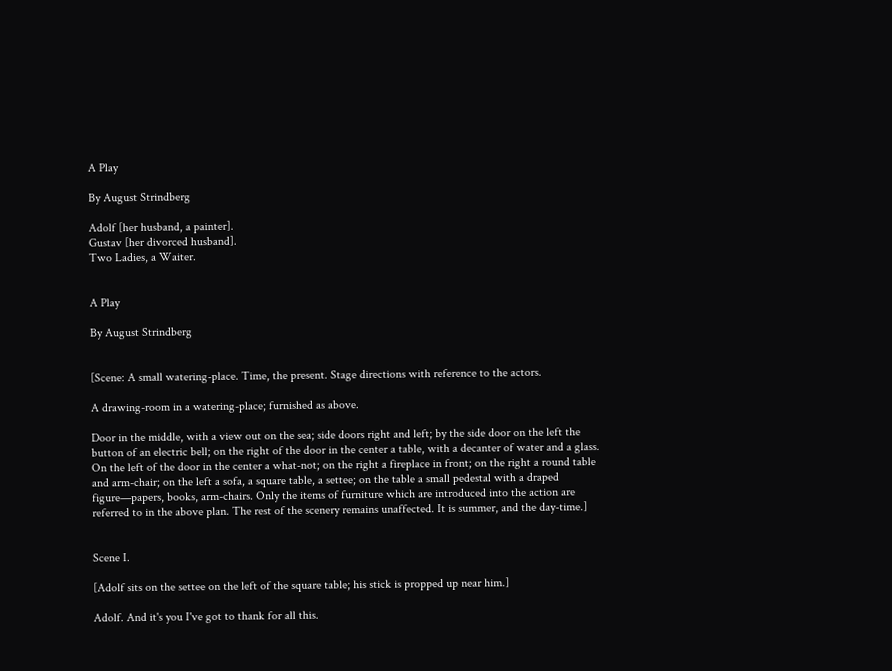A Play

By August Strindberg

Adolf [her husband, a painter].
Gustav [her divorced husband].
Two Ladies, a Waiter.


A Play

By August Strindberg


[Scene: A small watering-place. Time, the present. Stage directions with reference to the actors.

A drawing-room in a watering-place; furnished as above.

Door in the middle, with a view out on the sea; side doors right and left; by the side door on the left the button of an electric bell; on the right of the door in the center a table, with a decanter of water and a glass. On the left of the door in the center a what-not; on the right a fireplace in front; on the right a round table and arm-chair; on the left a sofa, a square table, a settee; on the table a small pedestal with a draped figure—papers, books, arm-chairs. Only the items of furniture which are introduced into the action are referred to in the above plan. The rest of the scenery remains unaffected. It is summer, and the day-time.]


Scene I.

[Adolf sits on the settee on the left of the square table; his stick is propped up near him.]

Adolf. And it's you I've got to thank for all this.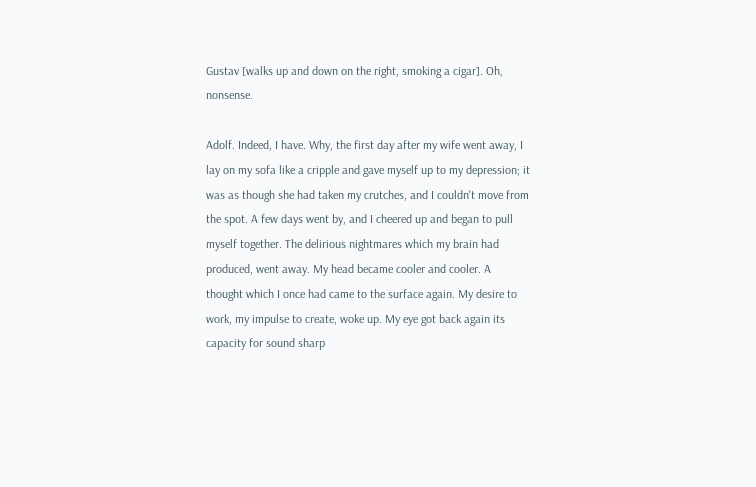Gustav [walks up and down on the right, smoking a cigar]. Oh, nonsense.

Adolf. Indeed, I have. Why, the first day after my wife went away, I lay on my sofa like a cripple and gave myself up to my depression; it was as though she had taken my crutches, and I couldn't move from the spot. A few days went by, and I cheered up and began to pull myself together. The delirious nightmares which my brain had produced, went away. My head became cooler and cooler. A thought which I once had came to the surface again. My desire to work, my impulse to create, woke up. My eye got back again its capacity for sound sharp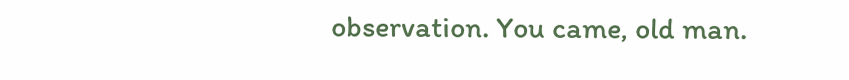observation. You came, old man.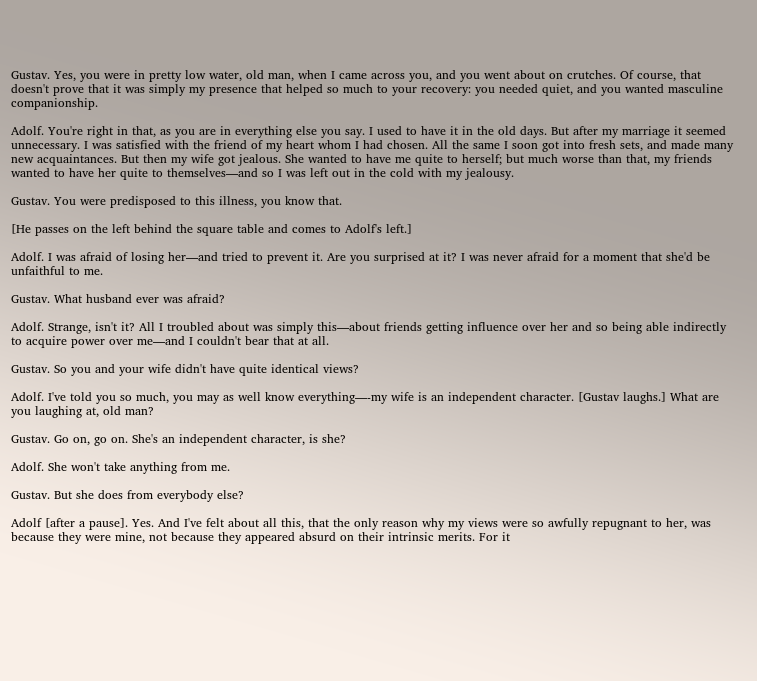Gustav. Yes, you were in pretty low water, old man, when I came across you, and you went about on crutches. Of course, that doesn't prove that it was simply my presence that helped so much to your recovery: you needed quiet, and you wanted masculine companionship.

Adolf. You're right in that, as you are in everything else you say. I used to have it in the old days. But after my marriage it seemed unnecessary. I was satisfied with the friend of my heart whom I had chosen. All the same I soon got into fresh sets, and made many new acquaintances. But then my wife got jealous. She wanted to have me quite to herself; but much worse than that, my friends wanted to have her quite to themselves—and so I was left out in the cold with my jealousy.

Gustav. You were predisposed to this illness, you know that.

[He passes on the left behind the square table and comes to Adolf's left.]

Adolf. I was afraid of losing her—and tried to prevent it. Are you surprised at it? I was never afraid for a moment that she'd be unfaithful to me.

Gustav. What husband ever was afraid?

Adolf. Strange, isn't it? All I troubled about was simply this—about friends getting influence over her and so being able indirectly to acquire power over me—and I couldn't bear that at all.

Gustav. So you and your wife didn't have quite identical views?

Adolf. I've told you so much, you may as well know everything—-my wife is an independent character. [Gustav laughs.] What are you laughing at, old man?

Gustav. Go on, go on. She's an independent character, is she?

Adolf. She won't take anything from me.

Gustav. But she does from everybody else?

Adolf [after a pause]. Yes. And I've felt about all this, that the only reason why my views were so awfully repugnant to her, was because they were mine, not because they appeared absurd on their intrinsic merits. For it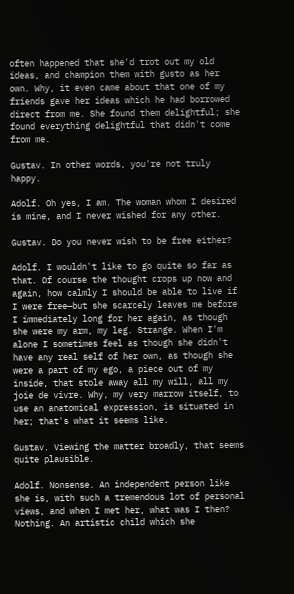often happened that she'd trot out my old ideas, and champion them with gusto as her own. Why, it even came about that one of my friends gave her ideas which he had borrowed direct from me. She found them delightful; she found everything delightful that didn't come from me.

Gustav. In other words, you're not truly happy.

Adolf. Oh yes, I am. The woman whom I desired is mine, and I never wished for any other.

Gustav. Do you never wish to be free either?

Adolf. I wouldn't like to go quite so far as that. Of course the thought crops up now and again, how calmly I should be able to live if I were free—but she scarcely leaves me before I immediately long for her again, as though she were my arm, my leg. Strange. When I'm alone I sometimes feel as though she didn't have any real self of her own, as though she were a part of my ego, a piece out of my inside, that stole away all my will, all my joie de vivre. Why, my very marrow itself, to use an anatomical expression, is situated in her; that's what it seems like.

Gustav. Viewing the matter broadly, that seems quite plausible.

Adolf. Nonsense. An independent person like she is, with such a tremendous lot of personal views, and when I met her, what was I then? Nothing. An artistic child which she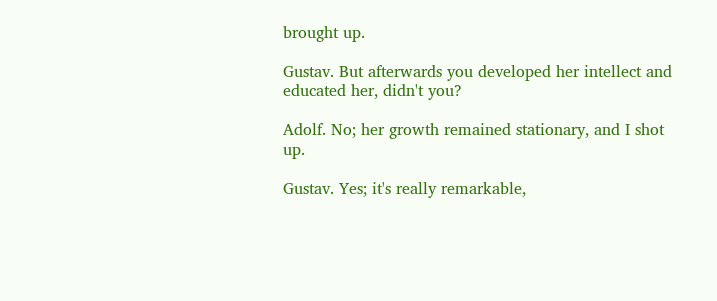brought up.

Gustav. But afterwards you developed her intellect and educated her, didn't you?

Adolf. No; her growth remained stationary, and I shot up.

Gustav. Yes; it's really remarkable,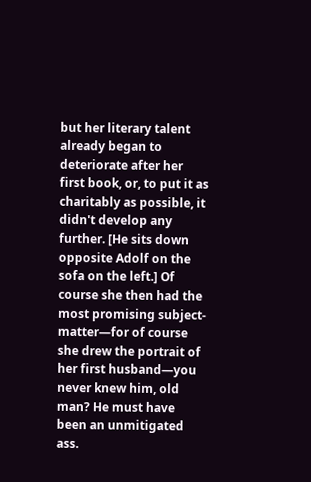but her literary talent already began to deteriorate after her first book, or, to put it as charitably as possible, it didn't develop any further. [He sits down opposite Adolf on the sofa on the left.] Of course she then had the most promising subject-matter—for of course she drew the portrait of her first husband—you never knew him, old man? He must have been an unmitigated ass.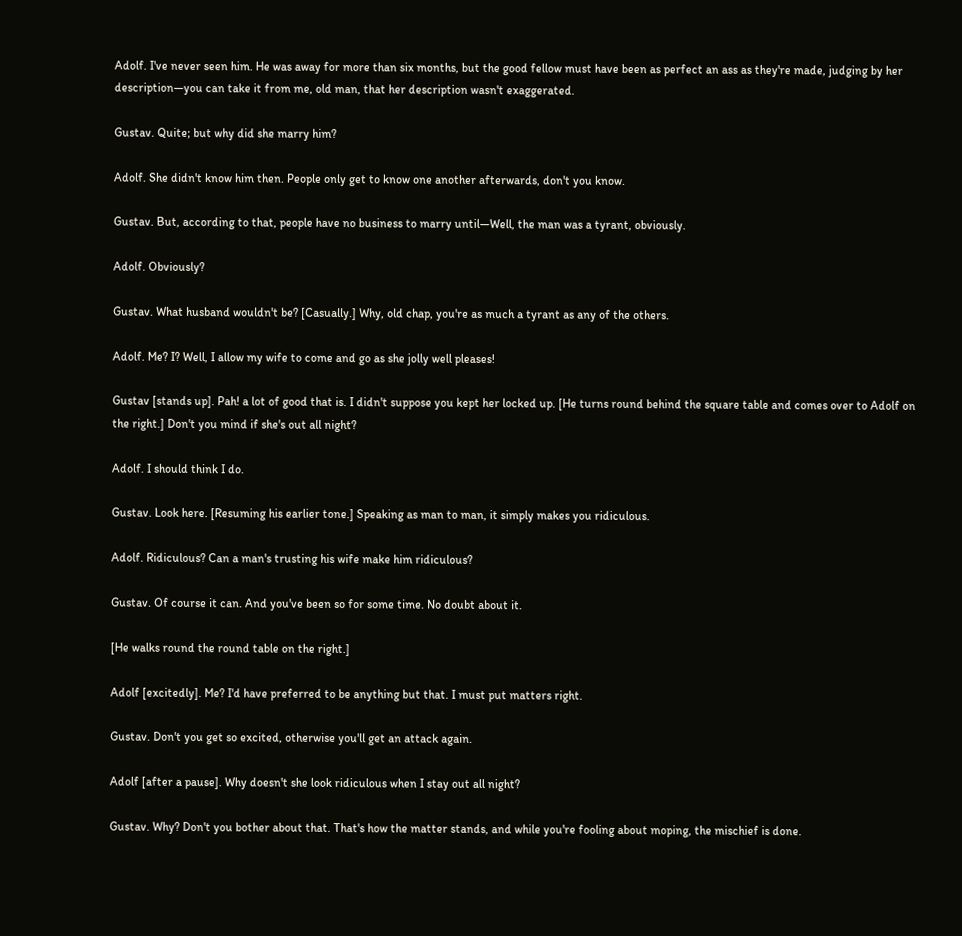Adolf. I've never seen him. He was away for more than six months, but the good fellow must have been as perfect an ass as they're made, judging by her description—you can take it from me, old man, that her description wasn't exaggerated.

Gustav. Quite; but why did she marry him?

Adolf. She didn't know him then. People only get to know one another afterwards, don't you know.

Gustav. But, according to that, people have no business to marry until—Well, the man was a tyrant, obviously.

Adolf. Obviously?

Gustav. What husband wouldn't be? [Casually.] Why, old chap, you're as much a tyrant as any of the others.

Adolf. Me? I? Well, I allow my wife to come and go as she jolly well pleases!

Gustav [stands up]. Pah! a lot of good that is. I didn't suppose you kept her locked up. [He turns round behind the square table and comes over to Adolf on the right.] Don't you mind if she's out all night?

Adolf. I should think I do.

Gustav. Look here. [Resuming his earlier tone.] Speaking as man to man, it simply makes you ridiculous.

Adolf. Ridiculous? Can a man's trusting his wife make him ridiculous?

Gustav. Of course it can. And you've been so for some time. No doubt about it.

[He walks round the round table on the right.]

Adolf [excitedly]. Me? I'd have preferred to be anything but that. I must put matters right.

Gustav. Don't you get so excited, otherwise you'll get an attack again.

Adolf [after a pause]. Why doesn't she look ridiculous when I stay out all night?

Gustav. Why? Don't you bother about that. That's how the matter stands, and while you're fooling about moping, the mischief is done.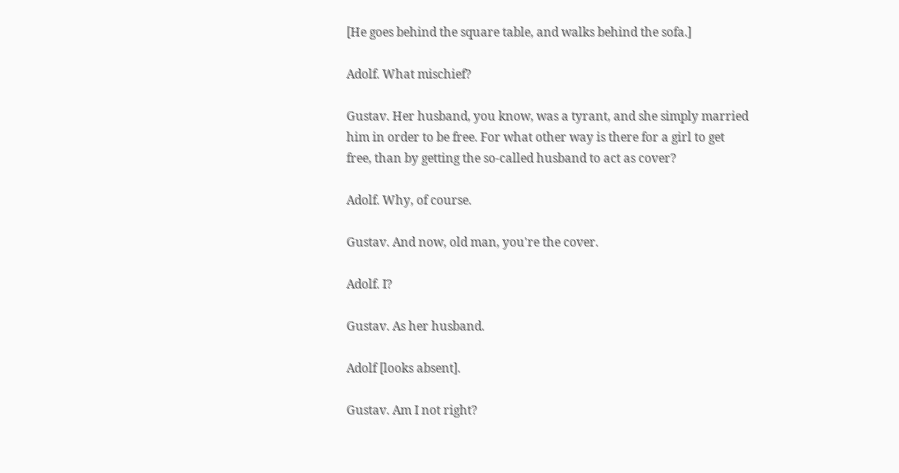[He goes behind the square table, and walks behind the sofa.]

Adolf. What mischief?

Gustav. Her husband, you know, was a tyrant, and she simply married him in order to be free. For what other way is there for a girl to get free, than by getting the so-called husband to act as cover?

Adolf. Why, of course.

Gustav. And now, old man, you're the cover.

Adolf. I?

Gustav. As her husband.

Adolf [looks absent].

Gustav. Am I not right?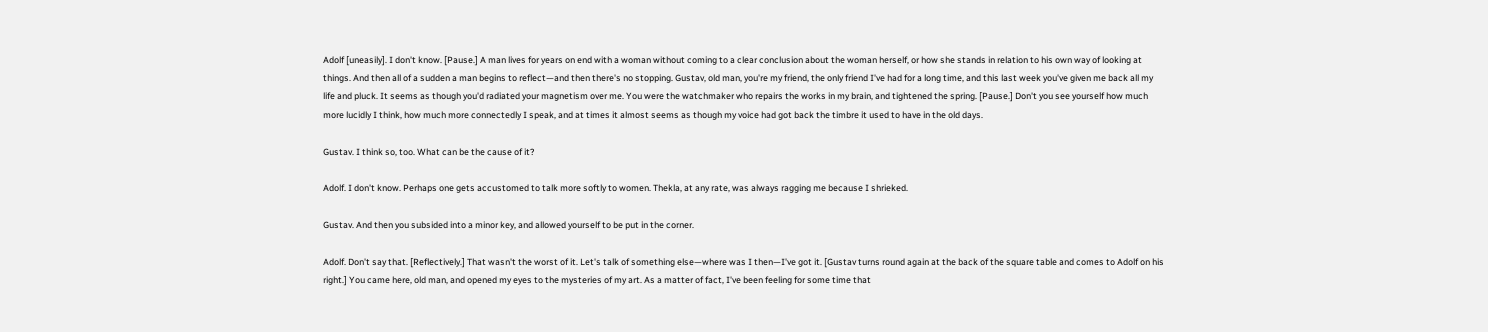Adolf [uneasily]. I don't know. [Pause.] A man lives for years on end with a woman without coming to a clear conclusion about the woman herself, or how she stands in relation to his own way of looking at things. And then all of a sudden a man begins to reflect—and then there's no stopping. Gustav, old man, you're my friend, the only friend I've had for a long time, and this last week you've given me back all my life and pluck. It seems as though you'd radiated your magnetism over me. You were the watchmaker who repairs the works in my brain, and tightened the spring. [Pause.] Don't you see yourself how much more lucidly I think, how much more connectedly I speak, and at times it almost seems as though my voice had got back the timbre it used to have in the old days.

Gustav. I think so, too. What can be the cause of it?

Adolf. I don't know. Perhaps one gets accustomed to talk more softly to women. Thekla, at any rate, was always ragging me because I shrieked.

Gustav. And then you subsided into a minor key, and allowed yourself to be put in the corner.

Adolf. Don't say that. [Reflectively.] That wasn't the worst of it. Let's talk of something else—where was I then—I've got it. [Gustav turns round again at the back of the square table and comes to Adolf on his right.] You came here, old man, and opened my eyes to the mysteries of my art. As a matter of fact, I've been feeling for some time that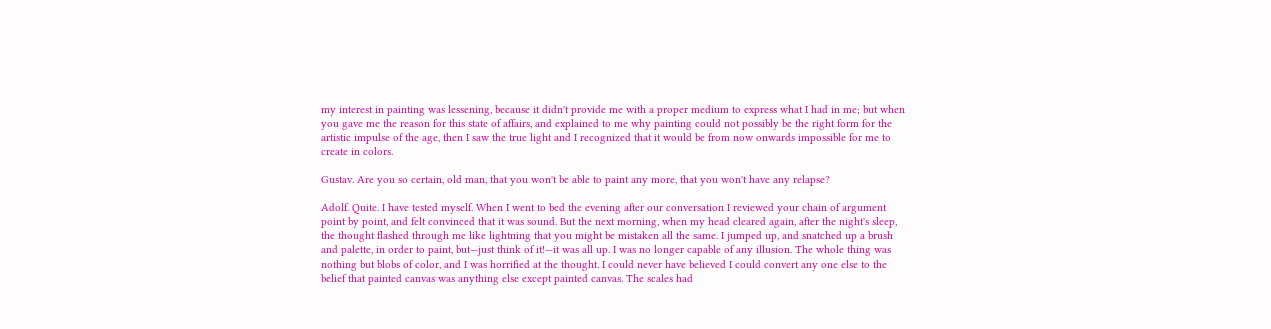my interest in painting was lessening, because it didn't provide me with a proper medium to express what I had in me; but when you gave me the reason for this state of affairs, and explained to me why painting could not possibly be the right form for the artistic impulse of the age, then I saw the true light and I recognized that it would be from now onwards impossible for me to create in colors.

Gustav. Are you so certain, old man, that you won't be able to paint any more, that you won't have any relapse?

Adolf. Quite. I have tested myself. When I went to bed the evening after our conversation I reviewed your chain of argument point by point, and felt convinced that it was sound. But the next morning, when my head cleared again, after the night's sleep, the thought flashed through me like lightning that you might be mistaken all the same. I jumped up, and snatched up a brush and palette, in order to paint, but—just think of it!—it was all up. I was no longer capable of any illusion. The whole thing was nothing but blobs of color, and I was horrified at the thought. I could never have believed I could convert any one else to the belief that painted canvas was anything else except painted canvas. The scales had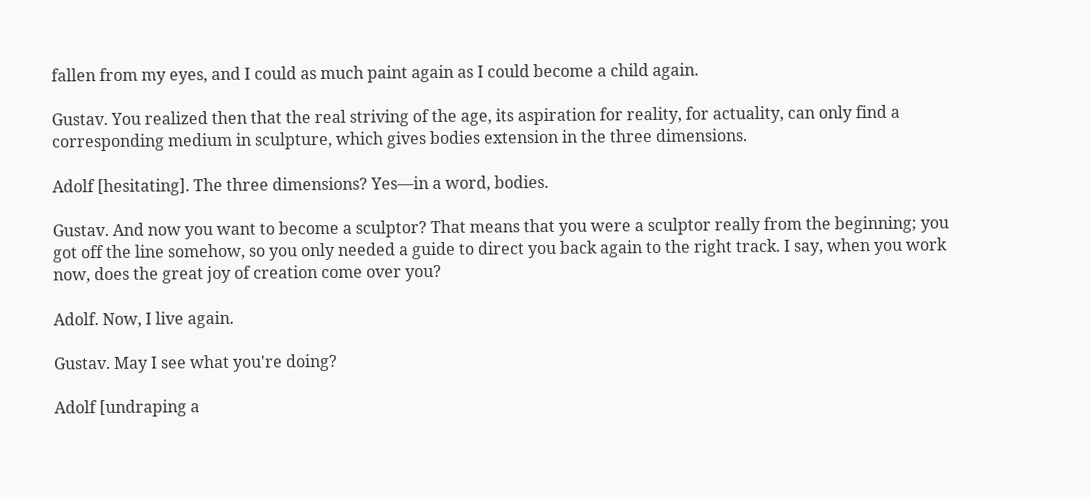fallen from my eyes, and I could as much paint again as I could become a child again.

Gustav. You realized then that the real striving of the age, its aspiration for reality, for actuality, can only find a corresponding medium in sculpture, which gives bodies extension in the three dimensions.

Adolf [hesitating]. The three dimensions? Yes—in a word, bodies.

Gustav. And now you want to become a sculptor? That means that you were a sculptor really from the beginning; you got off the line somehow, so you only needed a guide to direct you back again to the right track. I say, when you work now, does the great joy of creation come over you?

Adolf. Now, I live again.

Gustav. May I see what you're doing?

Adolf [undraping a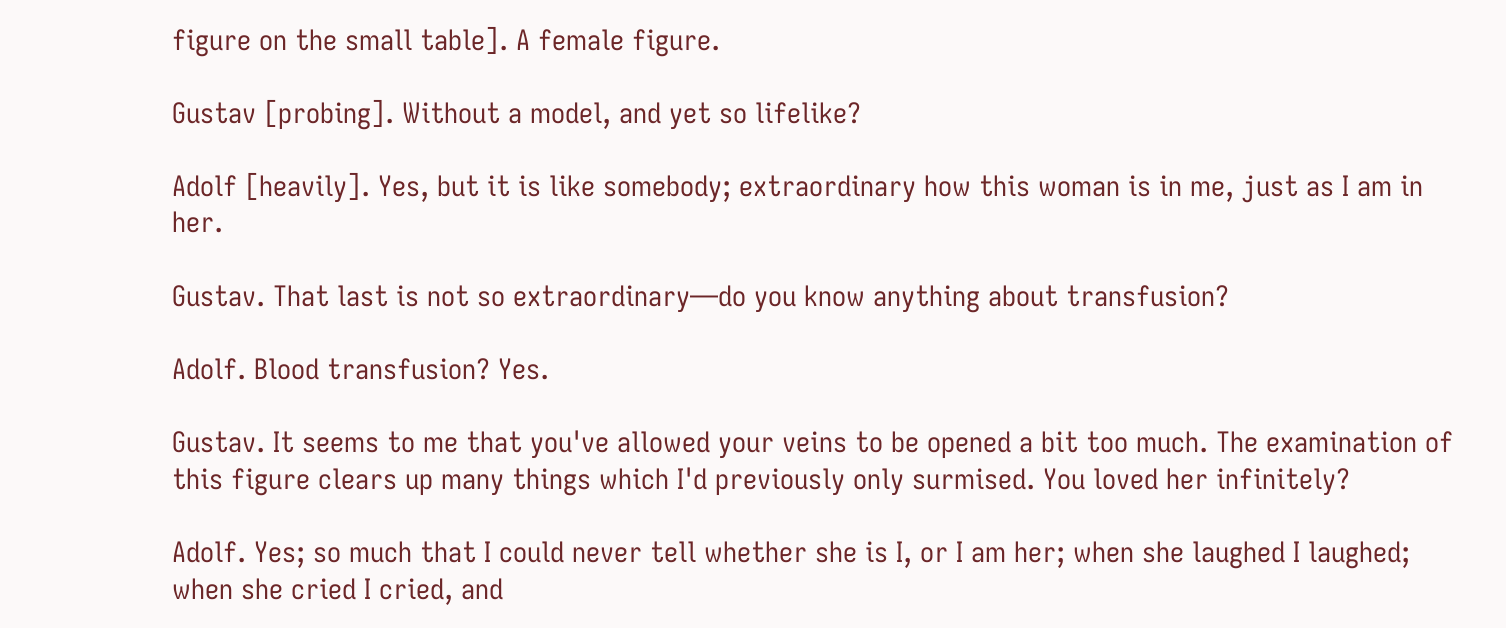figure on the small table]. A female figure.

Gustav [probing]. Without a model, and yet so lifelike?

Adolf [heavily]. Yes, but it is like somebody; extraordinary how this woman is in me, just as I am in her.

Gustav. That last is not so extraordinary—do you know anything about transfusion?

Adolf. Blood transfusion? Yes.

Gustav. It seems to me that you've allowed your veins to be opened a bit too much. The examination of this figure clears up many things which I'd previously only surmised. You loved her infinitely?

Adolf. Yes; so much that I could never tell whether she is I, or I am her; when she laughed I laughed; when she cried I cried, and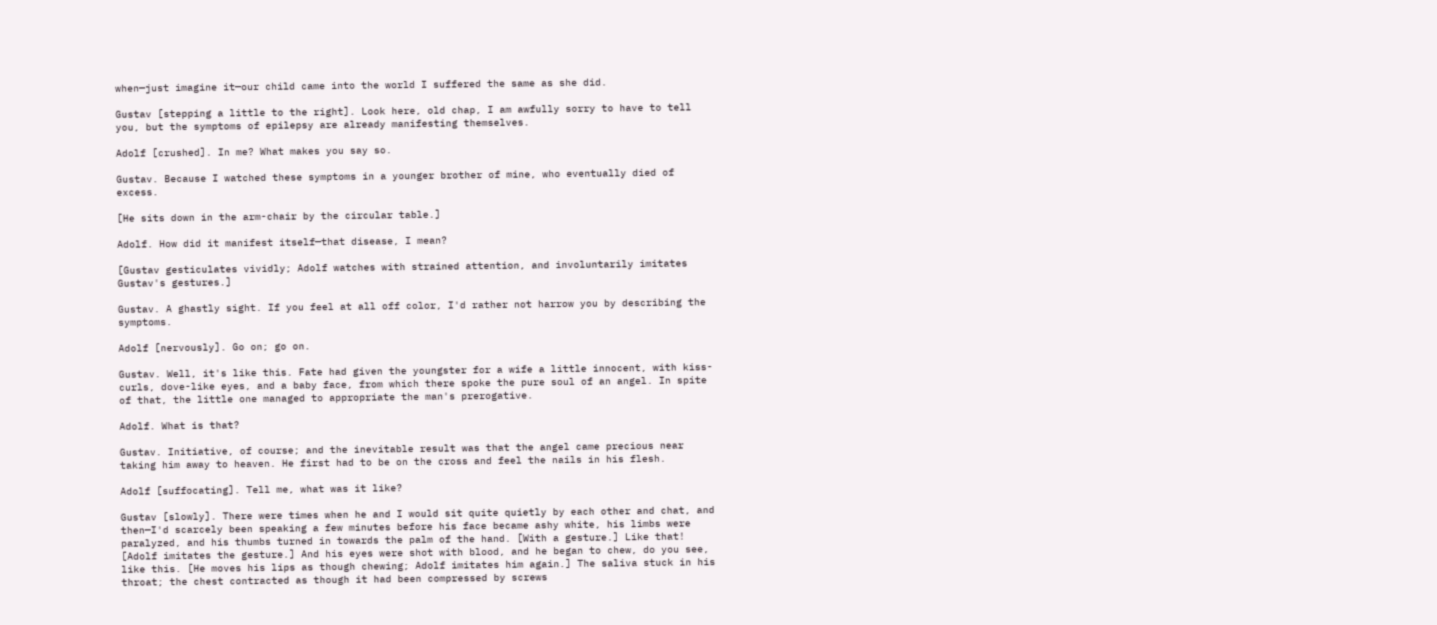when—just imagine it—our child came into the world I suffered the same as she did.

Gustav [stepping a little to the right]. Look here, old chap, I am awfully sorry to have to tell you, but the symptoms of epilepsy are already manifesting themselves.

Adolf [crushed]. In me? What makes you say so.

Gustav. Because I watched these symptoms in a younger brother of mine, who eventually died of excess.

[He sits down in the arm-chair by the circular table.]

Adolf. How did it manifest itself—that disease, I mean?

[Gustav gesticulates vividly; Adolf watches with strained attention, and involuntarily imitates Gustav's gestures.]

Gustav. A ghastly sight. If you feel at all off color, I'd rather not harrow you by describing the symptoms.

Adolf [nervously]. Go on; go on.

Gustav. Well, it's like this. Fate had given the youngster for a wife a little innocent, with kiss-curls, dove-like eyes, and a baby face, from which there spoke the pure soul of an angel. In spite of that, the little one managed to appropriate the man's prerogative.

Adolf. What is that?

Gustav. Initiative, of course; and the inevitable result was that the angel came precious near taking him away to heaven. He first had to be on the cross and feel the nails in his flesh.

Adolf [suffocating]. Tell me, what was it like?

Gustav [slowly]. There were times when he and I would sit quite quietly by each other and chat, and then—I'd scarcely been speaking a few minutes before his face became ashy white, his limbs were paralyzed, and his thumbs turned in towards the palm of the hand. [With a gesture.] Like that! [Adolf imitates the gesture.] And his eyes were shot with blood, and he began to chew, do you see, like this. [He moves his lips as though chewing; Adolf imitates him again.] The saliva stuck in his throat; the chest contracted as though it had been compressed by screws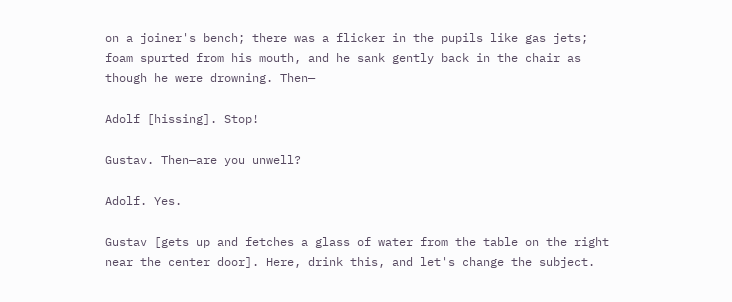on a joiner's bench; there was a flicker in the pupils like gas jets; foam spurted from his mouth, and he sank gently back in the chair as though he were drowning. Then—

Adolf [hissing]. Stop!

Gustav. Then—are you unwell?

Adolf. Yes.

Gustav [gets up and fetches a glass of water from the table on the right near the center door]. Here, drink this, and let's change the subject.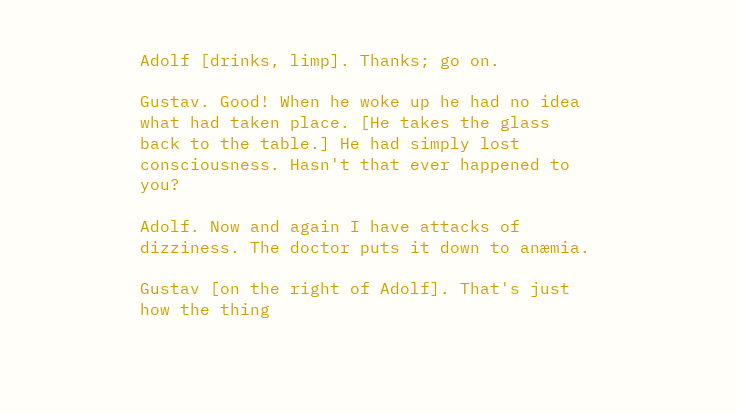Adolf [drinks, limp]. Thanks; go on.

Gustav. Good! When he woke up he had no idea what had taken place. [He takes the glass back to the table.] He had simply lost consciousness. Hasn't that ever happened to you?

Adolf. Now and again I have attacks of dizziness. The doctor puts it down to anæmia.

Gustav [on the right of Adolf]. That's just how the thing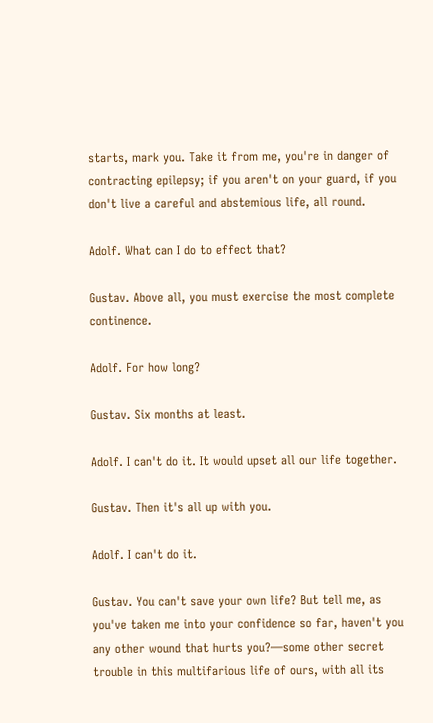starts, mark you. Take it from me, you're in danger of contracting epilepsy; if you aren't on your guard, if you don't live a careful and abstemious life, all round.

Adolf. What can I do to effect that?

Gustav. Above all, you must exercise the most complete continence.

Adolf. For how long?

Gustav. Six months at least.

Adolf. I can't do it. It would upset all our life together.

Gustav. Then it's all up with you.

Adolf. I can't do it.

Gustav. You can't save your own life? But tell me, as you've taken me into your confidence so far, haven't you any other wound that hurts you?—some other secret trouble in this multifarious life of ours, with all its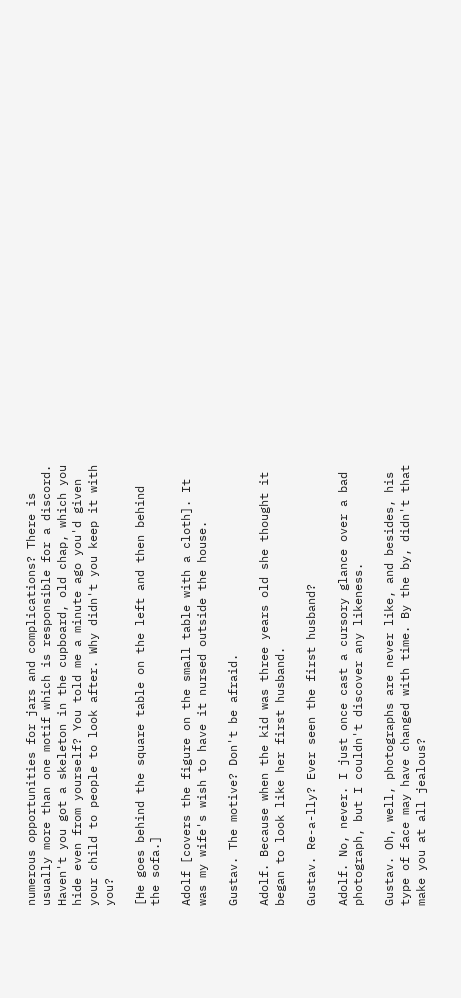numerous opportunities for jars and complications? There is usually more than one motif which is responsible for a discord. Haven't you got a skeleton in the cupboard, old chap, which you hide even from yourself? You told me a minute ago you'd given your child to people to look after. Why didn't you keep it with you?

[He goes behind the square table on the left and then behind the sofa.]

Adolf [covers the figure on the small table with a cloth]. It was my wife's wish to have it nursed outside the house.

Gustav. The motive? Don't be afraid.

Adolf. Because when the kid was three years old she thought it began to look like her first husband.

Gustav. Re-a-lly? Ever seen the first husband?

Adolf. No, never. I just once cast a cursory glance over a bad photograph, but I couldn't discover any likeness.

Gustav. Oh, well, photographs are never like, and besides, his type of face may have changed with time. By the by, didn't that make you at all jealous?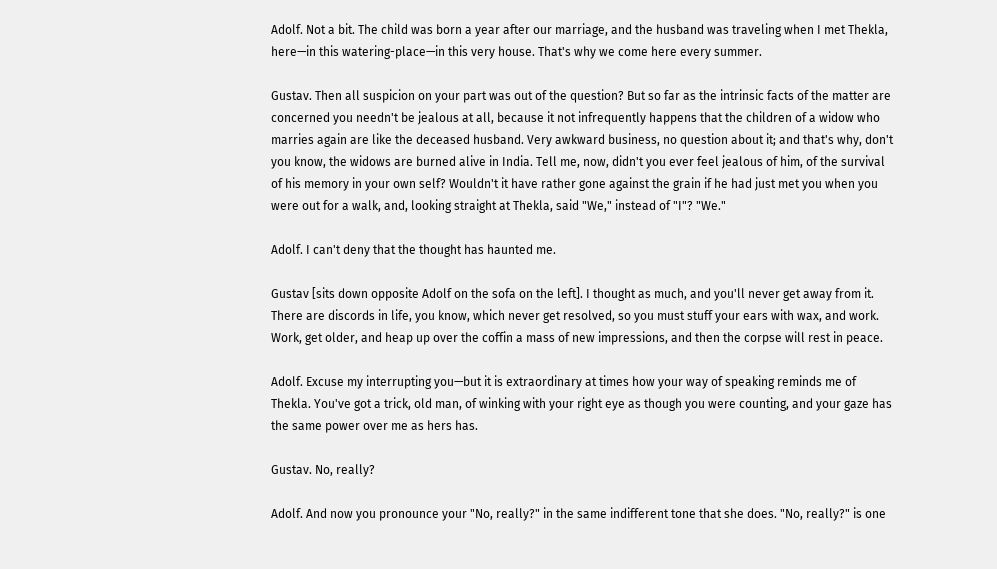Adolf. Not a bit. The child was born a year after our marriage, and the husband was traveling when I met Thekla, here—in this watering-place—in this very house. That's why we come here every summer.

Gustav. Then all suspicion on your part was out of the question? But so far as the intrinsic facts of the matter are concerned you needn't be jealous at all, because it not infrequently happens that the children of a widow who marries again are like the deceased husband. Very awkward business, no question about it; and that's why, don't you know, the widows are burned alive in India. Tell me, now, didn't you ever feel jealous of him, of the survival of his memory in your own self? Wouldn't it have rather gone against the grain if he had just met you when you were out for a walk, and, looking straight at Thekla, said "We," instead of "I"? "We."

Adolf. I can't deny that the thought has haunted me.

Gustav [sits down opposite Adolf on the sofa on the left]. I thought as much, and you'll never get away from it. There are discords in life, you know, which never get resolved, so you must stuff your ears with wax, and work. Work, get older, and heap up over the coffin a mass of new impressions, and then the corpse will rest in peace.

Adolf. Excuse my interrupting you—but it is extraordinary at times how your way of speaking reminds me of Thekla. You've got a trick, old man, of winking with your right eye as though you were counting, and your gaze has the same power over me as hers has.

Gustav. No, really?

Adolf. And now you pronounce your "No, really?" in the same indifferent tone that she does. "No, really?" is one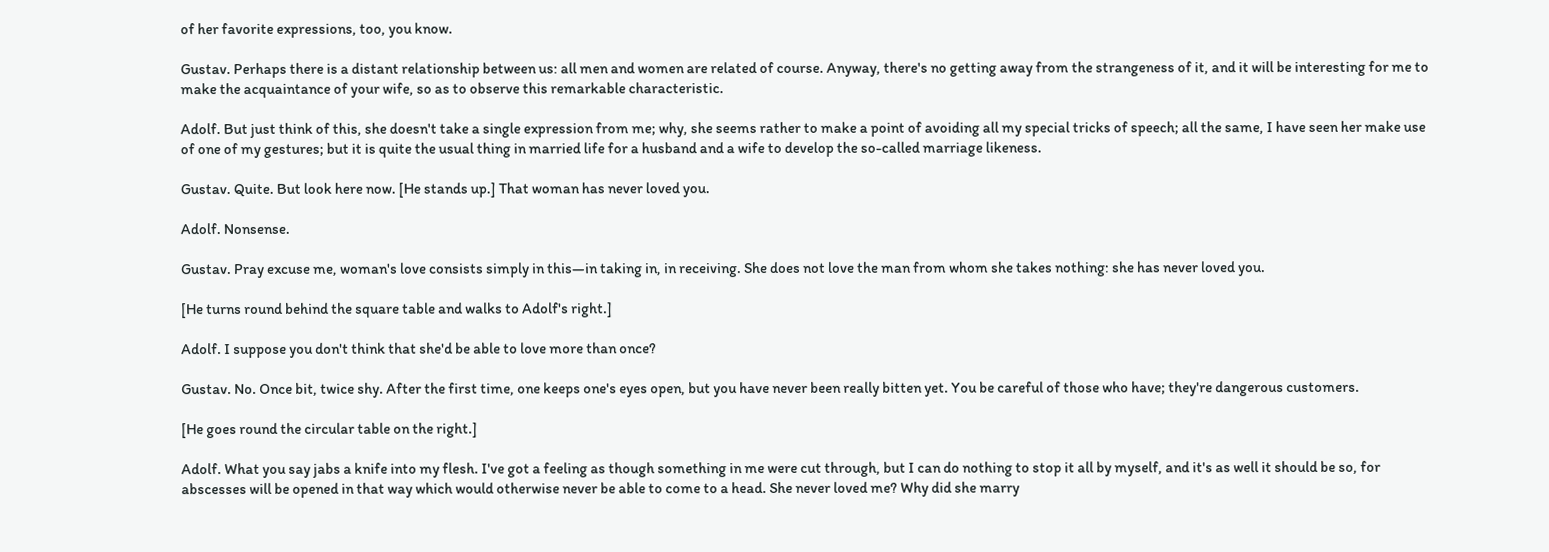of her favorite expressions, too, you know.

Gustav. Perhaps there is a distant relationship between us: all men and women are related of course. Anyway, there's no getting away from the strangeness of it, and it will be interesting for me to make the acquaintance of your wife, so as to observe this remarkable characteristic.

Adolf. But just think of this, she doesn't take a single expression from me; why, she seems rather to make a point of avoiding all my special tricks of speech; all the same, I have seen her make use of one of my gestures; but it is quite the usual thing in married life for a husband and a wife to develop the so-called marriage likeness.

Gustav. Quite. But look here now. [He stands up.] That woman has never loved you.

Adolf. Nonsense.

Gustav. Pray excuse me, woman's love consists simply in this—in taking in, in receiving. She does not love the man from whom she takes nothing: she has never loved you.

[He turns round behind the square table and walks to Adolf's right.]

Adolf. I suppose you don't think that she'd be able to love more than once?

Gustav. No. Once bit, twice shy. After the first time, one keeps one's eyes open, but you have never been really bitten yet. You be careful of those who have; they're dangerous customers.

[He goes round the circular table on the right.]

Adolf. What you say jabs a knife into my flesh. I've got a feeling as though something in me were cut through, but I can do nothing to stop it all by myself, and it's as well it should be so, for abscesses will be opened in that way which would otherwise never be able to come to a head. She never loved me? Why did she marry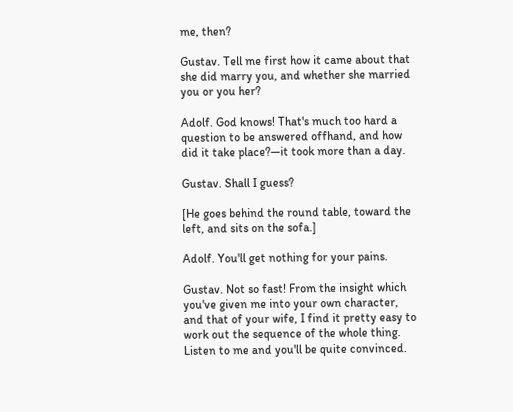me, then?

Gustav. Tell me first how it came about that she did marry you, and whether she married you or you her?

Adolf. God knows! That's much too hard a question to be answered offhand, and how did it take place?—it took more than a day.

Gustav. Shall I guess?

[He goes behind the round table, toward the left, and sits on the sofa.]

Adolf. You'll get nothing for your pains.

Gustav. Not so fast! From the insight which you've given me into your own character, and that of your wife, I find it pretty easy to work out the sequence of the whole thing. Listen to me and you'll be quite convinced.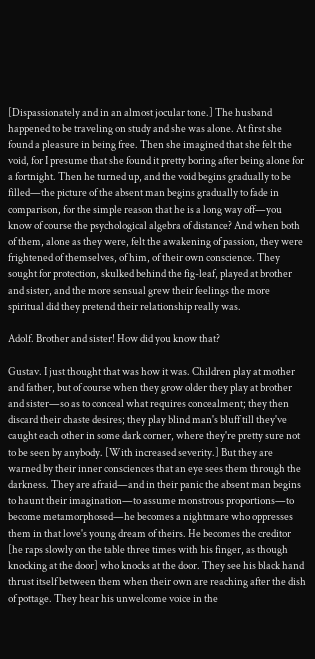[Dispassionately and in an almost jocular tone.] The husband happened to be traveling on study and she was alone. At first she found a pleasure in being free. Then she imagined that she felt the void, for I presume that she found it pretty boring after being alone for a fortnight. Then he turned up, and the void begins gradually to be filled—the picture of the absent man begins gradually to fade in comparison, for the simple reason that he is a long way off—you know of course the psychological algebra of distance? And when both of them, alone as they were, felt the awakening of passion, they were frightened of themselves, of him, of their own conscience. They sought for protection, skulked behind the fig-leaf, played at brother and sister, and the more sensual grew their feelings the more spiritual did they pretend their relationship really was.

Adolf. Brother and sister! How did you know that?

Gustav. I just thought that was how it was. Children play at mother and father, but of course when they grow older they play at brother and sister—so as to conceal what requires concealment; they then discard their chaste desires; they play blind man's bluff till they've caught each other in some dark corner, where they're pretty sure not to be seen by anybody. [With increased severity.] But they are warned by their inner consciences that an eye sees them through the darkness. They are afraid—and in their panic the absent man begins to haunt their imagination—to assume monstrous proportions—to become metamorphosed—he becomes a nightmare who oppresses them in that love's young dream of theirs. He becomes the creditor [he raps slowly on the table three times with his finger, as though knocking at the door] who knocks at the door. They see his black hand thrust itself between them when their own are reaching after the dish of pottage. They hear his unwelcome voice in the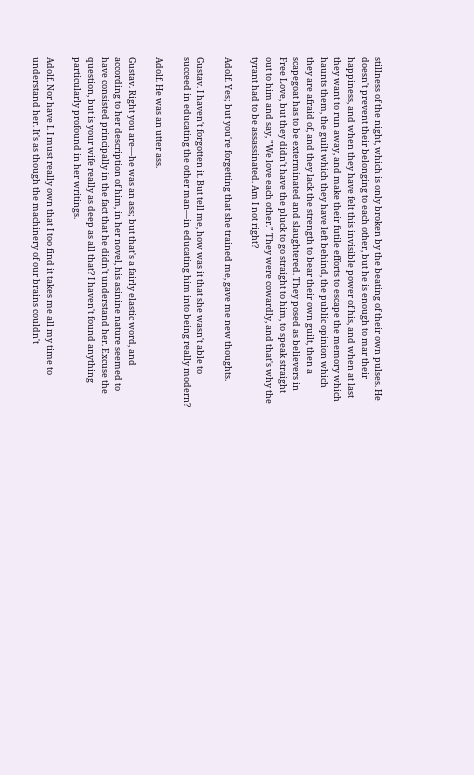stillness of the night, which is only broken by the beating of their own pulses. He doesn't prevent their belonging to each other, but he is enough to mar their happiness, and when they have felt this invisible power of his, and when at last they want to run away, and make their futile efforts to escape the memory which haunts them, the guilt which they have left behind, the public opinion which they are afraid of, and they lack the strength to bear their own guilt, then a scapegoat has to be exterminated and slaughtered. They posed as believers in Free Love, but they didn't have the pluck to go straight to him, to speak straight out to him and say, "We love each other." They were cowardly, and that's why the tyrant had to be assassinated. Am I not right?

Adolf. Yes; but you're forgetting that she trained me, gave me new thoughts.

Gustav. I haven't forgotten it. But tell me, how was it that she wasn't able to succeed in educating the other man—in educating him into being really modern?

Adolf. He was an utter ass.

Gustav. Right you are—he was an ass; but that's a fairly elastic word, and according to her description of him, in her novel, his asinine nature seemed to have consisted principally in the fact that he didn't understand her. Excuse the question, but is your wife really as deep as all that? I haven't found anything particularly profound in her writings.

Adolf. Nor have I. I must really own that I too find it takes me all my time to understand her. It's as though the machinery of our brains couldn't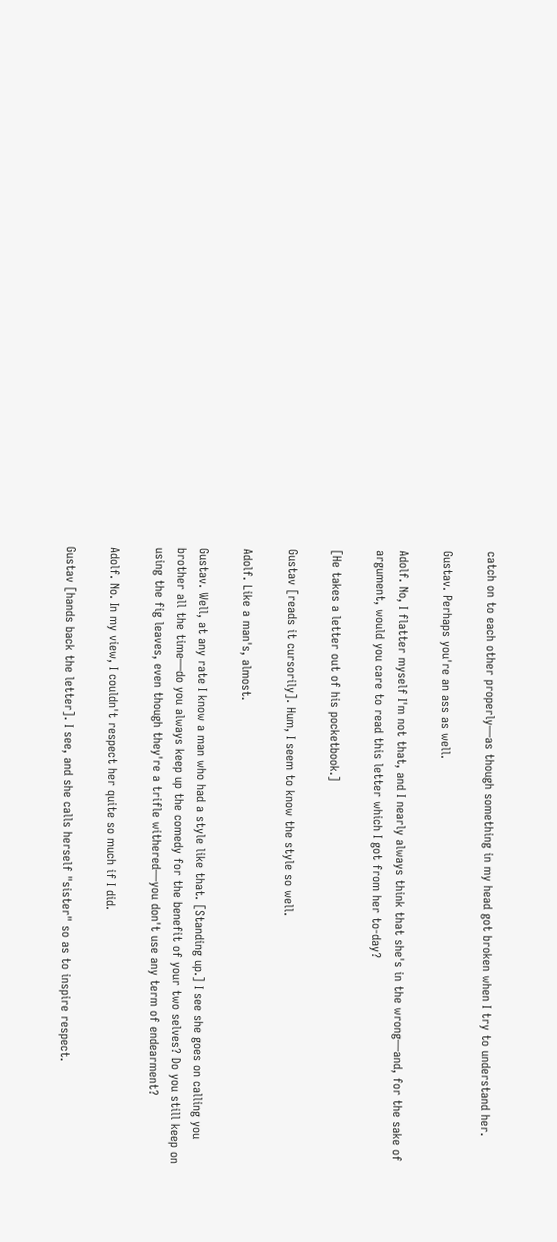catch on to each other properly—as though something in my head got broken when I try to understand her.

Gustav. Perhaps you're an ass as well.

Adolf. No, I flatter myself I'm not that, and I nearly always think that she's in the wrong—and, for the sake of argument, would you care to read this letter which I got from her to-day?

[He takes a letter out of his pocketbook.]

Gustav [reads it cursorily]. Hum, I seem to know the style so well.

Adolf. Like a man's, almost.

Gustav. Well, at any rate I know a man who had a style like that. [Standing up.] I see she goes on calling you brother all the time—do you always keep up the comedy for the benefit of your two selves? Do you still keep on using the fig leaves, even though they're a trifle withered—you don't use any term of endearment?

Adolf. No. In my view, I couldn't respect her quite so much if I did.

Gustav [hands back the letter]. I see, and she calls herself "sister" so as to inspire respect.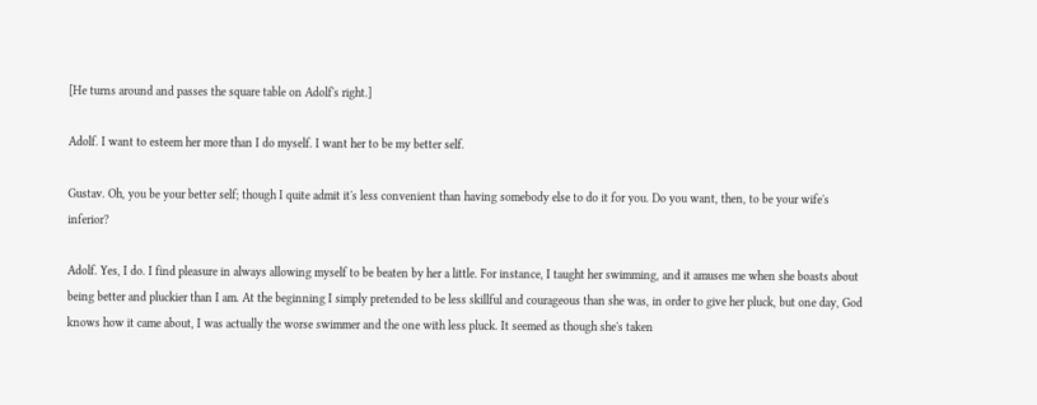[He turns around and passes the square table on Adolf's right.]

Adolf. I want to esteem her more than I do myself. I want her to be my better self.

Gustav. Oh, you be your better self; though I quite admit it's less convenient than having somebody else to do it for you. Do you want, then, to be your wife's inferior?

Adolf. Yes, I do. I find pleasure in always allowing myself to be beaten by her a little. For instance, I taught her swimming, and it amuses me when she boasts about being better and pluckier than I am. At the beginning I simply pretended to be less skillful and courageous than she was, in order to give her pluck, but one day, God knows how it came about, I was actually the worse swimmer and the one with less pluck. It seemed as though she's taken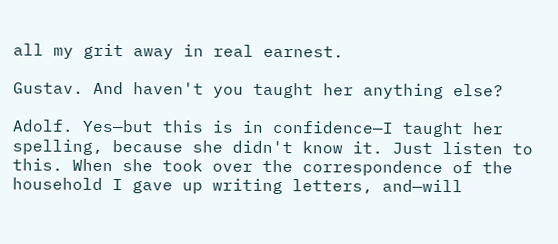all my grit away in real earnest.

Gustav. And haven't you taught her anything else?

Adolf. Yes—but this is in confidence—I taught her spelling, because she didn't know it. Just listen to this. When she took over the correspondence of the household I gave up writing letters, and—will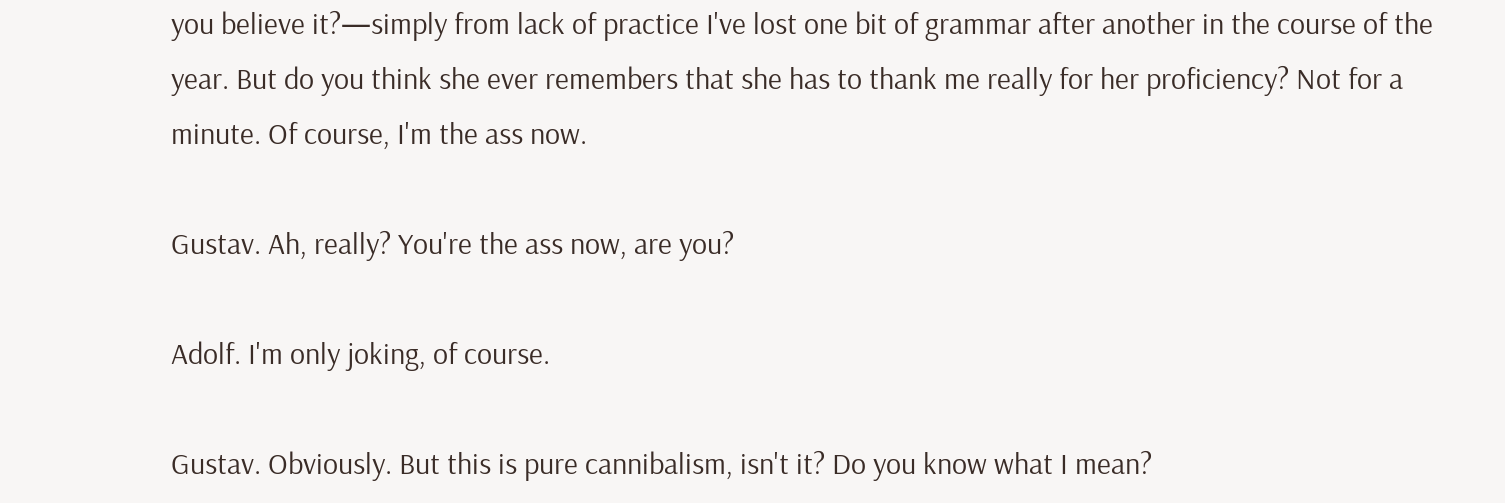you believe it?—simply from lack of practice I've lost one bit of grammar after another in the course of the year. But do you think she ever remembers that she has to thank me really for her proficiency? Not for a minute. Of course, I'm the ass now.

Gustav. Ah, really? You're the ass now, are you?

Adolf. I'm only joking, of course.

Gustav. Obviously. But this is pure cannibalism, isn't it? Do you know what I mean?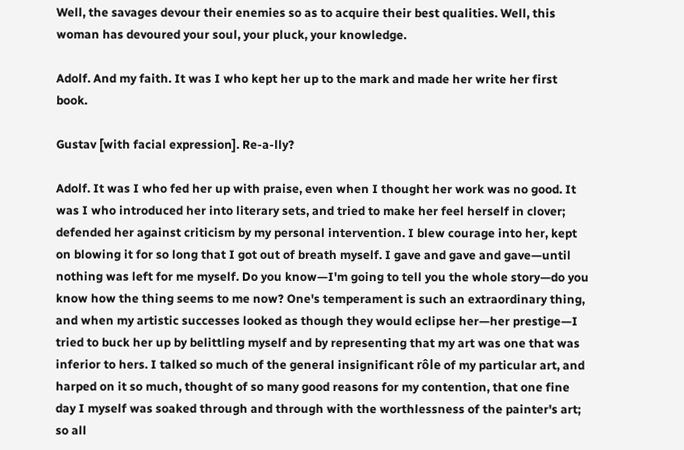Well, the savages devour their enemies so as to acquire their best qualities. Well, this woman has devoured your soul, your pluck, your knowledge.

Adolf. And my faith. It was I who kept her up to the mark and made her write her first book.

Gustav [with facial expression]. Re-a-lly?

Adolf. It was I who fed her up with praise, even when I thought her work was no good. It was I who introduced her into literary sets, and tried to make her feel herself in clover; defended her against criticism by my personal intervention. I blew courage into her, kept on blowing it for so long that I got out of breath myself. I gave and gave and gave—until nothing was left for me myself. Do you know—I'm going to tell you the whole story—do you know how the thing seems to me now? One's temperament is such an extraordinary thing, and when my artistic successes looked as though they would eclipse her—her prestige—I tried to buck her up by belittling myself and by representing that my art was one that was inferior to hers. I talked so much of the general insignificant rôle of my particular art, and harped on it so much, thought of so many good reasons for my contention, that one fine day I myself was soaked through and through with the worthlessness of the painter's art; so all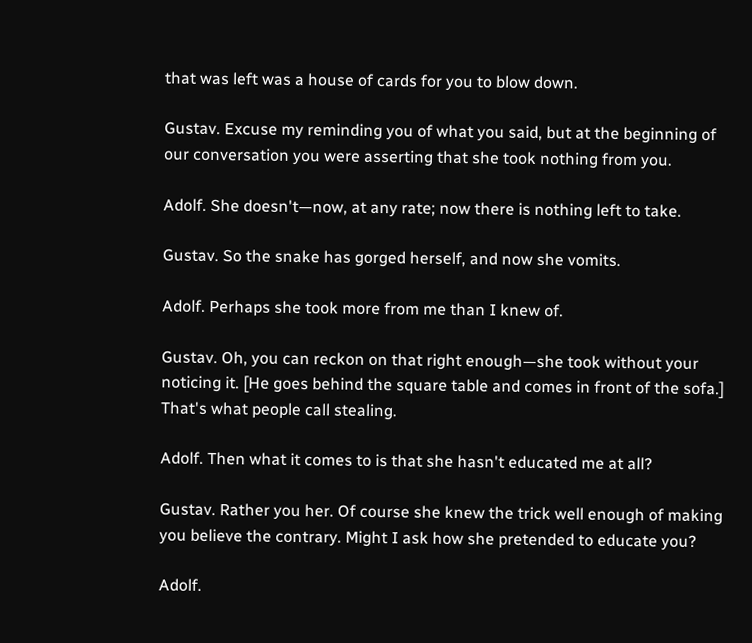that was left was a house of cards for you to blow down.

Gustav. Excuse my reminding you of what you said, but at the beginning of our conversation you were asserting that she took nothing from you.

Adolf. She doesn't—now, at any rate; now there is nothing left to take.

Gustav. So the snake has gorged herself, and now she vomits.

Adolf. Perhaps she took more from me than I knew of.

Gustav. Oh, you can reckon on that right enough—she took without your noticing it. [He goes behind the square table and comes in front of the sofa.] That's what people call stealing.

Adolf. Then what it comes to is that she hasn't educated me at all?

Gustav. Rather you her. Of course she knew the trick well enough of making you believe the contrary. Might I ask how she pretended to educate you?

Adolf.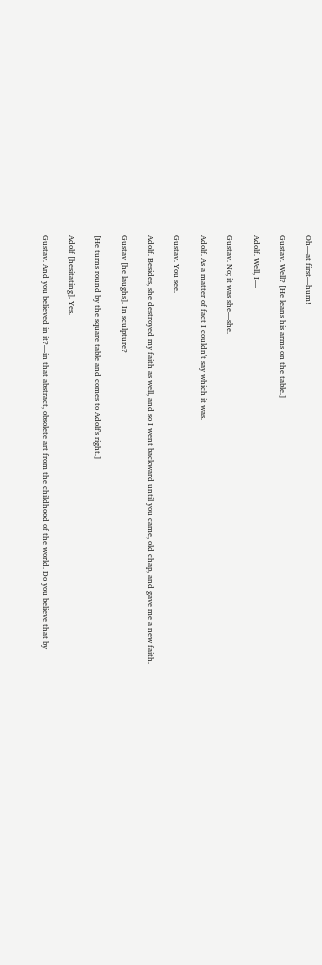Oh—at first—hum!

Gustav. Well? [He leans his arms on the table.]

Adolf. Well, I—

Gustav. No; it was she—she.

Adolf. As a matter of fact I couldn't say which it was.

Gustav. You see.

Adolf. Besides, she destroyed my faith as well, and so I went backward until you came, old chap, and gave me a new faith.

Gustav [he laughs]. In sculpture?

[He turns round by the square table and comes to Adolf's right.]

Adolf [hesitating]. Yes.

Gustav. And you believed in it?—in that abstract, obsolete art from the childhood of the world. Do you believe that by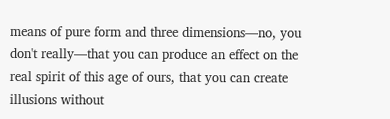means of pure form and three dimensions—no, you don't really—that you can produce an effect on the real spirit of this age of ours, that you can create illusions without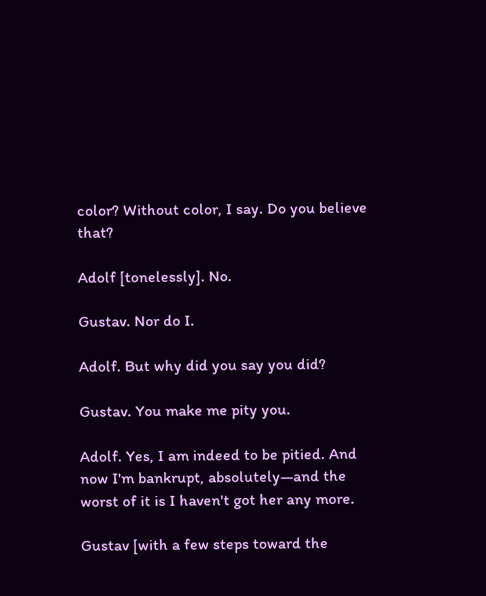color? Without color, I say. Do you believe that?

Adolf [tonelessly]. No.

Gustav. Nor do I.

Adolf. But why did you say you did?

Gustav. You make me pity you.

Adolf. Yes, I am indeed to be pitied. And now I'm bankrupt, absolutely—and the worst of it is I haven't got her any more.

Gustav [with a few steps toward the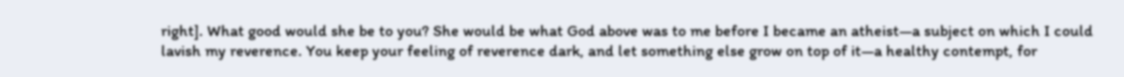right]. What good would she be to you? She would be what God above was to me before I became an atheist—a subject on which I could lavish my reverence. You keep your feeling of reverence dark, and let something else grow on top of it—a healthy contempt, for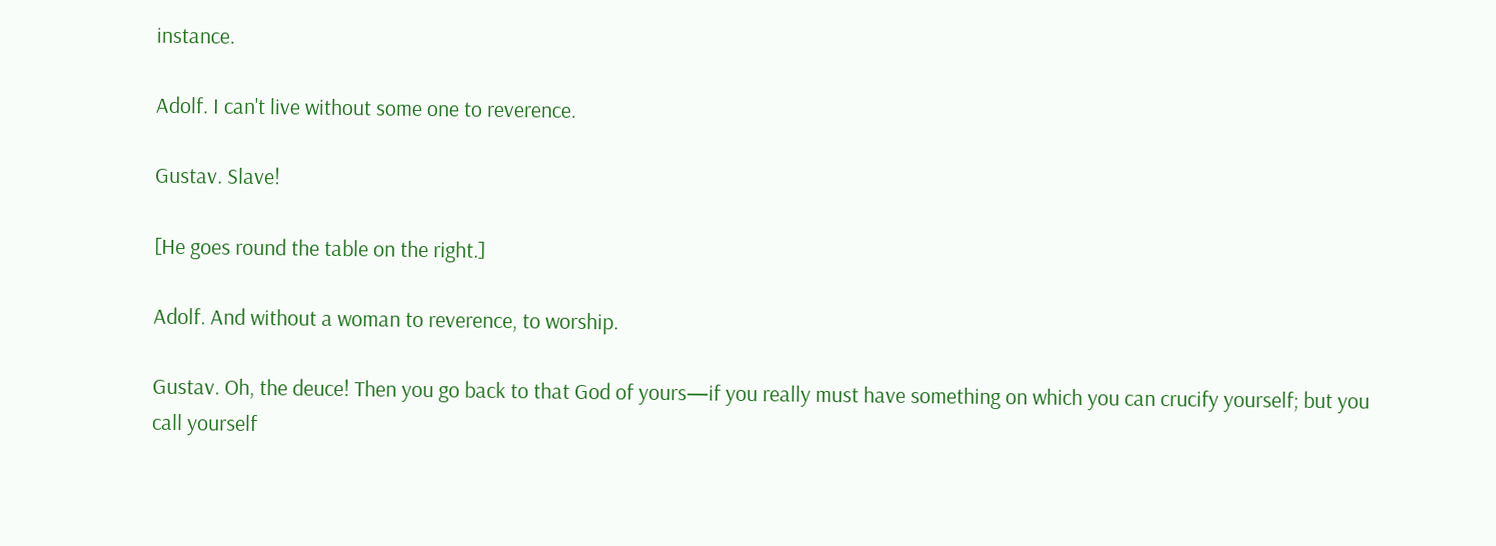instance.

Adolf. I can't live without some one to reverence.

Gustav. Slave!

[He goes round the table on the right.]

Adolf. And without a woman to reverence, to worship.

Gustav. Oh, the deuce! Then you go back to that God of yours—if you really must have something on which you can crucify yourself; but you call yourself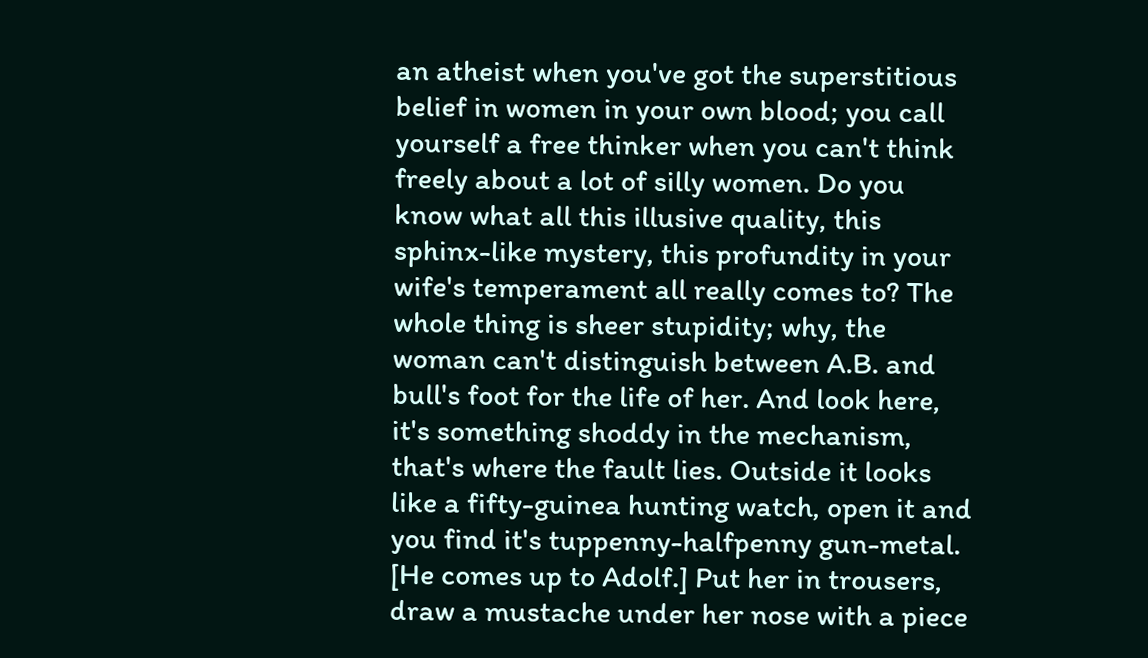an atheist when you've got the superstitious belief in women in your own blood; you call yourself a free thinker when you can't think freely about a lot of silly women. Do you know what all this illusive quality, this sphinx-like mystery, this profundity in your wife's temperament all really comes to? The whole thing is sheer stupidity; why, the woman can't distinguish between A.B. and bull's foot for the life of her. And look here, it's something shoddy in the mechanism, that's where the fault lies. Outside it looks like a fifty-guinea hunting watch, open it and you find it's tuppenny-halfpenny gun-metal. [He comes up to Adolf.] Put her in trousers, draw a mustache under her nose with a piece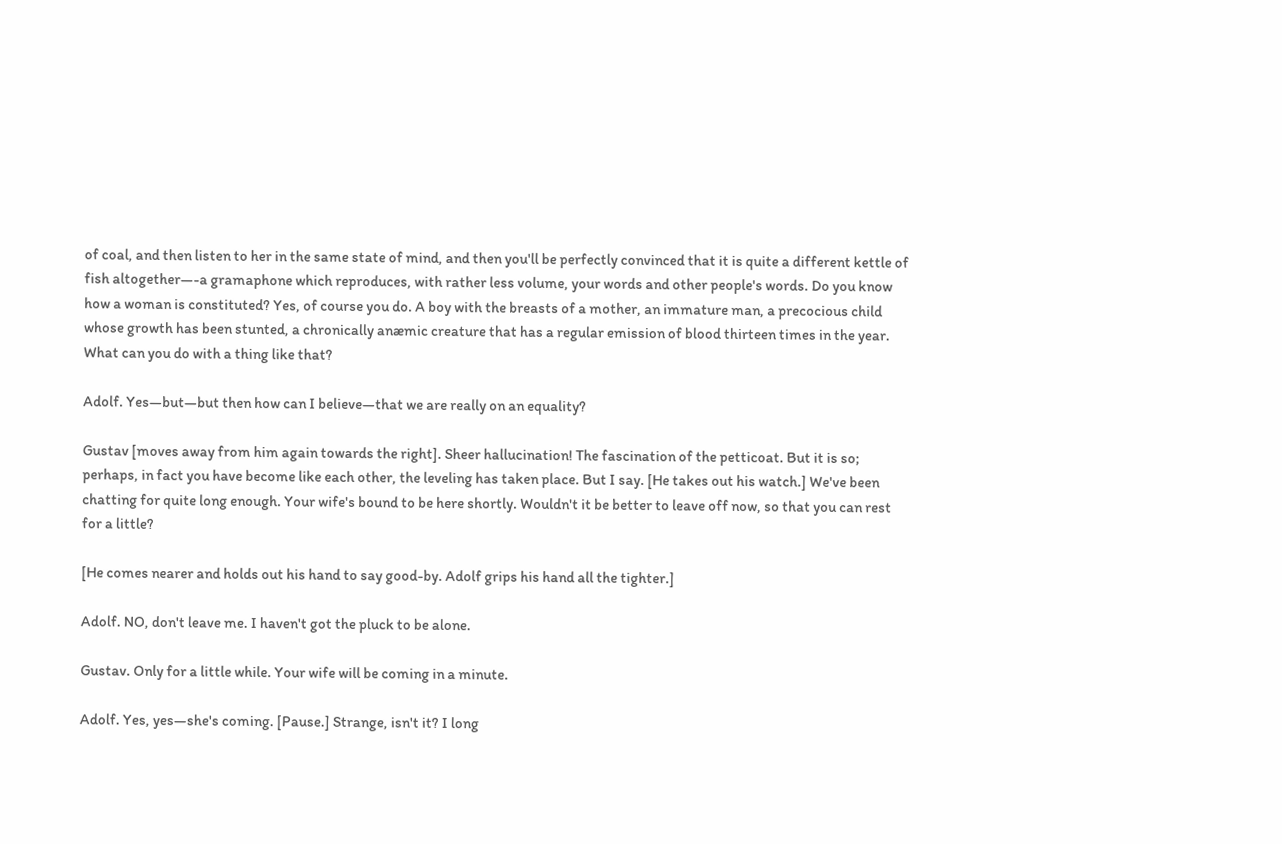of coal, and then listen to her in the same state of mind, and then you'll be perfectly convinced that it is quite a different kettle of fish altogether—-a gramaphone which reproduces, with rather less volume, your words and other people's words. Do you know how a woman is constituted? Yes, of course you do. A boy with the breasts of a mother, an immature man, a precocious child whose growth has been stunted, a chronically anæmic creature that has a regular emission of blood thirteen times in the year. What can you do with a thing like that?

Adolf. Yes—but—but then how can I believe—that we are really on an equality?

Gustav [moves away from him again towards the right]. Sheer hallucination! The fascination of the petticoat. But it is so; perhaps, in fact you have become like each other, the leveling has taken place. But I say. [He takes out his watch.] We've been chatting for quite long enough. Your wife's bound to be here shortly. Wouldn't it be better to leave off now, so that you can rest for a little?

[He comes nearer and holds out his hand to say good-by. Adolf grips his hand all the tighter.]

Adolf. NO, don't leave me. I haven't got the pluck to be alone.

Gustav. Only for a little while. Your wife will be coming in a minute.

Adolf. Yes, yes—she's coming. [Pause.] Strange, isn't it? I long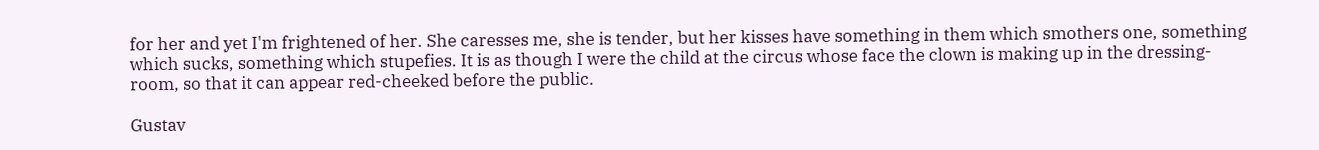for her and yet I'm frightened of her. She caresses me, she is tender, but her kisses have something in them which smothers one, something which sucks, something which stupefies. It is as though I were the child at the circus whose face the clown is making up in the dressing-room, so that it can appear red-cheeked before the public.

Gustav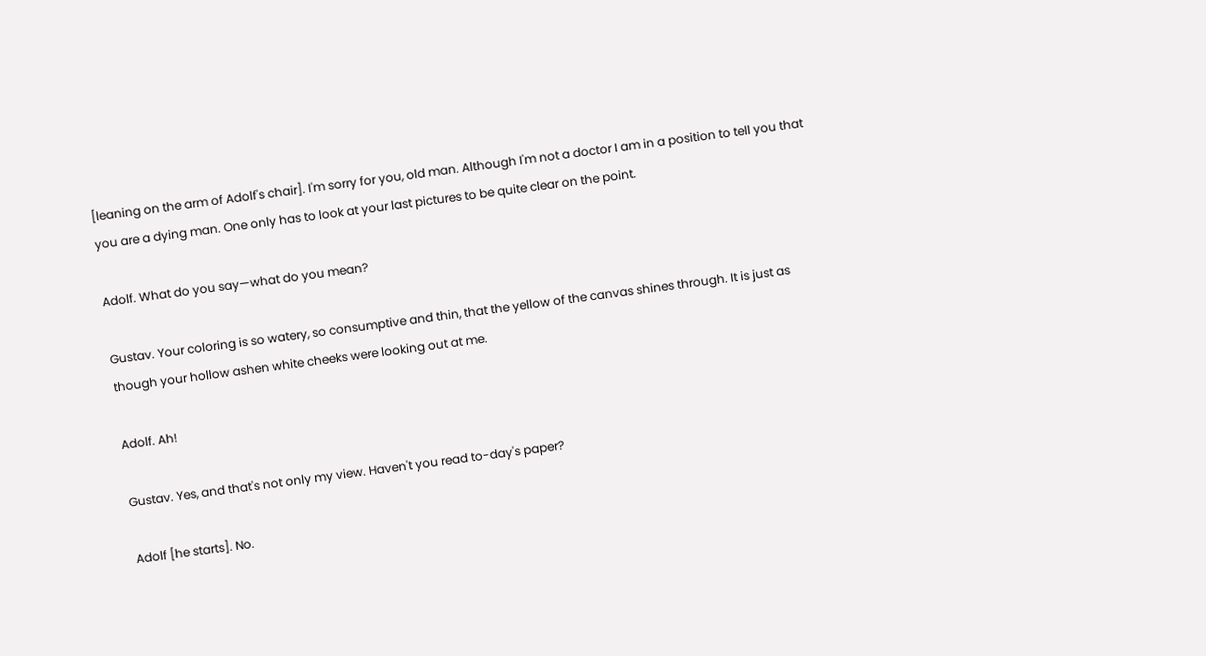[leaning on the arm of Adolf's chair]. I'm sorry for you, old man. Although I'm not a doctor I am in a position to tell you that you are a dying man. One only has to look at your last pictures to be quite clear on the point.

Adolf. What do you say—what do you mean?

Gustav. Your coloring is so watery, so consumptive and thin, that the yellow of the canvas shines through. It is just as though your hollow ashen white cheeks were looking out at me.

Adolf. Ah!

Gustav. Yes, and that's not only my view. Haven't you read to-day's paper?

Adolf [he starts]. No.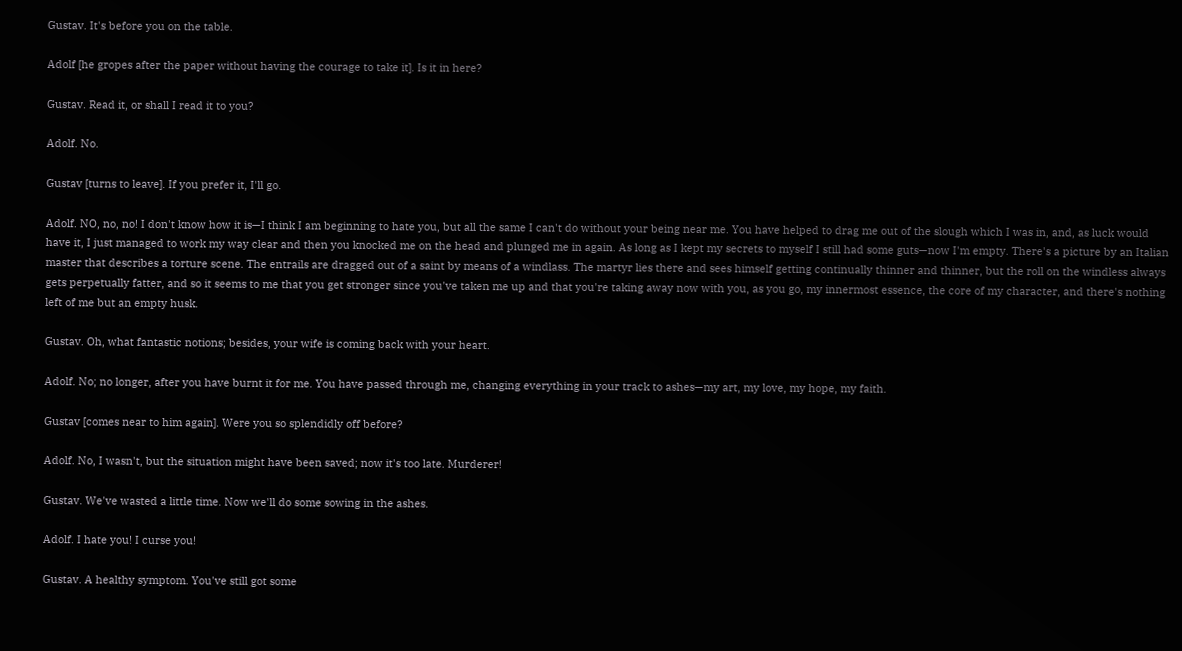Gustav. It's before you on the table.

Adolf [he gropes after the paper without having the courage to take it]. Is it in here?

Gustav. Read it, or shall I read it to you?

Adolf. No.

Gustav [turns to leave]. If you prefer it, I'll go.

Adolf. NO, no, no! I don't know how it is—I think I am beginning to hate you, but all the same I can't do without your being near me. You have helped to drag me out of the slough which I was in, and, as luck would have it, I just managed to work my way clear and then you knocked me on the head and plunged me in again. As long as I kept my secrets to myself I still had some guts—now I'm empty. There's a picture by an Italian master that describes a torture scene. The entrails are dragged out of a saint by means of a windlass. The martyr lies there and sees himself getting continually thinner and thinner, but the roll on the windless always gets perpetually fatter, and so it seems to me that you get stronger since you've taken me up and that you're taking away now with you, as you go, my innermost essence, the core of my character, and there's nothing left of me but an empty husk.

Gustav. Oh, what fantastic notions; besides, your wife is coming back with your heart.

Adolf. No; no longer, after you have burnt it for me. You have passed through me, changing everything in your track to ashes—my art, my love, my hope, my faith.

Gustav [comes near to him again]. Were you so splendidly off before?

Adolf. No, I wasn't, but the situation might have been saved; now it's too late. Murderer!

Gustav. We've wasted a little time. Now we'll do some sowing in the ashes.

Adolf. I hate you! I curse you!

Gustav. A healthy symptom. You've still got some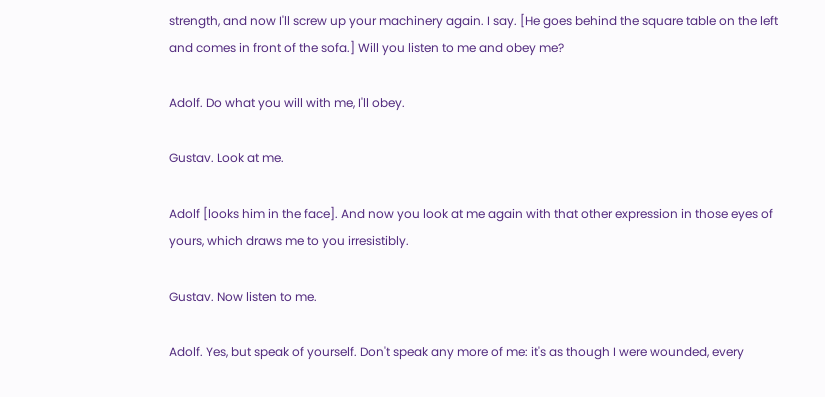strength, and now I'll screw up your machinery again. I say. [He goes behind the square table on the left and comes in front of the sofa.] Will you listen to me and obey me?

Adolf. Do what you will with me, I'll obey.

Gustav. Look at me.

Adolf [looks him in the face]. And now you look at me again with that other expression in those eyes of yours, which draws me to you irresistibly.

Gustav. Now listen to me.

Adolf. Yes, but speak of yourself. Don't speak any more of me: it's as though I were wounded, every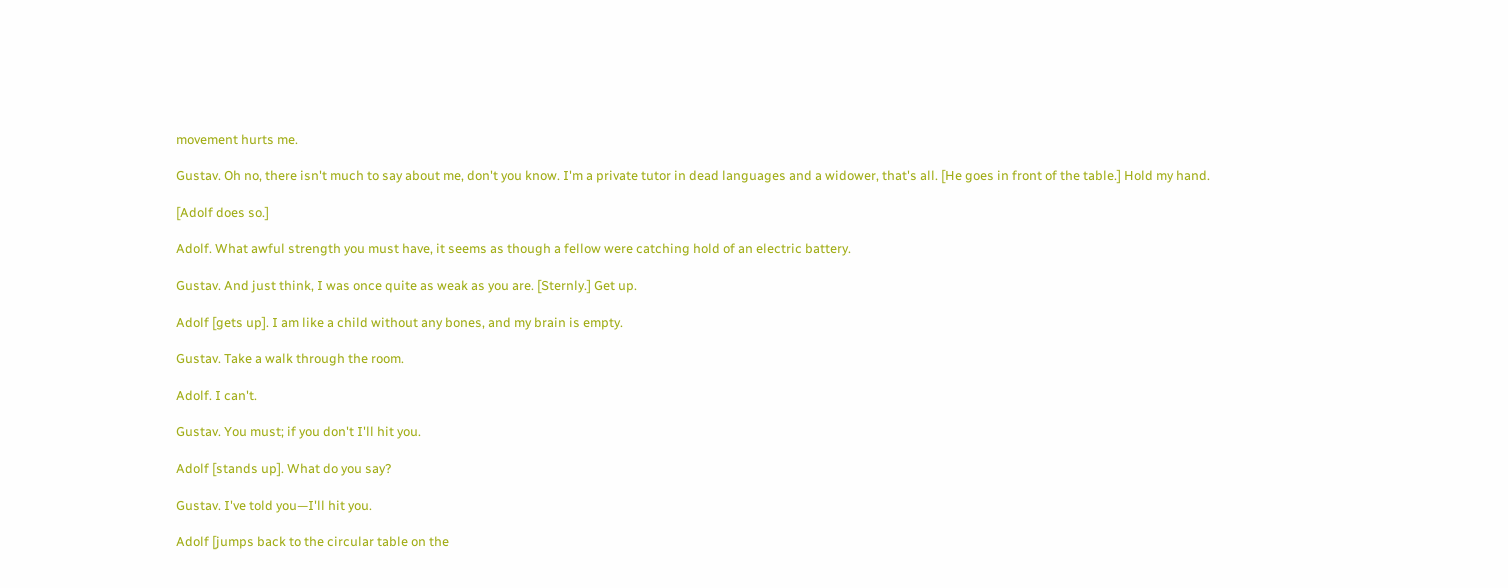movement hurts me.

Gustav. Oh no, there isn't much to say about me, don't you know. I'm a private tutor in dead languages and a widower, that's all. [He goes in front of the table.] Hold my hand.

[Adolf does so.]

Adolf. What awful strength you must have, it seems as though a fellow were catching hold of an electric battery.

Gustav. And just think, I was once quite as weak as you are. [Sternly.] Get up.

Adolf [gets up]. I am like a child without any bones, and my brain is empty.

Gustav. Take a walk through the room.

Adolf. I can't.

Gustav. You must; if you don't I'll hit you.

Adolf [stands up]. What do you say?

Gustav. I've told you—I'll hit you.

Adolf [jumps back to the circular table on the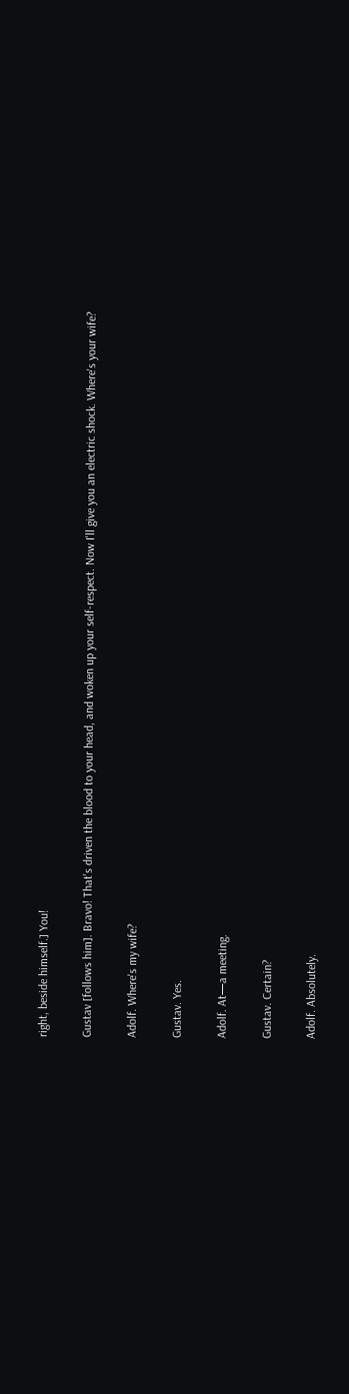right, beside himself.] You!

Gustav [follows him]. Bravo! That's driven the blood to your head, and woken up your self-respect. Now I'll give you an electric shock. Where's your wife?

Adolf. Where's my wife?

Gustav. Yes.

Adolf. At—a meeting.

Gustav. Certain?

Adolf. Absolutely.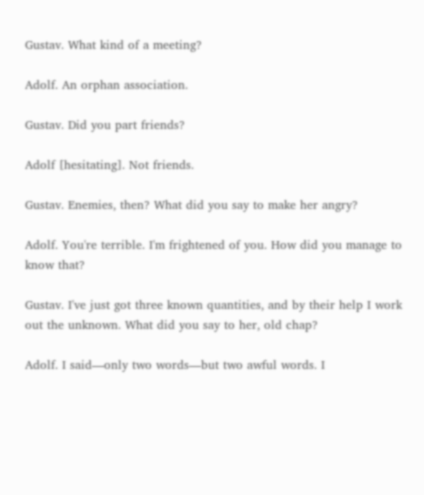Gustav. What kind of a meeting?

Adolf. An orphan association.

Gustav. Did you part friends?

Adolf [hesitating]. Not friends.

Gustav. Enemies, then? What did you say to make her angry?

Adolf. You're terrible. I'm frightened of you. How did you manage to know that?

Gustav. I've just got three known quantities, and by their help I work out the unknown. What did you say to her, old chap?

Adolf. I said—only two words—but two awful words. I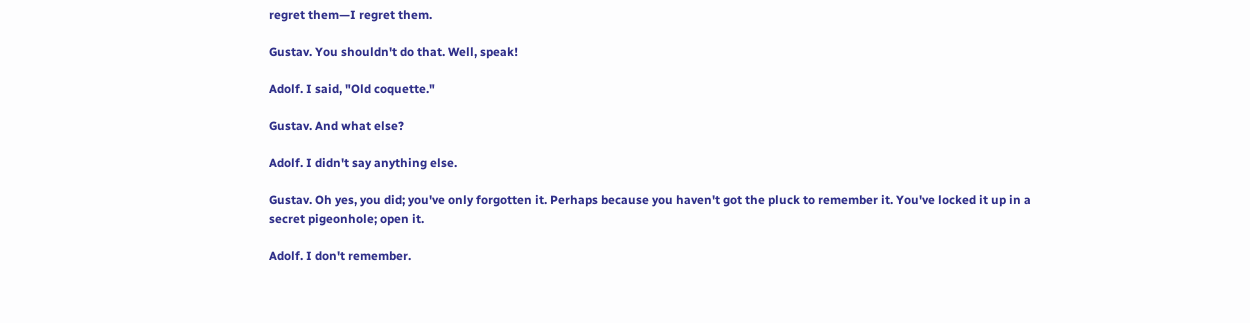regret them—I regret them.

Gustav. You shouldn't do that. Well, speak!

Adolf. I said, "Old coquette."

Gustav. And what else?

Adolf. I didn't say anything else.

Gustav. Oh yes, you did; you've only forgotten it. Perhaps because you haven't got the pluck to remember it. You've locked it up in a secret pigeonhole; open it.

Adolf. I don't remember.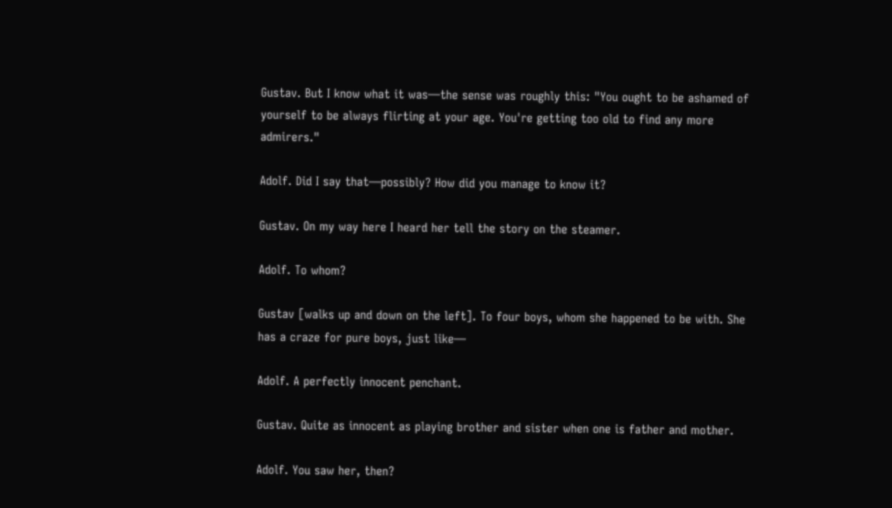Gustav. But I know what it was—the sense was roughly this: "You ought to be ashamed of yourself to be always flirting at your age. You're getting too old to find any more admirers."

Adolf. Did I say that—possibly? How did you manage to know it?

Gustav. On my way here I heard her tell the story on the steamer.

Adolf. To whom?

Gustav [walks up and down on the left]. To four boys, whom she happened to be with. She has a craze for pure boys, just like—

Adolf. A perfectly innocent penchant.

Gustav. Quite as innocent as playing brother and sister when one is father and mother.

Adolf. You saw her, then?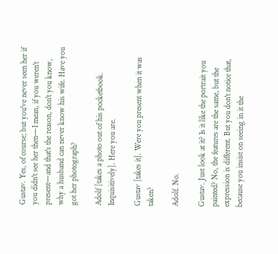Gustav. Yes, of course; but you've never seen her if you didn't see her then—I mean, if you weren't present—and that's the reason, don't you know, why a husband can never know his wife. Have you got her photograph?

Adolf [takes a photo out of his pocketbook. Inquisitively]. Here you are.

Gustav [takes it]. Were you present when it was taken?

Adolf. No.

Gustav. Just look at it? Is it like the portrait you painted? No, the features are the same, but the expression is different. But you don't notice that, because you insist on seeing in it the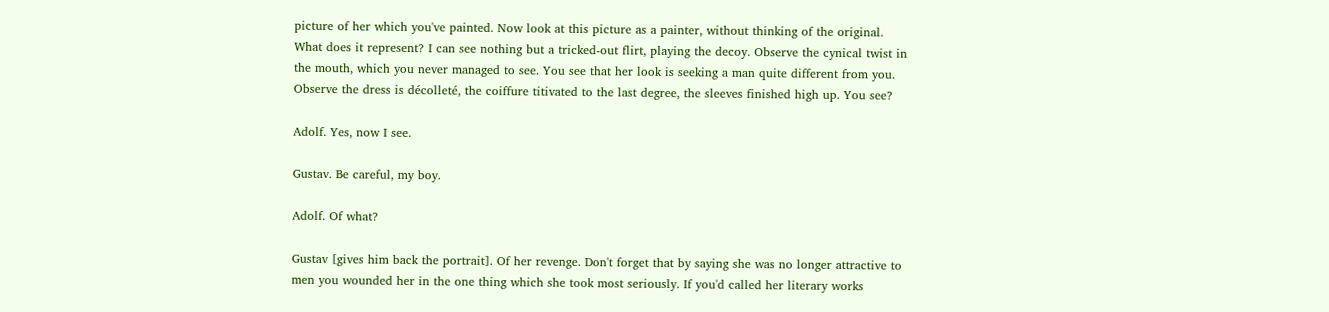picture of her which you've painted. Now look at this picture as a painter, without thinking of the original. What does it represent? I can see nothing but a tricked-out flirt, playing the decoy. Observe the cynical twist in the mouth, which you never managed to see. You see that her look is seeking a man quite different from you. Observe the dress is décolleté, the coiffure titivated to the last degree, the sleeves finished high up. You see?

Adolf. Yes, now I see.

Gustav. Be careful, my boy.

Adolf. Of what?

Gustav [gives him back the portrait]. Of her revenge. Don't forget that by saying she was no longer attractive to men you wounded her in the one thing which she took most seriously. If you'd called her literary works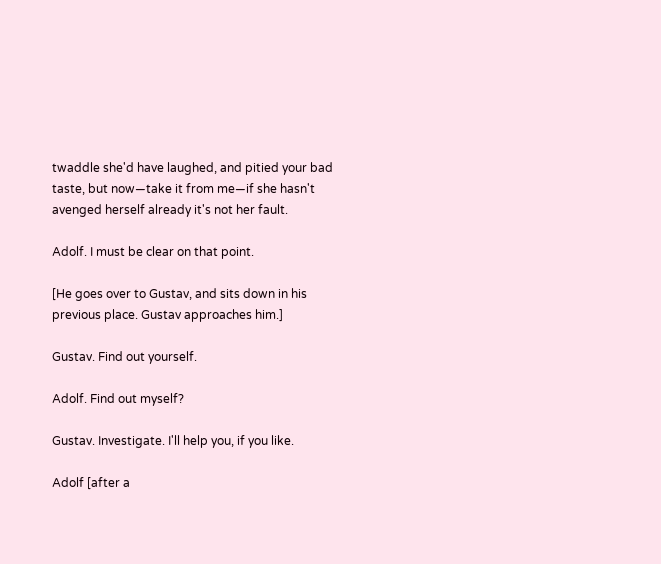twaddle she'd have laughed, and pitied your bad taste, but now—take it from me—if she hasn't avenged herself already it's not her fault.

Adolf. I must be clear on that point.

[He goes over to Gustav, and sits down in his previous place. Gustav approaches him.]

Gustav. Find out yourself.

Adolf. Find out myself?

Gustav. Investigate. I'll help you, if you like.

Adolf [after a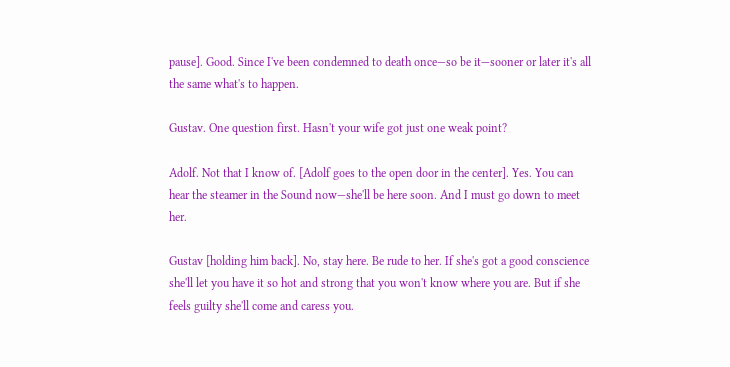pause]. Good. Since I've been condemned to death once—so be it—sooner or later it's all the same what's to happen.

Gustav. One question first. Hasn't your wife got just one weak point?

Adolf. Not that I know of. [Adolf goes to the open door in the center]. Yes. You can hear the steamer in the Sound now—she'll be here soon. And I must go down to meet her.

Gustav [holding him back]. No, stay here. Be rude to her. If she's got a good conscience she'll let you have it so hot and strong that you won't know where you are. But if she feels guilty she'll come and caress you.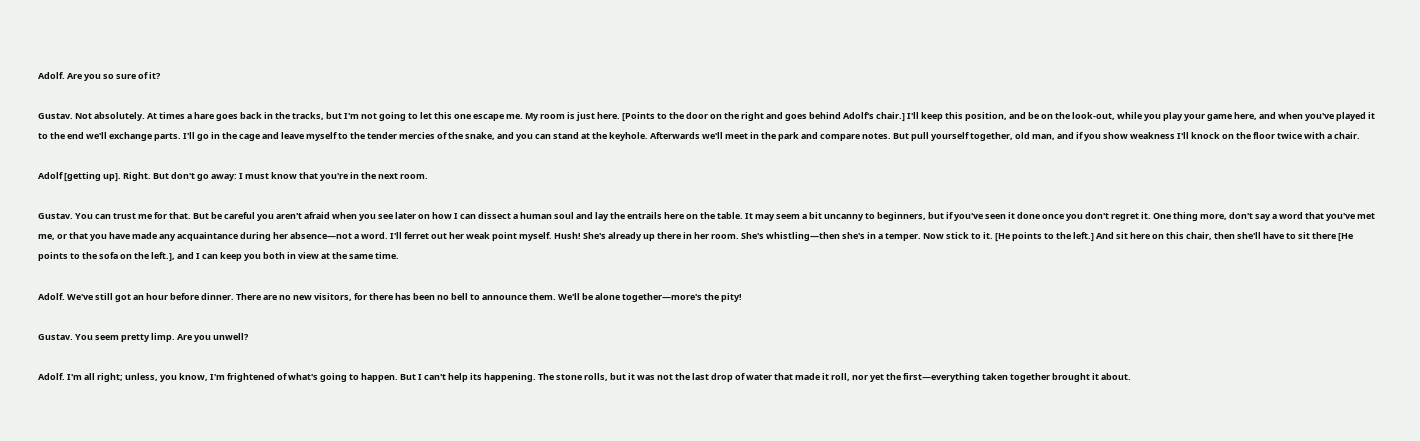Adolf. Are you so sure of it?

Gustav. Not absolutely. At times a hare goes back in the tracks, but I'm not going to let this one escape me. My room is just here. [Points to the door on the right and goes behind Adolf's chair.] I'll keep this position, and be on the look-out, while you play your game here, and when you've played it to the end we'll exchange parts. I'll go in the cage and leave myself to the tender mercies of the snake, and you can stand at the keyhole. Afterwards we'll meet in the park and compare notes. But pull yourself together, old man, and if you show weakness I'll knock on the floor twice with a chair.

Adolf [getting up]. Right. But don't go away: I must know that you're in the next room.

Gustav. You can trust me for that. But be careful you aren't afraid when you see later on how I can dissect a human soul and lay the entrails here on the table. It may seem a bit uncanny to beginners, but if you've seen it done once you don't regret it. One thing more, don't say a word that you've met me, or that you have made any acquaintance during her absence—not a word. I'll ferret out her weak point myself. Hush! She's already up there in her room. She's whistling—then she's in a temper. Now stick to it. [He points to the left.] And sit here on this chair, then she'll have to sit there [He points to the sofa on the left.], and I can keep you both in view at the same time.

Adolf. We've still got an hour before dinner. There are no new visitors, for there has been no bell to announce them. We'll be alone together—more's the pity!

Gustav. You seem pretty limp. Are you unwell?

Adolf. I'm all right; unless, you know, I'm frightened of what's going to happen. But I can't help its happening. The stone rolls, but it was not the last drop of water that made it roll, nor yet the first—everything taken together brought it about.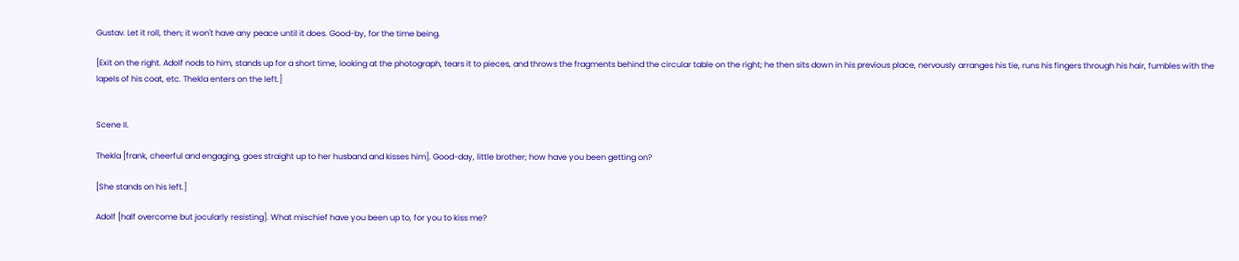Gustav. Let it roll, then; it won't have any peace until it does. Good-by, for the time being.

[Exit on the right. Adolf nods to him, stands up for a short time, looking at the photograph, tears it to pieces, and throws the fragments behind the circular table on the right; he then sits down in his previous place, nervously arranges his tie, runs his fingers through his hair, fumbles with the lapels of his coat, etc. Thekla enters on the left.]


Scene II.

Thekla [frank, cheerful and engaging, goes straight up to her husband and kisses him]. Good-day, little brother; how have you been getting on?

[She stands on his left.]

Adolf [half overcome but jocularly resisting]. What mischief have you been up to, for you to kiss me?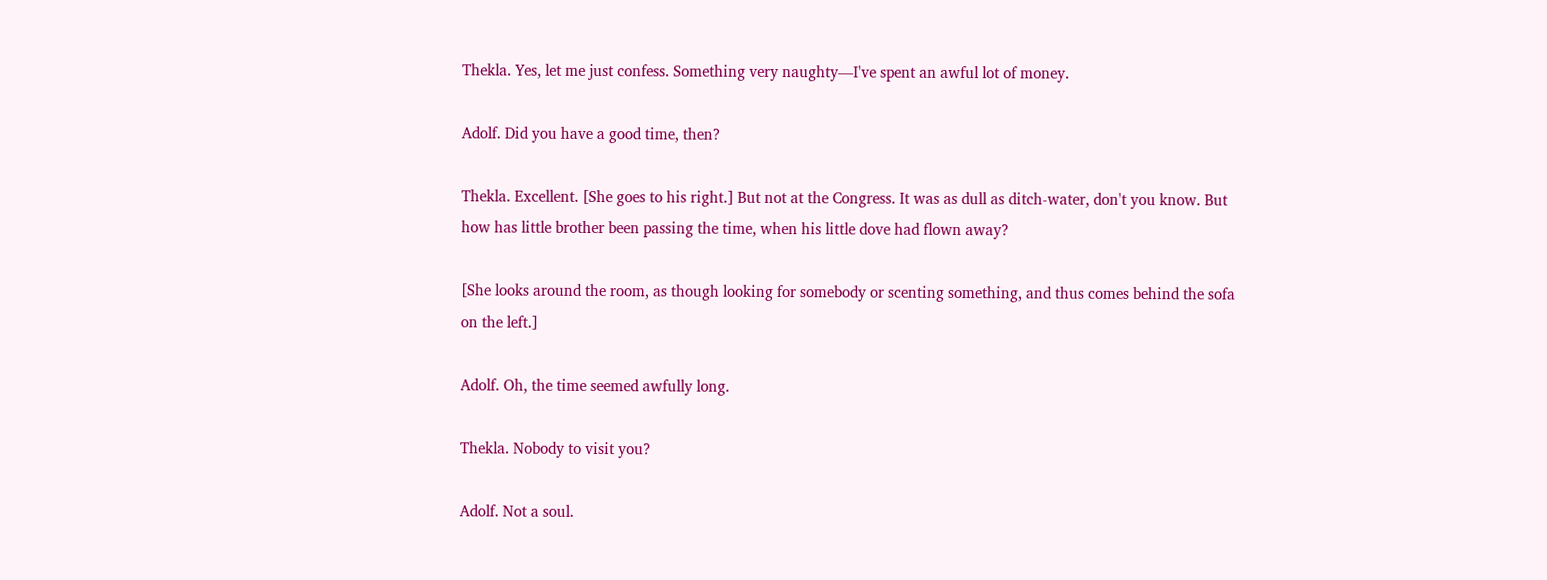Thekla. Yes, let me just confess. Something very naughty—I've spent an awful lot of money.

Adolf. Did you have a good time, then?

Thekla. Excellent. [She goes to his right.] But not at the Congress. It was as dull as ditch-water, don't you know. But how has little brother been passing the time, when his little dove had flown away?

[She looks around the room, as though looking for somebody or scenting something, and thus comes behind the sofa on the left.]

Adolf. Oh, the time seemed awfully long.

Thekla. Nobody to visit you?

Adolf. Not a soul.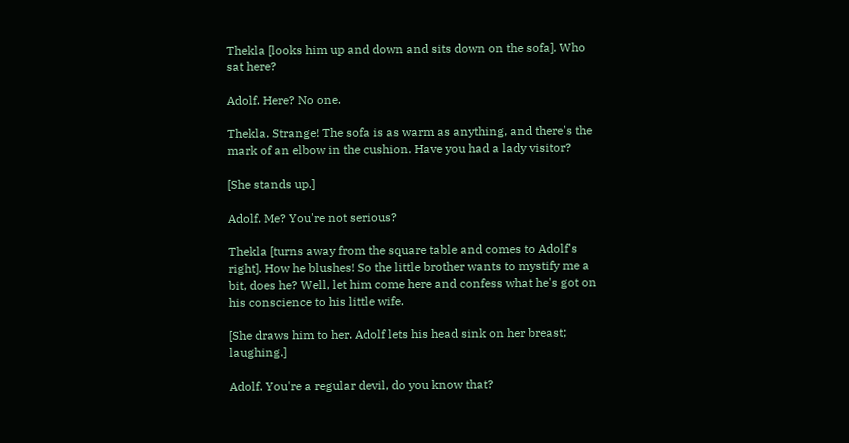Thekla [looks him up and down and sits down on the sofa]. Who sat here?

Adolf. Here? No one.

Thekla. Strange! The sofa is as warm as anything, and there's the mark of an elbow in the cushion. Have you had a lady visitor?

[She stands up.]

Adolf. Me? You're not serious?

Thekla [turns away from the square table and comes to Adolf's right]. How he blushes! So the little brother wants to mystify me a bit, does he? Well, let him come here and confess what he's got on his conscience to his little wife.

[She draws him to her. Adolf lets his head sink on her breast; laughing.]

Adolf. You're a regular devil, do you know that?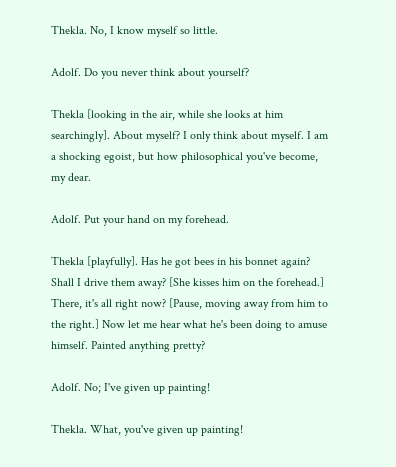Thekla. No, I know myself so little.

Adolf. Do you never think about yourself?

Thekla [looking in the air, while she looks at him searchingly]. About myself? I only think about myself. I am a shocking egoist, but how philosophical you've become, my dear.

Adolf. Put your hand on my forehead.

Thekla [playfully]. Has he got bees in his bonnet again? Shall I drive them away? [She kisses him on the forehead.] There, it's all right now? [Pause, moving away from him to the right.] Now let me hear what he's been doing to amuse himself. Painted anything pretty?

Adolf. No; I've given up painting!

Thekla. What, you've given up painting!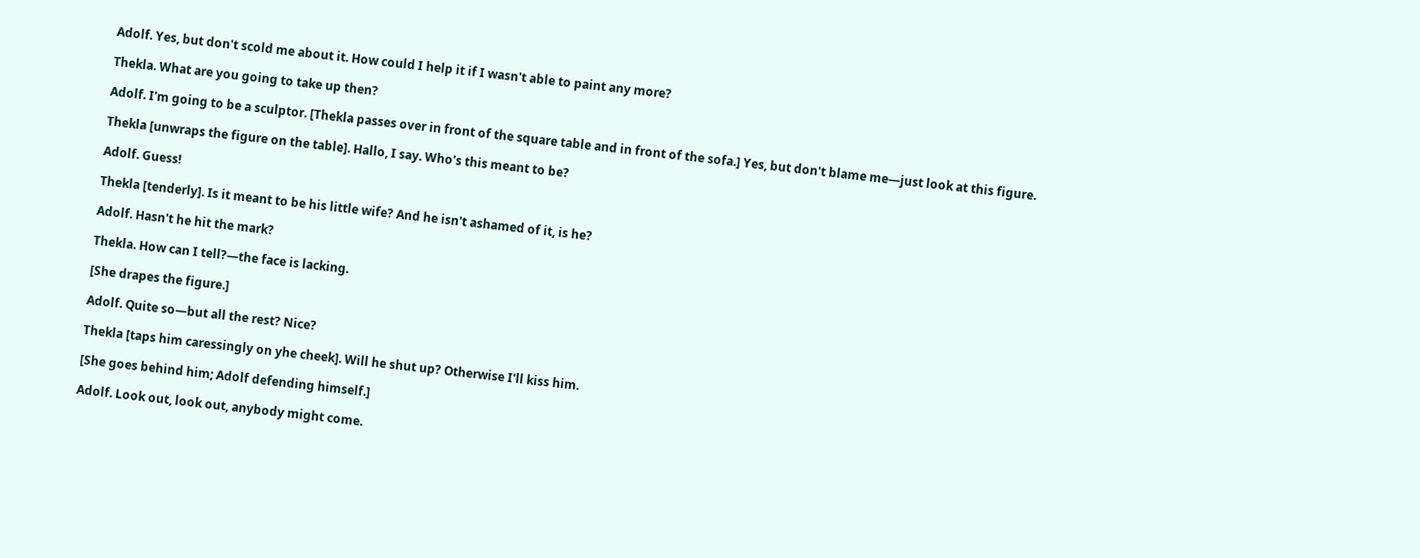Adolf. Yes, but don't scold me about it. How could I help it if I wasn't able to paint any more?

Thekla. What are you going to take up then?

Adolf. I'm going to be a sculptor. [Thekla passes over in front of the square table and in front of the sofa.] Yes, but don't blame me—just look at this figure.

Thekla [unwraps the figure on the table]. Hallo, I say. Who's this meant to be?

Adolf. Guess!

Thekla [tenderly]. Is it meant to be his little wife? And he isn't ashamed of it, is he?

Adolf. Hasn't he hit the mark?

Thekla. How can I tell?—the face is lacking.

[She drapes the figure.]

Adolf. Quite so—but all the rest? Nice?

Thekla [taps him caressingly on yhe cheek]. Will he shut up? Otherwise I'll kiss him.

[She goes behind him; Adolf defending himself.]

Adolf. Look out, look out, anybody might come.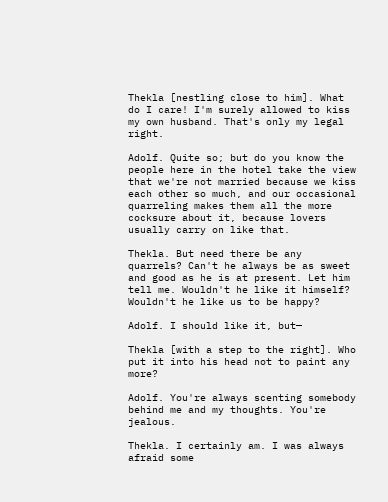Thekla [nestling close to him]. What do I care! I'm surely allowed to kiss my own husband. That's only my legal right.

Adolf. Quite so; but do you know the people here in the hotel take the view that we're not married because we kiss each other so much, and our occasional quarreling makes them all the more cocksure about it, because lovers usually carry on like that.

Thekla. But need there be any quarrels? Can't he always be as sweet and good as he is at present. Let him tell me. Wouldn't he like it himself? Wouldn't he like us to be happy?

Adolf. I should like it, but—

Thekla [with a step to the right]. Who put it into his head not to paint any more?

Adolf. You're always scenting somebody behind me and my thoughts. You're jealous.

Thekla. I certainly am. I was always afraid some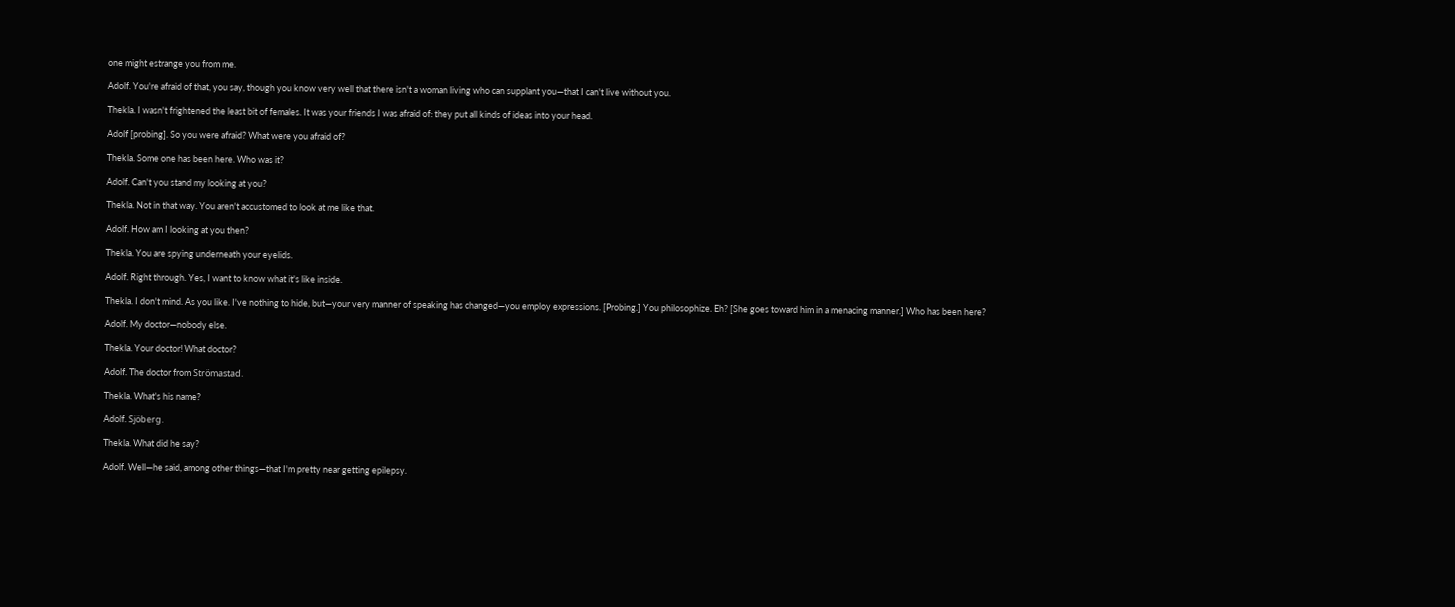one might estrange you from me.

Adolf. You're afraid of that, you say, though you know very well that there isn't a woman living who can supplant you—that I can't live without you.

Thekla. I wasn't frightened the least bit of females. It was your friends I was afraid of: they put all kinds of ideas into your head.

Adolf [probing]. So you were afraid? What were you afraid of?

Thekla. Some one has been here. Who was it?

Adolf. Can't you stand my looking at you?

Thekla. Not in that way. You aren't accustomed to look at me like that.

Adolf. How am I looking at you then?

Thekla. You are spying underneath your eyelids.

Adolf. Right through. Yes, I want to know what it's like inside.

Thekla. I don't mind. As you like. I've nothing to hide, but—your very manner of speaking has changed—you employ expressions. [Probing.] You philosophize. Eh? [She goes toward him in a menacing manner.] Who has been here?

Adolf. My doctor—nobody else.

Thekla. Your doctor! What doctor?

Adolf. The doctor from Strömastad.

Thekla. What's his name?

Adolf. Sjöberg.

Thekla. What did he say?

Adolf. Well—he said, among other things—that I'm pretty near getting epilepsy.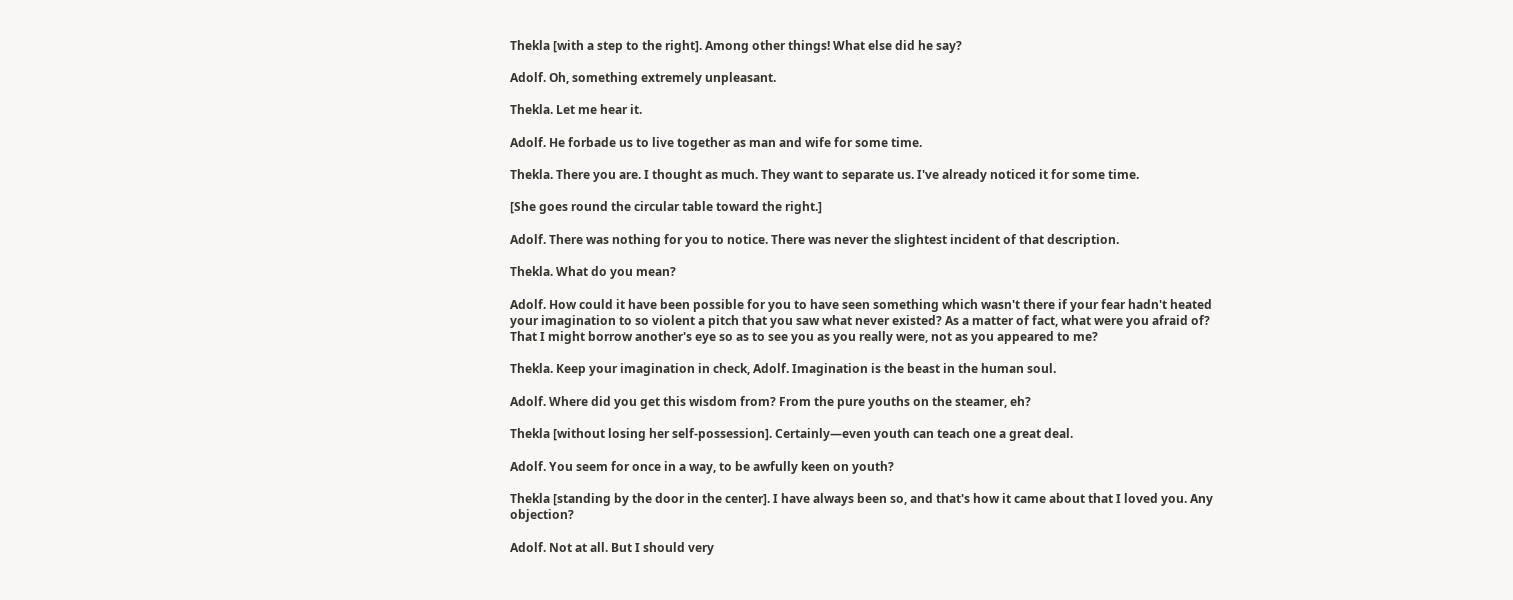Thekla [with a step to the right]. Among other things! What else did he say?

Adolf. Oh, something extremely unpleasant.

Thekla. Let me hear it.

Adolf. He forbade us to live together as man and wife for some time.

Thekla. There you are. I thought as much. They want to separate us. I've already noticed it for some time.

[She goes round the circular table toward the right.]

Adolf. There was nothing for you to notice. There was never the slightest incident of that description.

Thekla. What do you mean?

Adolf. How could it have been possible for you to have seen something which wasn't there if your fear hadn't heated your imagination to so violent a pitch that you saw what never existed? As a matter of fact, what were you afraid of? That I might borrow another's eye so as to see you as you really were, not as you appeared to me?

Thekla. Keep your imagination in check, Adolf. Imagination is the beast in the human soul.

Adolf. Where did you get this wisdom from? From the pure youths on the steamer, eh?

Thekla [without losing her self-possession]. Certainly—even youth can teach one a great deal.

Adolf. You seem for once in a way, to be awfully keen on youth?

Thekla [standing by the door in the center]. I have always been so, and that's how it came about that I loved you. Any objection?

Adolf. Not at all. But I should very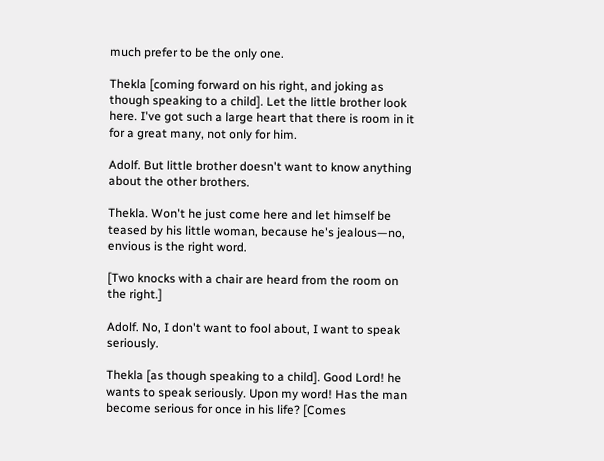much prefer to be the only one.

Thekla [coming forward on his right, and joking as though speaking to a child]. Let the little brother look here. I've got such a large heart that there is room in it for a great many, not only for him.

Adolf. But little brother doesn't want to know anything about the other brothers.

Thekla. Won't he just come here and let himself be teased by his little woman, because he's jealous—no, envious is the right word.

[Two knocks with a chair are heard from the room on the right.]

Adolf. No, I don't want to fool about, I want to speak seriously.

Thekla [as though speaking to a child]. Good Lord! he wants to speak seriously. Upon my word! Has the man become serious for once in his life? [Comes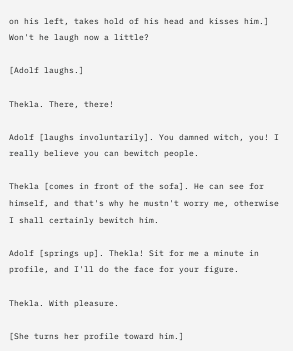on his left, takes hold of his head and kisses him.] Won't he laugh now a little?

[Adolf laughs.]

Thekla. There, there!

Adolf [laughs involuntarily]. You damned witch, you! I really believe you can bewitch people.

Thekla [comes in front of the sofa]. He can see for himself, and that's why he mustn't worry me, otherwise I shall certainly bewitch him.

Adolf [springs up]. Thekla! Sit for me a minute in profile, and I'll do the face for your figure.

Thekla. With pleasure.

[She turns her profile toward him.]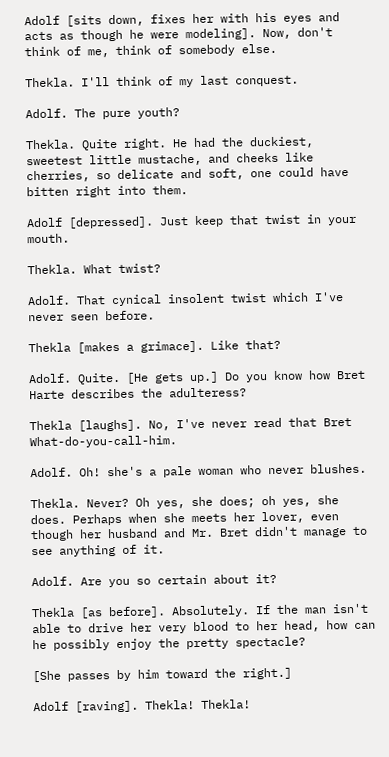Adolf [sits down, fixes her with his eyes and acts as though he were modeling]. Now, don't think of me, think of somebody else.

Thekla. I'll think of my last conquest.

Adolf. The pure youth?

Thekla. Quite right. He had the duckiest, sweetest little mustache, and cheeks like cherries, so delicate and soft, one could have bitten right into them.

Adolf [depressed]. Just keep that twist in your mouth.

Thekla. What twist?

Adolf. That cynical insolent twist which I've never seen before.

Thekla [makes a grimace]. Like that?

Adolf. Quite. [He gets up.] Do you know how Bret Harte describes the adulteress?

Thekla [laughs]. No, I've never read that Bret What-do-you-call-him.

Adolf. Oh! she's a pale woman who never blushes.

Thekla. Never? Oh yes, she does; oh yes, she does. Perhaps when she meets her lover, even though her husband and Mr. Bret didn't manage to see anything of it.

Adolf. Are you so certain about it?

Thekla [as before]. Absolutely. If the man isn't able to drive her very blood to her head, how can he possibly enjoy the pretty spectacle?

[She passes by him toward the right.]

Adolf [raving]. Thekla! Thekla!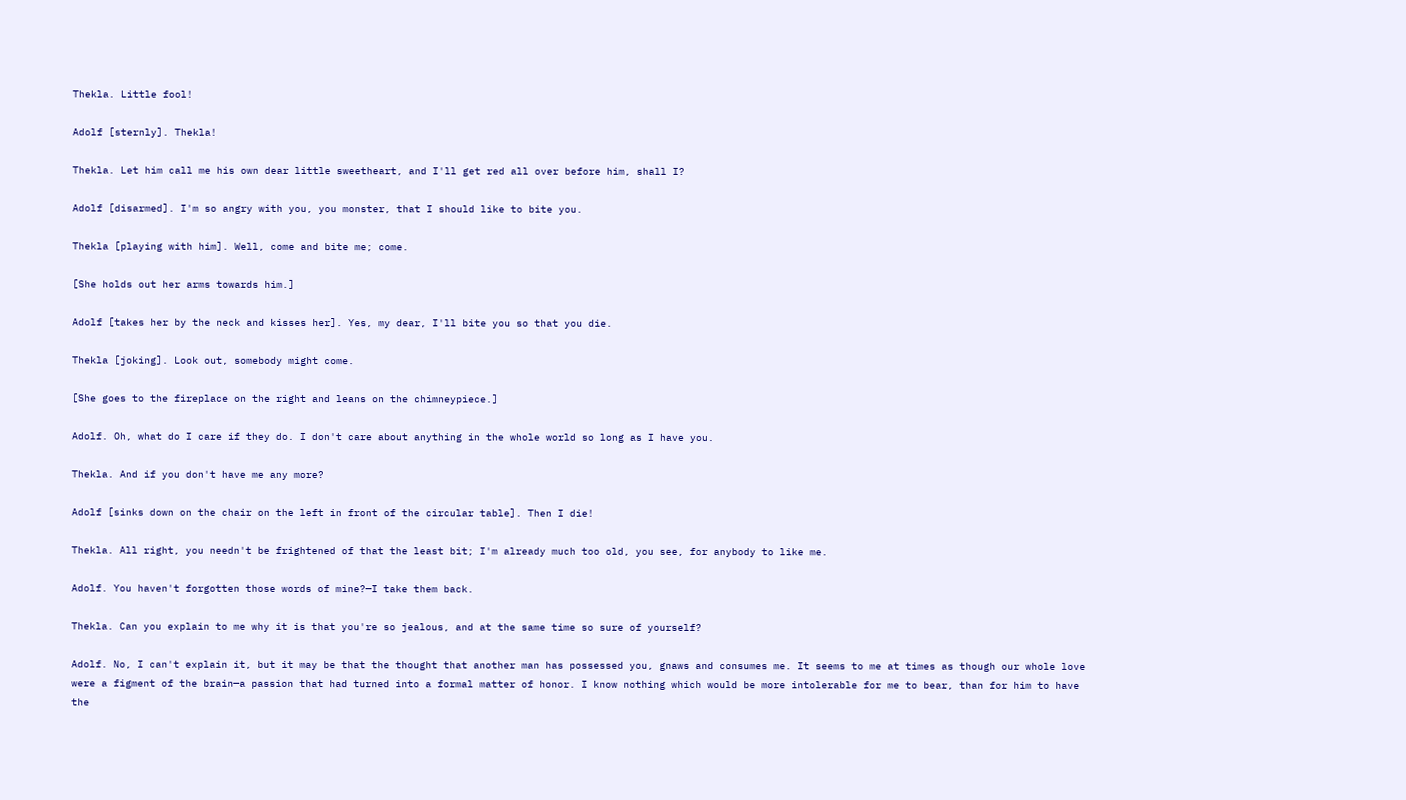Thekla. Little fool!

Adolf [sternly]. Thekla!

Thekla. Let him call me his own dear little sweetheart, and I'll get red all over before him, shall I?

Adolf [disarmed]. I'm so angry with you, you monster, that I should like to bite you.

Thekla [playing with him]. Well, come and bite me; come.

[She holds out her arms towards him.]

Adolf [takes her by the neck and kisses her]. Yes, my dear, I'll bite you so that you die.

Thekla [joking]. Look out, somebody might come.

[She goes to the fireplace on the right and leans on the chimneypiece.]

Adolf. Oh, what do I care if they do. I don't care about anything in the whole world so long as I have you.

Thekla. And if you don't have me any more?

Adolf [sinks down on the chair on the left in front of the circular table]. Then I die!

Thekla. All right, you needn't be frightened of that the least bit; I'm already much too old, you see, for anybody to like me.

Adolf. You haven't forgotten those words of mine?—I take them back.

Thekla. Can you explain to me why it is that you're so jealous, and at the same time so sure of yourself?

Adolf. No, I can't explain it, but it may be that the thought that another man has possessed you, gnaws and consumes me. It seems to me at times as though our whole love were a figment of the brain—a passion that had turned into a formal matter of honor. I know nothing which would be more intolerable for me to bear, than for him to have the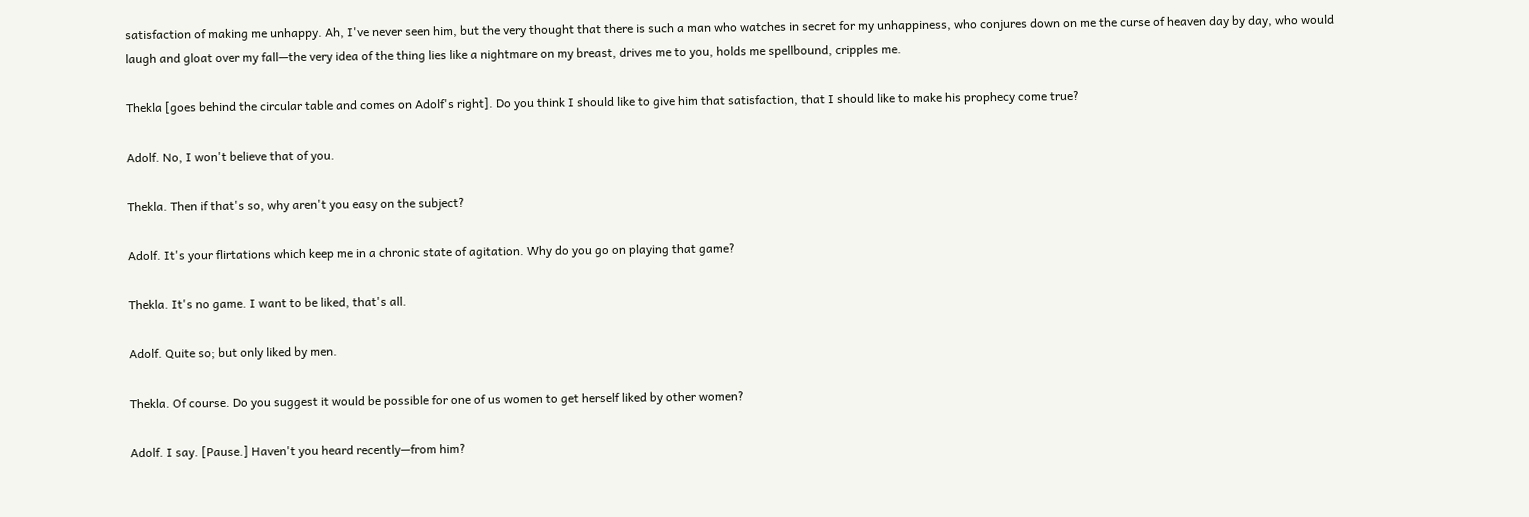satisfaction of making me unhappy. Ah, I've never seen him, but the very thought that there is such a man who watches in secret for my unhappiness, who conjures down on me the curse of heaven day by day, who would laugh and gloat over my fall—the very idea of the thing lies like a nightmare on my breast, drives me to you, holds me spellbound, cripples me.

Thekla [goes behind the circular table and comes on Adolf's right]. Do you think I should like to give him that satisfaction, that I should like to make his prophecy come true?

Adolf. No, I won't believe that of you.

Thekla. Then if that's so, why aren't you easy on the subject?

Adolf. It's your flirtations which keep me in a chronic state of agitation. Why do you go on playing that game?

Thekla. It's no game. I want to be liked, that's all.

Adolf. Quite so; but only liked by men.

Thekla. Of course. Do you suggest it would be possible for one of us women to get herself liked by other women?

Adolf. I say. [Pause.] Haven't you heard recently—from him?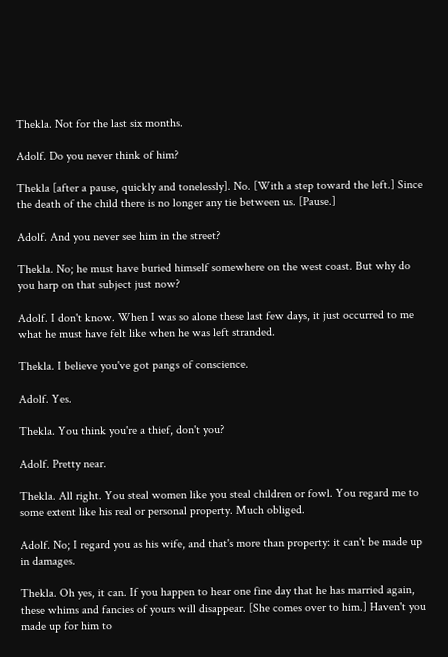Thekla. Not for the last six months.

Adolf. Do you never think of him?

Thekla [after a pause, quickly and tonelessly]. No. [With a step toward the left.] Since the death of the child there is no longer any tie between us. [Pause.]

Adolf. And you never see him in the street?

Thekla. No; he must have buried himself somewhere on the west coast. But why do you harp on that subject just now?

Adolf. I don't know. When I was so alone these last few days, it just occurred to me what he must have felt like when he was left stranded.

Thekla. I believe you've got pangs of conscience.

Adolf. Yes.

Thekla. You think you're a thief, don't you?

Adolf. Pretty near.

Thekla. All right. You steal women like you steal children or fowl. You regard me to some extent like his real or personal property. Much obliged.

Adolf. No; I regard you as his wife, and that's more than property: it can't be made up in damages.

Thekla. Oh yes, it can. If you happen to hear one fine day that he has married again, these whims and fancies of yours will disappear. [She comes over to him.] Haven't you made up for him to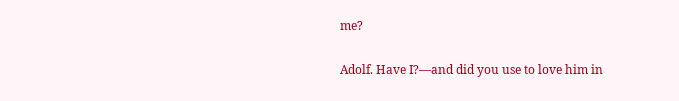me?

Adolf. Have I?—and did you use to love him in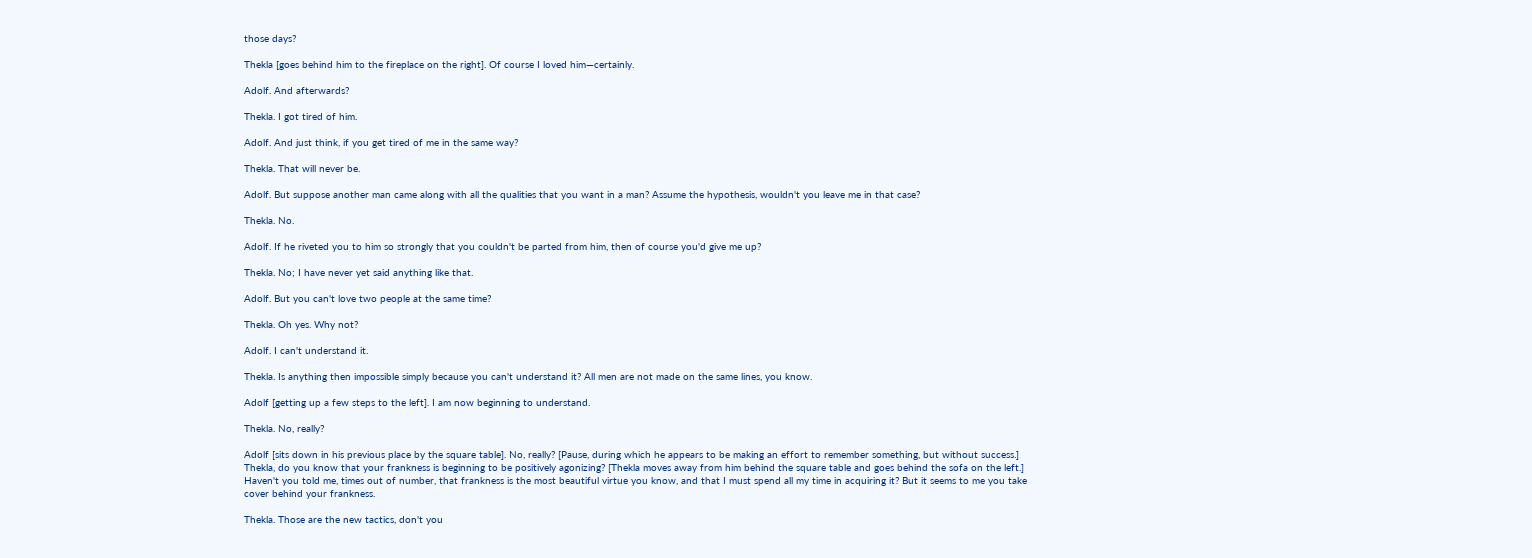those days?

Thekla [goes behind him to the fireplace on the right]. Of course I loved him—certainly.

Adolf. And afterwards?

Thekla. I got tired of him.

Adolf. And just think, if you get tired of me in the same way?

Thekla. That will never be.

Adolf. But suppose another man came along with all the qualities that you want in a man? Assume the hypothesis, wouldn't you leave me in that case?

Thekla. No.

Adolf. If he riveted you to him so strongly that you couldn't be parted from him, then of course you'd give me up?

Thekla. No; I have never yet said anything like that.

Adolf. But you can't love two people at the same time?

Thekla. Oh yes. Why not?

Adolf. I can't understand it.

Thekla. Is anything then impossible simply because you can't understand it? All men are not made on the same lines, you know.

Adolf [getting up a few steps to the left]. I am now beginning to understand.

Thekla. No, really?

Adolf [sits down in his previous place by the square table]. No, really? [Pause, during which he appears to be making an effort to remember something, but without success.] Thekla, do you know that your frankness is beginning to be positively agonizing? [Thekla moves away from him behind the square table and goes behind the sofa on the left.] Haven't you told me, times out of number, that frankness is the most beautiful virtue you know, and that I must spend all my time in acquiring it? But it seems to me you take cover behind your frankness.

Thekla. Those are the new tactics, don't you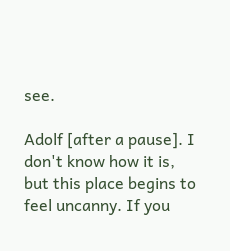see.

Adolf [after a pause]. I don't know how it is, but this place begins to feel uncanny. If you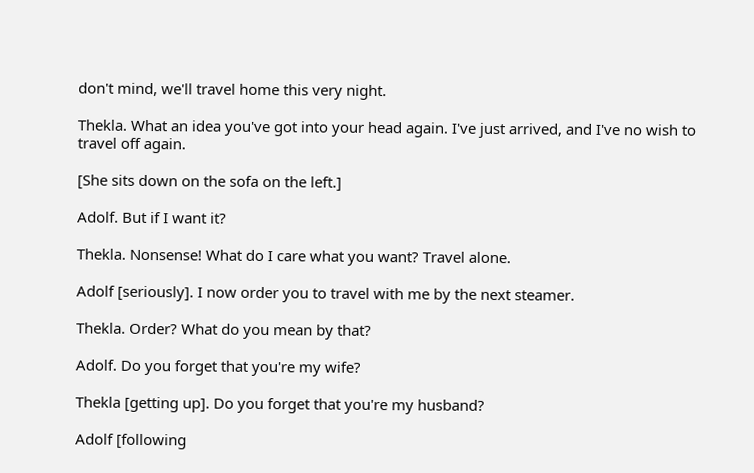don't mind, we'll travel home this very night.

Thekla. What an idea you've got into your head again. I've just arrived, and I've no wish to travel off again.

[She sits down on the sofa on the left.]

Adolf. But if I want it?

Thekla. Nonsense! What do I care what you want? Travel alone.

Adolf [seriously]. I now order you to travel with me by the next steamer.

Thekla. Order? What do you mean by that?

Adolf. Do you forget that you're my wife?

Thekla [getting up]. Do you forget that you're my husband?

Adolf [following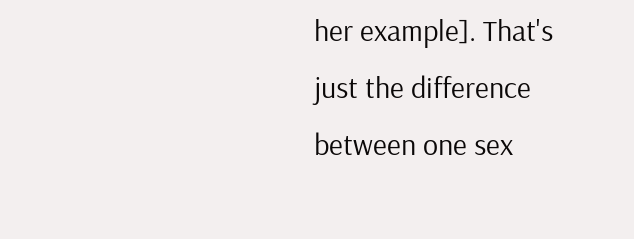her example]. That's just the difference between one sex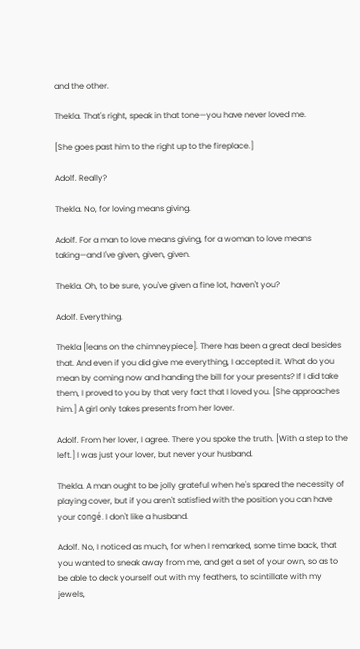and the other.

Thekla. That's right, speak in that tone—you have never loved me.

[She goes past him to the right up to the fireplace.]

Adolf. Really?

Thekla. No, for loving means giving.

Adolf. For a man to love means giving, for a woman to love means taking—and I've given, given, given.

Thekla. Oh, to be sure, you've given a fine lot, haven't you?

Adolf. Everything.

Thekla [leans on the chimneypiece]. There has been a great deal besides that. And even if you did give me everything, I accepted it. What do you mean by coming now and handing the bill for your presents? If I did take them, I proved to you by that very fact that I loved you. [She approaches him.] A girl only takes presents from her lover.

Adolf. From her lover, I agree. There you spoke the truth. [With a step to the left.] I was just your lover, but never your husband.

Thekla. A man ought to be jolly grateful when he's spared the necessity of playing cover, but if you aren't satisfied with the position you can have your congé. I don't like a husband.

Adolf. No, I noticed as much, for when I remarked, some time back, that you wanted to sneak away from me, and get a set of your own, so as to be able to deck yourself out with my feathers, to scintillate with my jewels,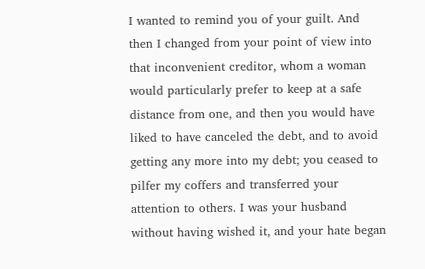I wanted to remind you of your guilt. And then I changed from your point of view into that inconvenient creditor, whom a woman would particularly prefer to keep at a safe distance from one, and then you would have liked to have canceled the debt, and to avoid getting any more into my debt; you ceased to pilfer my coffers and transferred your attention to others. I was your husband without having wished it, and your hate began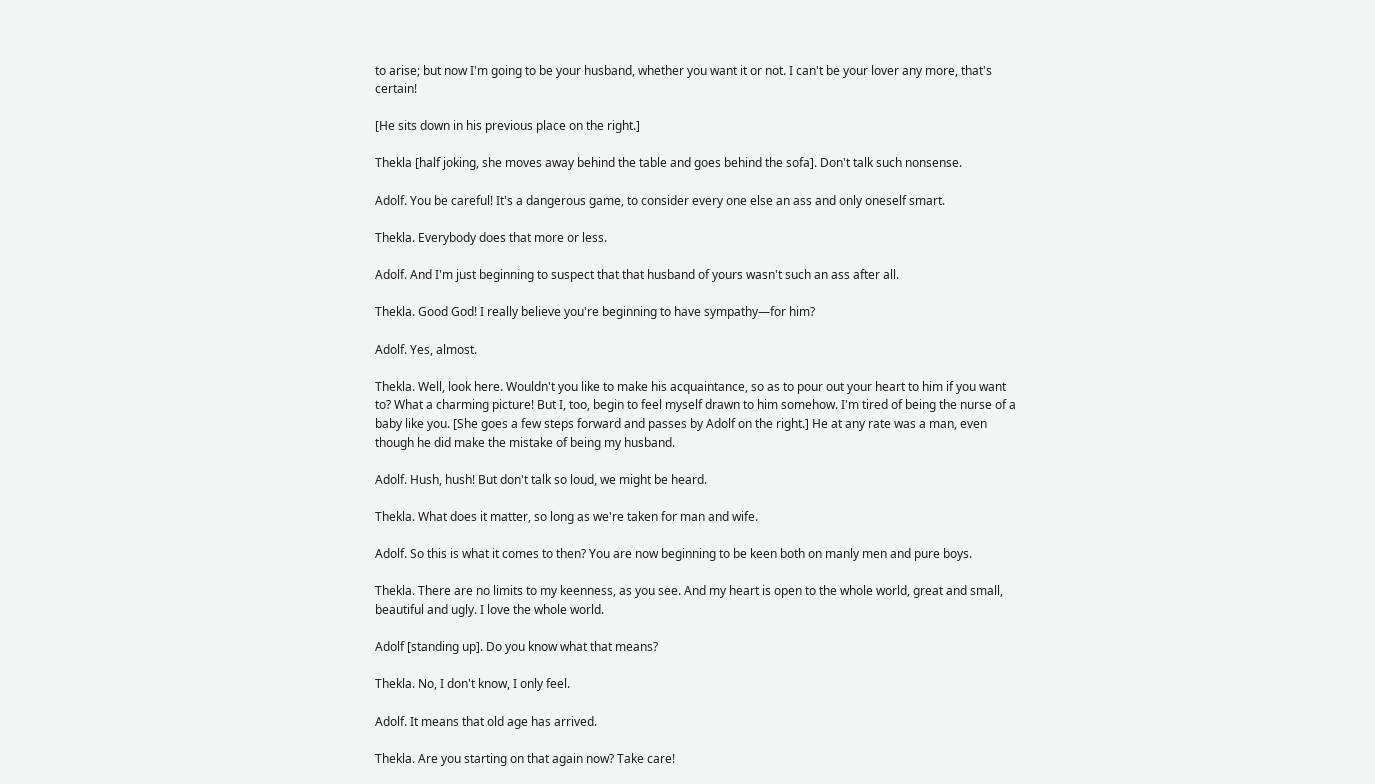to arise; but now I'm going to be your husband, whether you want it or not. I can't be your lover any more, that's certain!

[He sits down in his previous place on the right.]

Thekla [half joking, she moves away behind the table and goes behind the sofa]. Don't talk such nonsense.

Adolf. You be careful! It's a dangerous game, to consider every one else an ass and only oneself smart.

Thekla. Everybody does that more or less.

Adolf. And I'm just beginning to suspect that that husband of yours wasn't such an ass after all.

Thekla. Good God! I really believe you're beginning to have sympathy—for him?

Adolf. Yes, almost.

Thekla. Well, look here. Wouldn't you like to make his acquaintance, so as to pour out your heart to him if you want to? What a charming picture! But I, too, begin to feel myself drawn to him somehow. I'm tired of being the nurse of a baby like you. [She goes a few steps forward and passes by Adolf on the right.] He at any rate was a man, even though he did make the mistake of being my husband.

Adolf. Hush, hush! But don't talk so loud, we might be heard.

Thekla. What does it matter, so long as we're taken for man and wife.

Adolf. So this is what it comes to then? You are now beginning to be keen both on manly men and pure boys.

Thekla. There are no limits to my keenness, as you see. And my heart is open to the whole world, great and small, beautiful and ugly. I love the whole world.

Adolf [standing up]. Do you know what that means?

Thekla. No, I don't know, I only feel.

Adolf. It means that old age has arrived.

Thekla. Are you starting on that again now? Take care!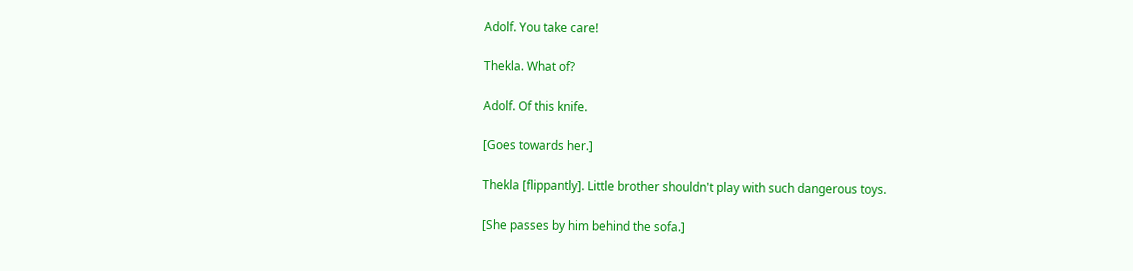Adolf. You take care!

Thekla. What of?

Adolf. Of this knife.

[Goes towards her.]

Thekla [flippantly]. Little brother shouldn't play with such dangerous toys.

[She passes by him behind the sofa.]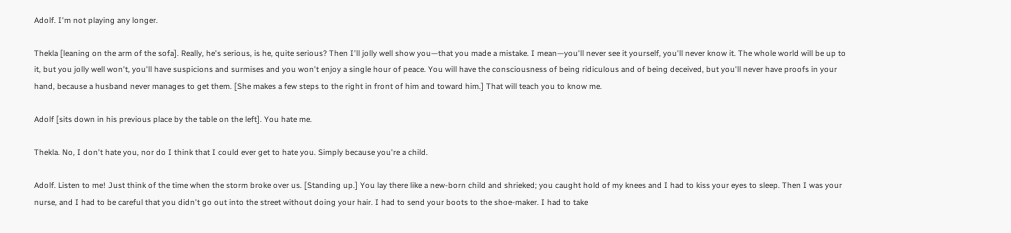Adolf. I'm not playing any longer.

Thekla [leaning on the arm of the sofa]. Really, he's serious, is he, quite serious? Then I'll jolly well show you—that you made a mistake. I mean—you'll never see it yourself, you'll never know it. The whole world will be up to it, but you jolly well won't, you'll have suspicions and surmises and you won't enjoy a single hour of peace. You will have the consciousness of being ridiculous and of being deceived, but you'll never have proofs in your hand, because a husband never manages to get them. [She makes a few steps to the right in front of him and toward him.] That will teach you to know me.

Adolf [sits down in his previous place by the table on the left]. You hate me.

Thekla. No, I don't hate you, nor do I think that I could ever get to hate you. Simply because you're a child.

Adolf. Listen to me! Just think of the time when the storm broke over us. [Standing up.] You lay there like a new-born child and shrieked; you caught hold of my knees and I had to kiss your eyes to sleep. Then I was your nurse, and I had to be careful that you didn't go out into the street without doing your hair. I had to send your boots to the shoe-maker. I had to take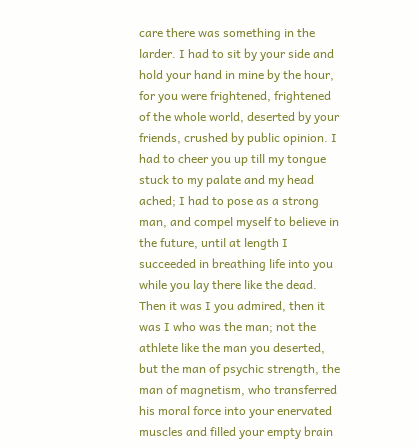care there was something in the larder. I had to sit by your side and hold your hand in mine by the hour, for you were frightened, frightened of the whole world, deserted by your friends, crushed by public opinion. I had to cheer you up till my tongue stuck to my palate and my head ached; I had to pose as a strong man, and compel myself to believe in the future, until at length I succeeded in breathing life into you while you lay there like the dead. Then it was I you admired, then it was I who was the man; not the athlete like the man you deserted, but the man of psychic strength, the man of magnetism, who transferred his moral force into your enervated muscles and filled your empty brain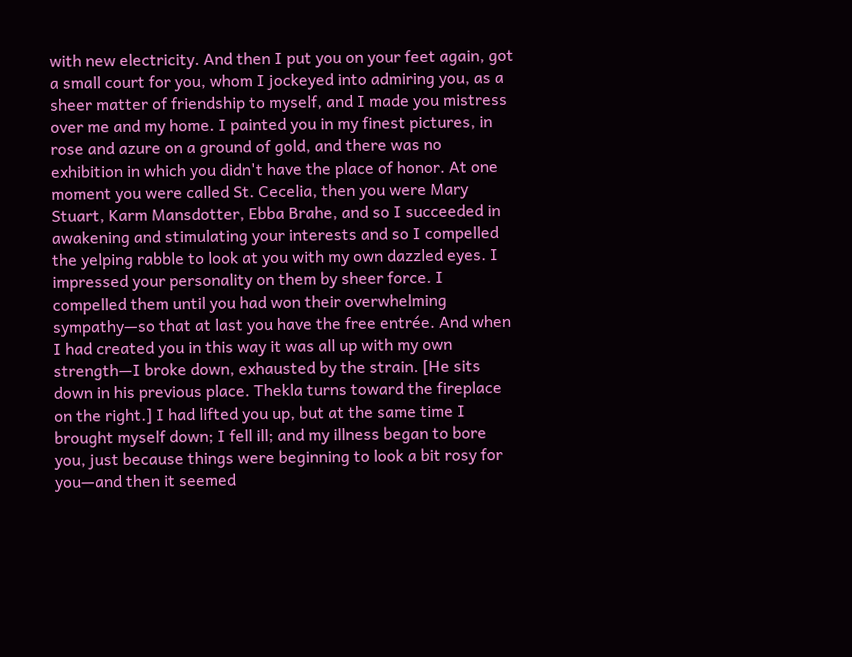with new electricity. And then I put you on your feet again, got a small court for you, whom I jockeyed into admiring you, as a sheer matter of friendship to myself, and I made you mistress over me and my home. I painted you in my finest pictures, in rose and azure on a ground of gold, and there was no exhibition in which you didn't have the place of honor. At one moment you were called St. Cecelia, then you were Mary Stuart, Karm Mansdotter, Ebba Brahe, and so I succeeded in awakening and stimulating your interests and so I compelled the yelping rabble to look at you with my own dazzled eyes. I impressed your personality on them by sheer force. I compelled them until you had won their overwhelming sympathy—so that at last you have the free entrée. And when I had created you in this way it was all up with my own strength—I broke down, exhausted by the strain. [He sits down in his previous place. Thekla turns toward the fireplace on the right.] I had lifted you up, but at the same time I brought myself down; I fell ill; and my illness began to bore you, just because things were beginning to look a bit rosy for you—and then it seemed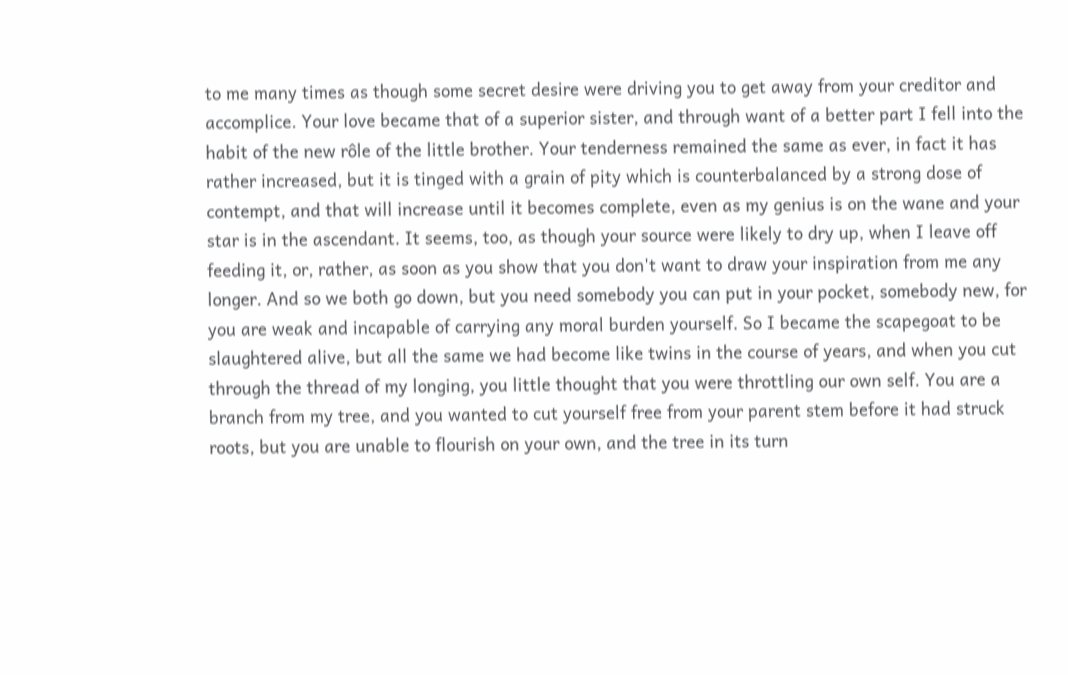to me many times as though some secret desire were driving you to get away from your creditor and accomplice. Your love became that of a superior sister, and through want of a better part I fell into the habit of the new rôle of the little brother. Your tenderness remained the same as ever, in fact it has rather increased, but it is tinged with a grain of pity which is counterbalanced by a strong dose of contempt, and that will increase until it becomes complete, even as my genius is on the wane and your star is in the ascendant. It seems, too, as though your source were likely to dry up, when I leave off feeding it, or, rather, as soon as you show that you don't want to draw your inspiration from me any longer. And so we both go down, but you need somebody you can put in your pocket, somebody new, for you are weak and incapable of carrying any moral burden yourself. So I became the scapegoat to be slaughtered alive, but all the same we had become like twins in the course of years, and when you cut through the thread of my longing, you little thought that you were throttling our own self. You are a branch from my tree, and you wanted to cut yourself free from your parent stem before it had struck roots, but you are unable to flourish on your own, and the tree in its turn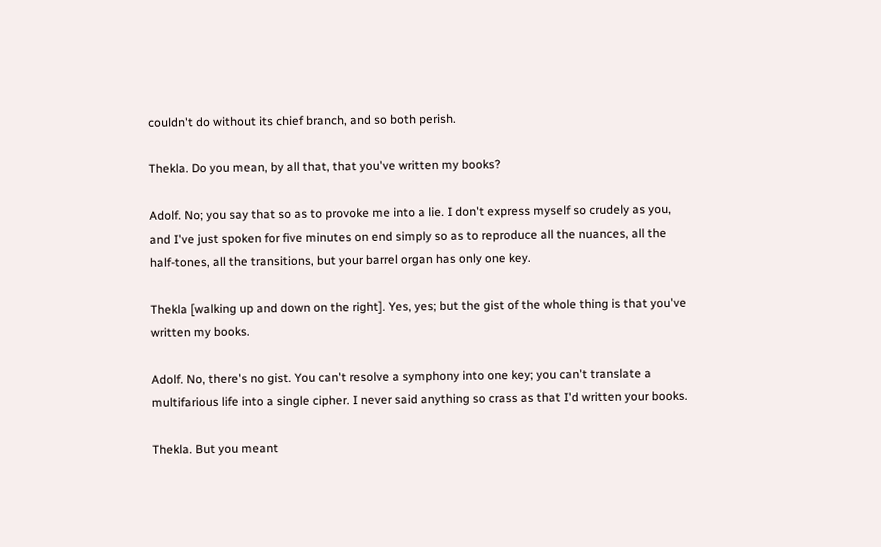couldn't do without its chief branch, and so both perish.

Thekla. Do you mean, by all that, that you've written my books?

Adolf. No; you say that so as to provoke me into a lie. I don't express myself so crudely as you, and I've just spoken for five minutes on end simply so as to reproduce all the nuances, all the half-tones, all the transitions, but your barrel organ has only one key.

Thekla [walking up and down on the right]. Yes, yes; but the gist of the whole thing is that you've written my books.

Adolf. No, there's no gist. You can't resolve a symphony into one key; you can't translate a multifarious life into a single cipher. I never said anything so crass as that I'd written your books.

Thekla. But you meant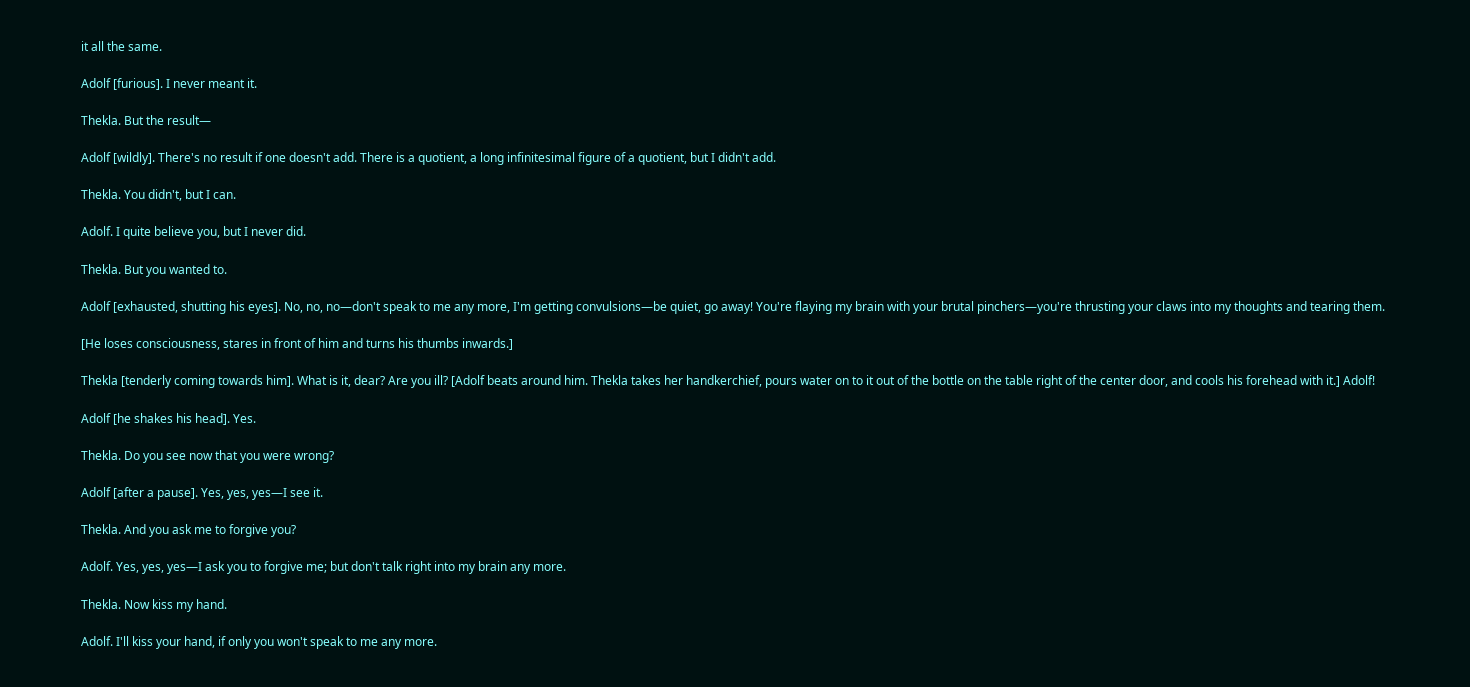it all the same.

Adolf [furious]. I never meant it.

Thekla. But the result—

Adolf [wildly]. There's no result if one doesn't add. There is a quotient, a long infinitesimal figure of a quotient, but I didn't add.

Thekla. You didn't, but I can.

Adolf. I quite believe you, but I never did.

Thekla. But you wanted to.

Adolf [exhausted, shutting his eyes]. No, no, no—don't speak to me any more, I'm getting convulsions—be quiet, go away! You're flaying my brain with your brutal pinchers—you're thrusting your claws into my thoughts and tearing them.

[He loses consciousness, stares in front of him and turns his thumbs inwards.]

Thekla [tenderly coming towards him]. What is it, dear? Are you ill? [Adolf beats around him. Thekla takes her handkerchief, pours water on to it out of the bottle on the table right of the center door, and cools his forehead with it.] Adolf!

Adolf [he shakes his head]. Yes.

Thekla. Do you see now that you were wrong?

Adolf [after a pause]. Yes, yes, yes—I see it.

Thekla. And you ask me to forgive you?

Adolf. Yes, yes, yes—I ask you to forgive me; but don't talk right into my brain any more.

Thekla. Now kiss my hand.

Adolf. I'll kiss your hand, if only you won't speak to me any more.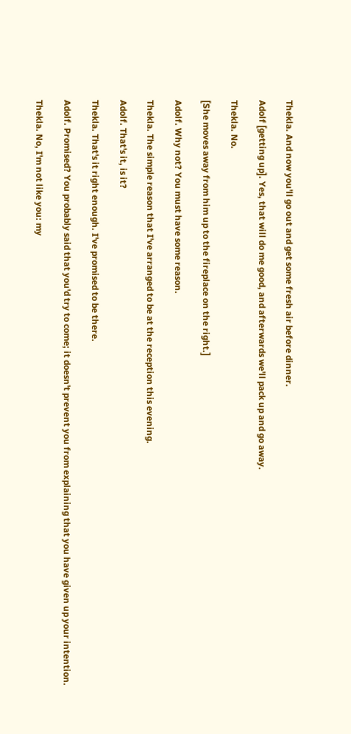Thekla. And now you'll go out and get some fresh air before dinner.

Adolf [getting up]. Yes, that will do me good, and afterwards we'll pack up and go away.

Thekla. No.

[She moves away from him up to the fireplace on the right.]

Adolf. Why not? You must have some reason.

Thekla. The simple reason that I've arranged to be at the reception this evening.

Adolf. That's it, is it?

Thekla. That's it right enough. I've promised to be there.

Adolf. Promised? You probably said that you'd try to come; it doesn't prevent you from explaining that you have given up your intention.

Thekla. No, I'm not like you: my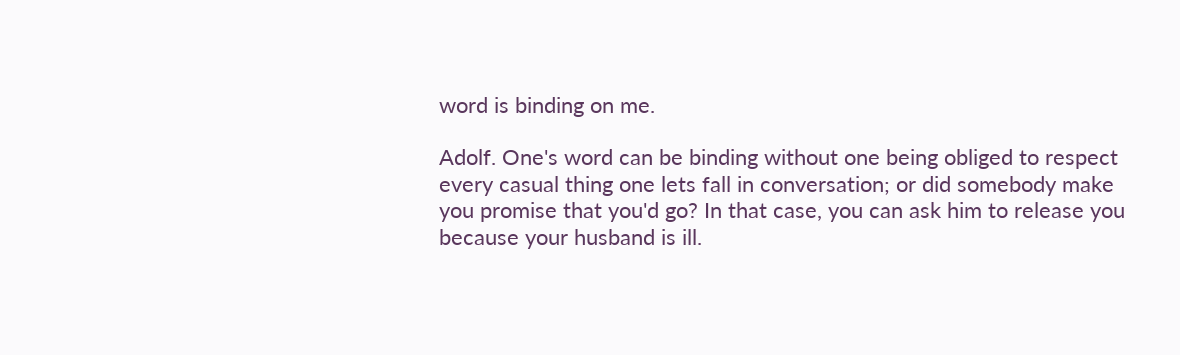word is binding on me.

Adolf. One's word can be binding without one being obliged to respect every casual thing one lets fall in conversation; or did somebody make you promise that you'd go? In that case, you can ask him to release you because your husband is ill.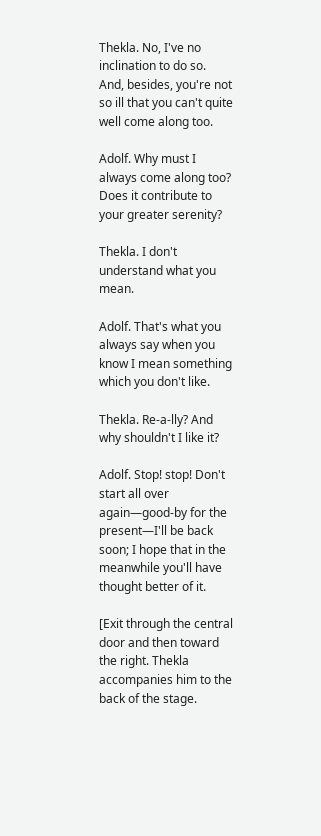Thekla. No, I've no inclination to do so. And, besides, you're not so ill that you can't quite well come along too.

Adolf. Why must I always come along too? Does it contribute to your greater serenity?

Thekla. I don't understand what you mean.

Adolf. That's what you always say when you know I mean something which you don't like.

Thekla. Re-a-lly? And why shouldn't I like it?

Adolf. Stop! stop! Don't start all over again—good-by for the present—I'll be back soon; I hope that in the meanwhile you'll have thought better of it.

[Exit through the central door and then toward the right. Thekla accompanies him to the back of the stage.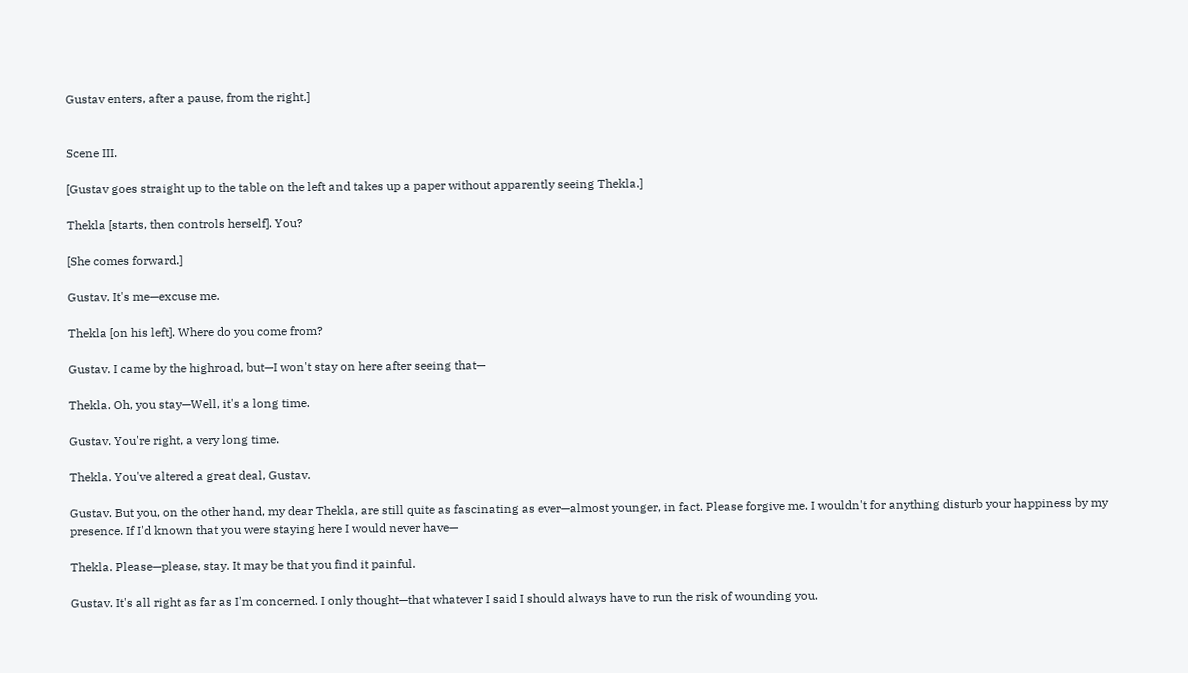Gustav enters, after a pause, from the right.]


Scene III.

[Gustav goes straight up to the table on the left and takes up a paper without apparently seeing Thekla.]

Thekla [starts, then controls herself]. You?

[She comes forward.]

Gustav. It's me—excuse me.

Thekla [on his left]. Where do you come from?

Gustav. I came by the highroad, but—I won't stay on here after seeing that—

Thekla. Oh, you stay—Well, it's a long time.

Gustav. You're right, a very long time.

Thekla. You've altered a great deal, Gustav.

Gustav. But you, on the other hand, my dear Thekla, are still quite as fascinating as ever—almost younger, in fact. Please forgive me. I wouldn't for anything disturb your happiness by my presence. If I'd known that you were staying here I would never have—

Thekla. Please—please, stay. It may be that you find it painful.

Gustav. It's all right as far as I'm concerned. I only thought—that whatever I said I should always have to run the risk of wounding you.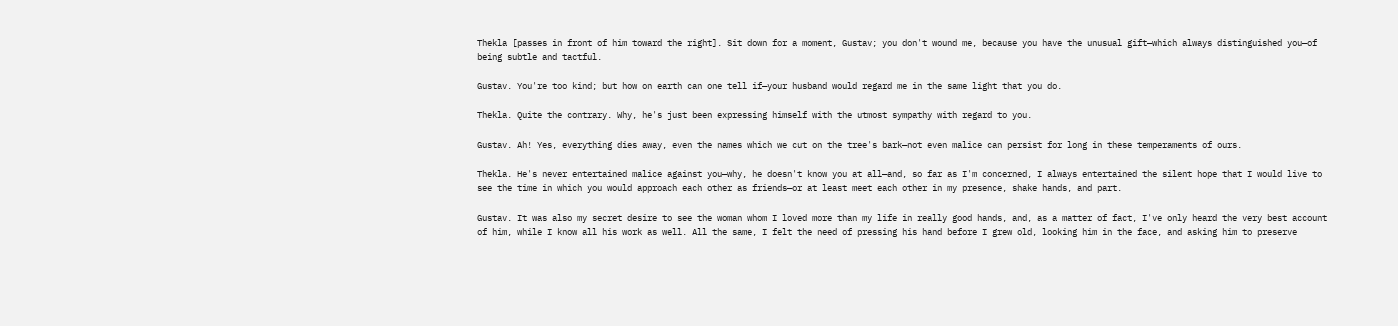Thekla [passes in front of him toward the right]. Sit down for a moment, Gustav; you don't wound me, because you have the unusual gift—which always distinguished you—of being subtle and tactful.

Gustav. You're too kind; but how on earth can one tell if—your husband would regard me in the same light that you do.

Thekla. Quite the contrary. Why, he's just been expressing himself with the utmost sympathy with regard to you.

Gustav. Ah! Yes, everything dies away, even the names which we cut on the tree's bark—not even malice can persist for long in these temperaments of ours.

Thekla. He's never entertained malice against you—why, he doesn't know you at all—and, so far as I'm concerned, I always entertained the silent hope that I would live to see the time in which you would approach each other as friends—or at least meet each other in my presence, shake hands, and part.

Gustav. It was also my secret desire to see the woman whom I loved more than my life in really good hands, and, as a matter of fact, I've only heard the very best account of him, while I know all his work as well. All the same, I felt the need of pressing his hand before I grew old, looking him in the face, and asking him to preserve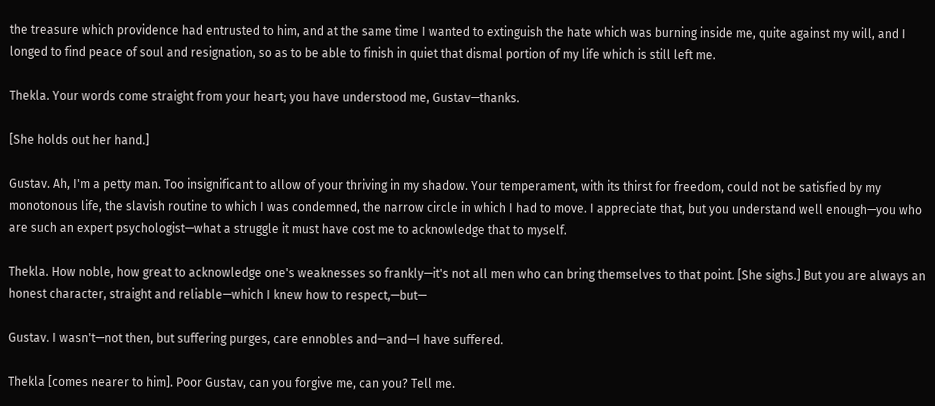the treasure which providence had entrusted to him, and at the same time I wanted to extinguish the hate which was burning inside me, quite against my will, and I longed to find peace of soul and resignation, so as to be able to finish in quiet that dismal portion of my life which is still left me.

Thekla. Your words come straight from your heart; you have understood me, Gustav—thanks.

[She holds out her hand.]

Gustav. Ah, I'm a petty man. Too insignificant to allow of your thriving in my shadow. Your temperament, with its thirst for freedom, could not be satisfied by my monotonous life, the slavish routine to which I was condemned, the narrow circle in which I had to move. I appreciate that, but you understand well enough—you who are such an expert psychologist—what a struggle it must have cost me to acknowledge that to myself.

Thekla. How noble, how great to acknowledge one's weaknesses so frankly—it's not all men who can bring themselves to that point. [She sighs.] But you are always an honest character, straight and reliable—which I knew how to respect,—but—

Gustav. I wasn't—not then, but suffering purges, care ennobles and—and—I have suffered.

Thekla [comes nearer to him]. Poor Gustav, can you forgive me, can you? Tell me.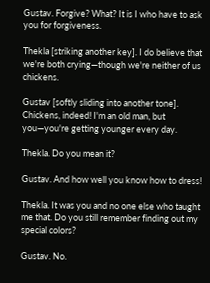Gustav. Forgive? What? It is I who have to ask you for forgiveness.

Thekla [striking another key]. I do believe that we're both crying—though we're neither of us chickens.

Gustav [softly sliding into another tone]. Chickens, indeed! I'm an old man, but you—you're getting younger every day.

Thekla. Do you mean it?

Gustav. And how well you know how to dress!

Thekla. It was you and no one else who taught me that. Do you still remember finding out my special colors?

Gustav. No.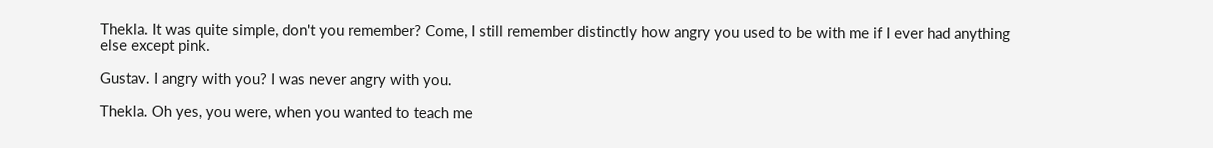Thekla. It was quite simple, don't you remember? Come, I still remember distinctly how angry you used to be with me if I ever had anything else except pink.

Gustav. I angry with you? I was never angry with you.

Thekla. Oh yes, you were, when you wanted to teach me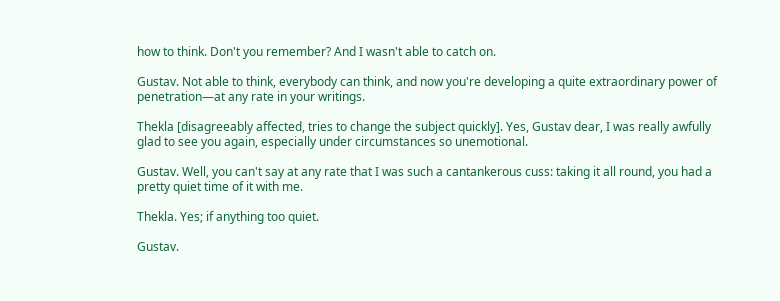how to think. Don't you remember? And I wasn't able to catch on.

Gustav. Not able to think, everybody can think, and now you're developing a quite extraordinary power of penetration—at any rate in your writings.

Thekla [disagreeably affected, tries to change the subject quickly]. Yes, Gustav dear, I was really awfully glad to see you again, especially under circumstances so unemotional.

Gustav. Well, you can't say at any rate that I was such a cantankerous cuss: taking it all round, you had a pretty quiet time of it with me.

Thekla. Yes; if anything too quiet.

Gustav.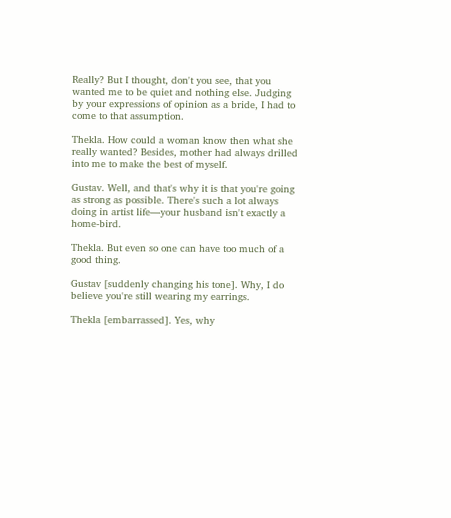Really? But I thought, don't you see, that you wanted me to be quiet and nothing else. Judging by your expressions of opinion as a bride, I had to come to that assumption.

Thekla. How could a woman know then what she really wanted? Besides, mother had always drilled into me to make the best of myself.

Gustav. Well, and that's why it is that you're going as strong as possible. There's such a lot always doing in artist life—your husband isn't exactly a home-bird.

Thekla. But even so one can have too much of a good thing.

Gustav [suddenly changing his tone]. Why, I do believe you're still wearing my earrings.

Thekla [embarrassed]. Yes, why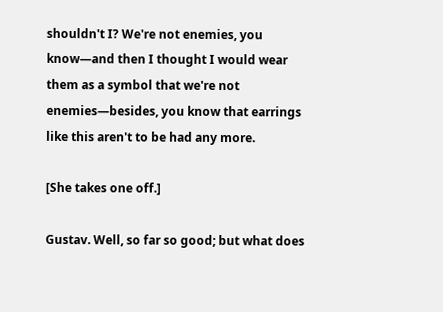shouldn't I? We're not enemies, you know—and then I thought I would wear them as a symbol that we're not enemies—besides, you know that earrings like this aren't to be had any more.

[She takes one off.]

Gustav. Well, so far so good; but what does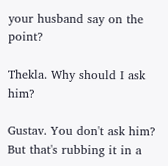your husband say on the point?

Thekla. Why should I ask him?

Gustav. You don't ask him? But that's rubbing it in a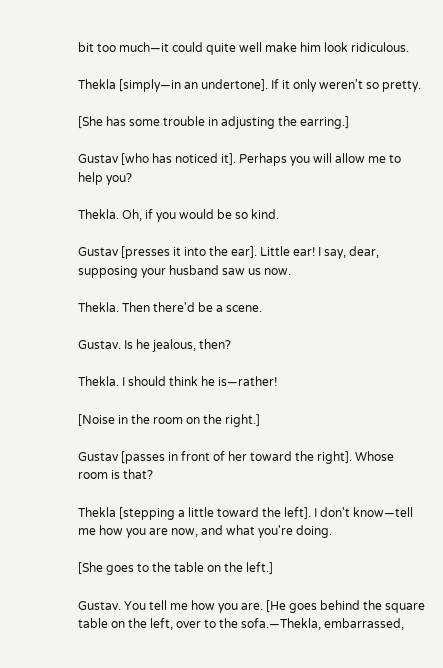bit too much—it could quite well make him look ridiculous.

Thekla [simply—in an undertone]. If it only weren't so pretty.

[She has some trouble in adjusting the earring.]

Gustav [who has noticed it]. Perhaps you will allow me to help you?

Thekla. Oh, if you would be so kind.

Gustav [presses it into the ear]. Little ear! I say, dear, supposing your husband saw us now.

Thekla. Then there'd be a scene.

Gustav. Is he jealous, then?

Thekla. I should think he is—rather!

[Noise in the room on the right.]

Gustav [passes in front of her toward the right]. Whose room is that?

Thekla [stepping a little toward the left]. I don't know—tell me how you are now, and what you're doing.

[She goes to the table on the left.]

Gustav. You tell me how you are. [He goes behind the square table on the left, over to the sofa.—Thekla, embarrassed,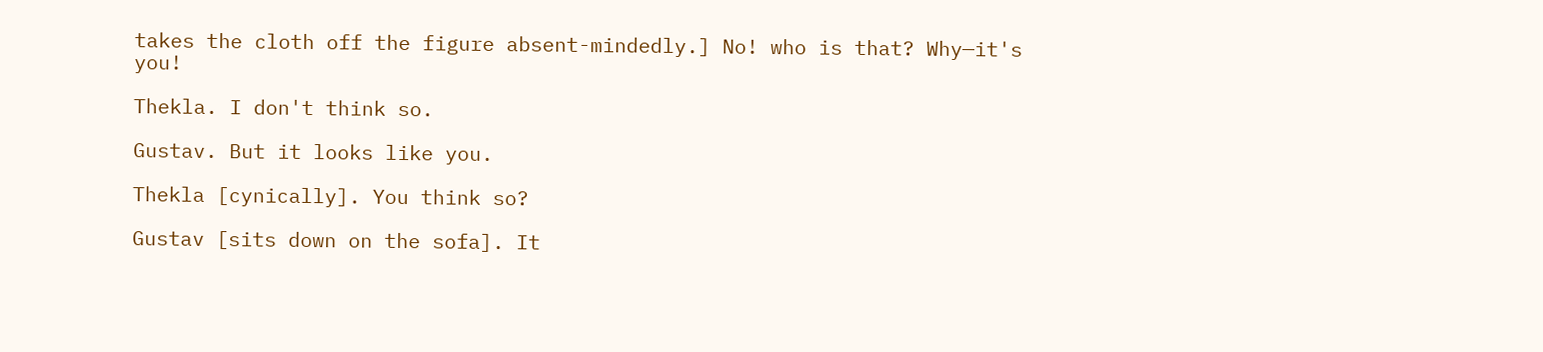takes the cloth off the figure absent-mindedly.] No! who is that? Why—it's you!

Thekla. I don't think so.

Gustav. But it looks like you.

Thekla [cynically]. You think so?

Gustav [sits down on the sofa]. It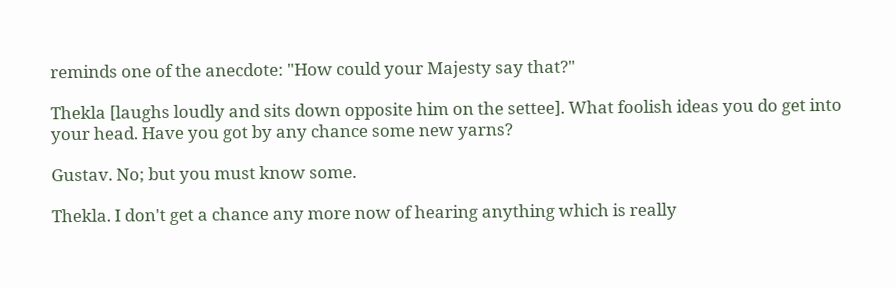reminds one of the anecdote: "How could your Majesty say that?"

Thekla [laughs loudly and sits down opposite him on the settee]. What foolish ideas you do get into your head. Have you got by any chance some new yarns?

Gustav. No; but you must know some.

Thekla. I don't get a chance any more now of hearing anything which is really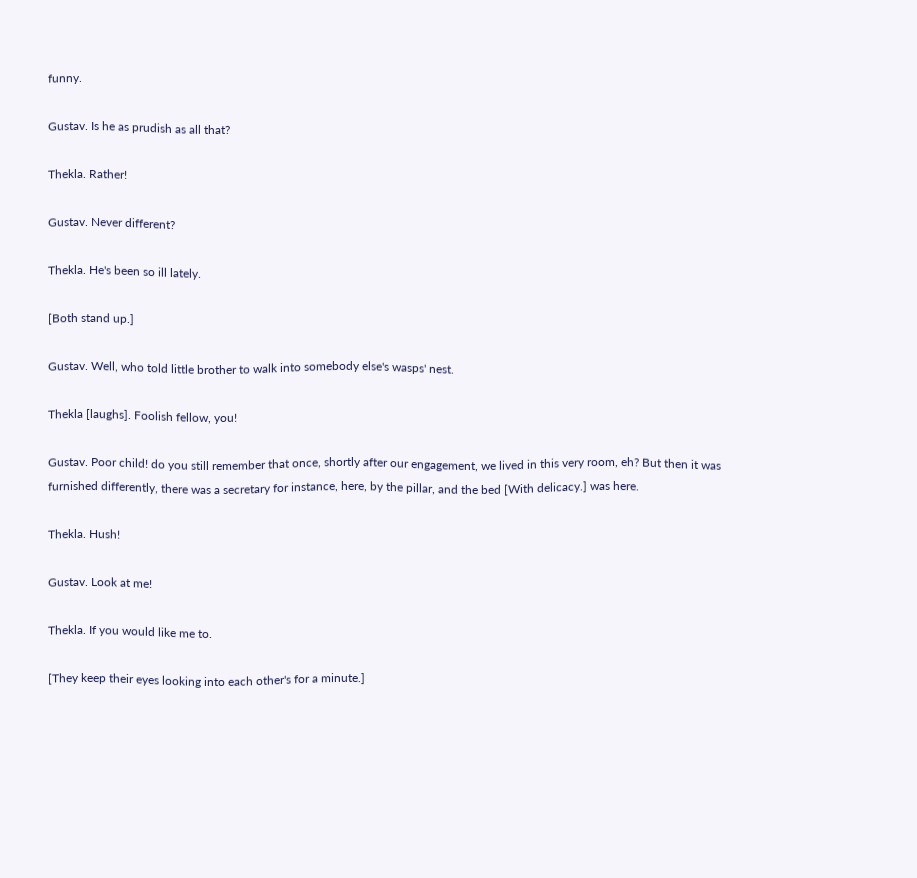funny.

Gustav. Is he as prudish as all that?

Thekla. Rather!

Gustav. Never different?

Thekla. He's been so ill lately.

[Both stand up.]

Gustav. Well, who told little brother to walk into somebody else's wasps' nest.

Thekla [laughs]. Foolish fellow, you!

Gustav. Poor child! do you still remember that once, shortly after our engagement, we lived in this very room, eh? But then it was furnished differently, there was a secretary for instance, here, by the pillar, and the bed [With delicacy.] was here.

Thekla. Hush!

Gustav. Look at me!

Thekla. If you would like me to.

[They keep their eyes looking into each other's for a minute.]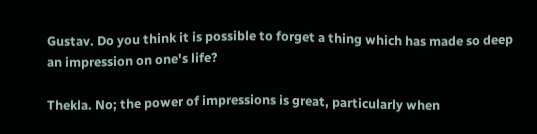Gustav. Do you think it is possible to forget a thing which has made so deep an impression on one's life?

Thekla. No; the power of impressions is great, particularly when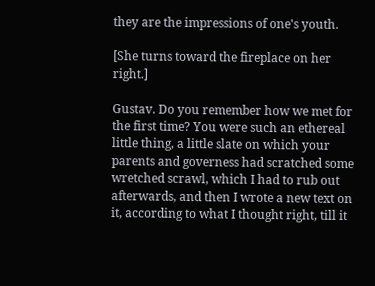they are the impressions of one's youth.

[She turns toward the fireplace on her right.]

Gustav. Do you remember how we met for the first time? You were such an ethereal little thing, a little slate on which your parents and governess had scratched some wretched scrawl, which I had to rub out afterwards, and then I wrote a new text on it, according to what I thought right, till it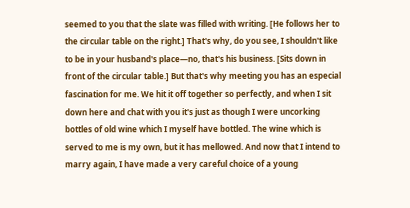seemed to you that the slate was filled with writing. [He follows her to the circular table on the right.] That's why, do you see, I shouldn't like to be in your husband's place—no, that's his business. [Sits down in front of the circular table.] But that's why meeting you has an especial fascination for me. We hit it off together so perfectly, and when I sit down here and chat with you it's just as though I were uncorking bottles of old wine which I myself have bottled. The wine which is served to me is my own, but it has mellowed. And now that I intend to marry again, I have made a very careful choice of a young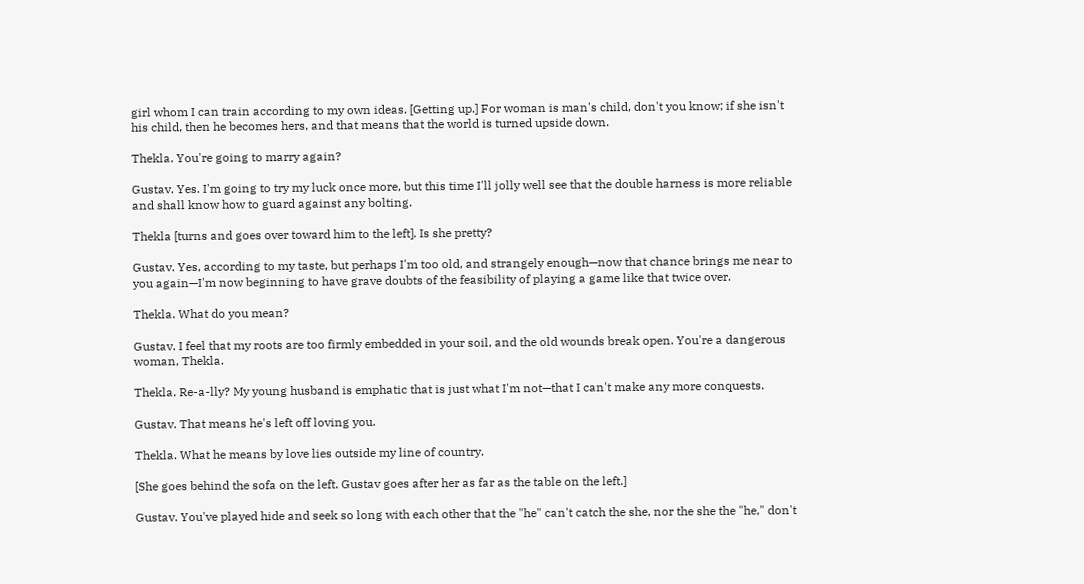girl whom I can train according to my own ideas. [Getting up.] For woman is man's child, don't you know; if she isn't his child, then he becomes hers, and that means that the world is turned upside down.

Thekla. You're going to marry again?

Gustav. Yes. I'm going to try my luck once more, but this time I'll jolly well see that the double harness is more reliable and shall know how to guard against any bolting.

Thekla [turns and goes over toward him to the left]. Is she pretty?

Gustav. Yes, according to my taste, but perhaps I'm too old, and strangely enough—now that chance brings me near to you again—I'm now beginning to have grave doubts of the feasibility of playing a game like that twice over.

Thekla. What do you mean?

Gustav. I feel that my roots are too firmly embedded in your soil, and the old wounds break open. You're a dangerous woman, Thekla.

Thekla. Re-a-lly? My young husband is emphatic that is just what I'm not—that I can't make any more conquests.

Gustav. That means he's left off loving you.

Thekla. What he means by love lies outside my line of country.

[She goes behind the sofa on the left. Gustav goes after her as far as the table on the left.]

Gustav. You've played hide and seek so long with each other that the "he" can't catch the she, nor the she the "he," don't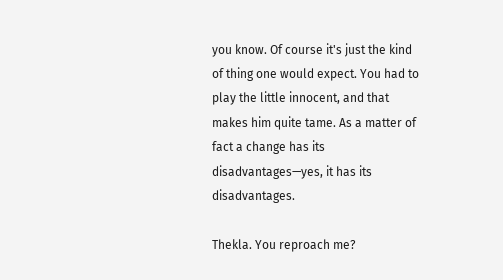you know. Of course it's just the kind of thing one would expect. You had to play the little innocent, and that makes him quite tame. As a matter of fact a change has its disadvantages—yes, it has its disadvantages.

Thekla. You reproach me?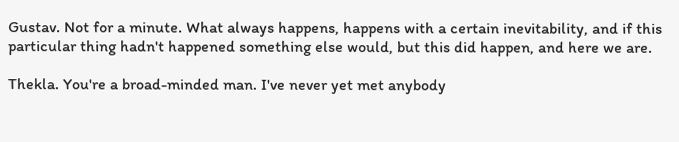Gustav. Not for a minute. What always happens, happens with a certain inevitability, and if this particular thing hadn't happened something else would, but this did happen, and here we are.

Thekla. You're a broad-minded man. I've never yet met anybody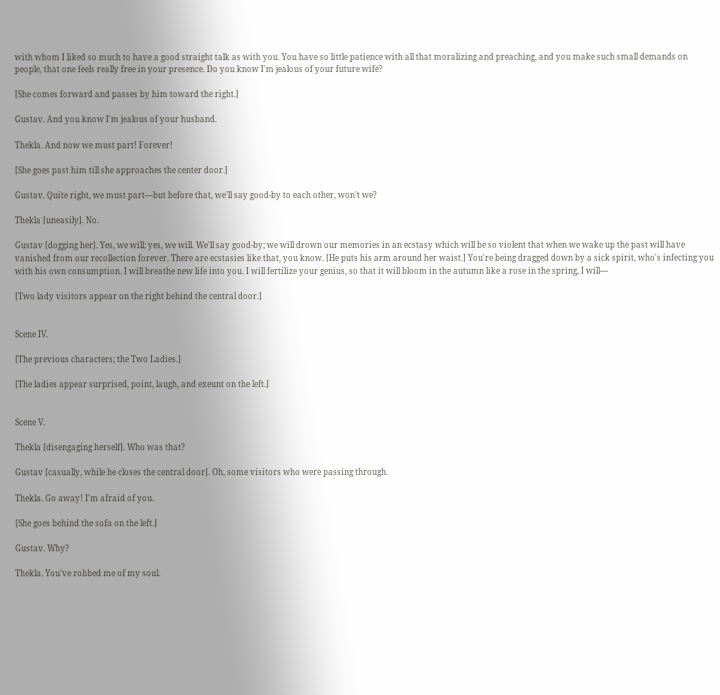with whom I liked so much to have a good straight talk as with you. You have so little patience with all that moralizing and preaching, and you make such small demands on people, that one feels really free in your presence. Do you know I'm jealous of your future wife?

[She comes forward and passes by him toward the right.]

Gustav. And you know I'm jealous of your husband.

Thekla. And now we must part! Forever!

[She goes past him till she approaches the center door.]

Gustav. Quite right, we must part—but before that, we'll say good-by to each other, won't we?

Thekla [uneasily]. No.

Gustav [dogging her]. Yes, we will; yes, we will. We'll say good-by; we will drown our memories in an ecstasy which will be so violent that when we wake up the past will have vanished from our recollection forever. There are ecstasies like that, you know. [He puts his arm around her waist.] You're being dragged down by a sick spirit, who's infecting you with his own consumption. I will breathe new life into you. I will fertilize your genius, so that it will bloom in the autumn like a rose in the spring, I will—

[Two lady visitors appear on the right behind the central door.]


Scene IV.

[The previous characters; the Two Ladies.]

[The ladies appear surprised, point, laugh, and exeunt on the left.]


Scene V.

Thekla [disengaging herself]. Who was that?

Gustav [casually, while he closes the central door]. Oh, some visitors who were passing through.

Thekla. Go away! I'm afraid of you.

[She goes behind the sofa on the left.]

Gustav. Why?

Thekla. You've robbed me of my soul.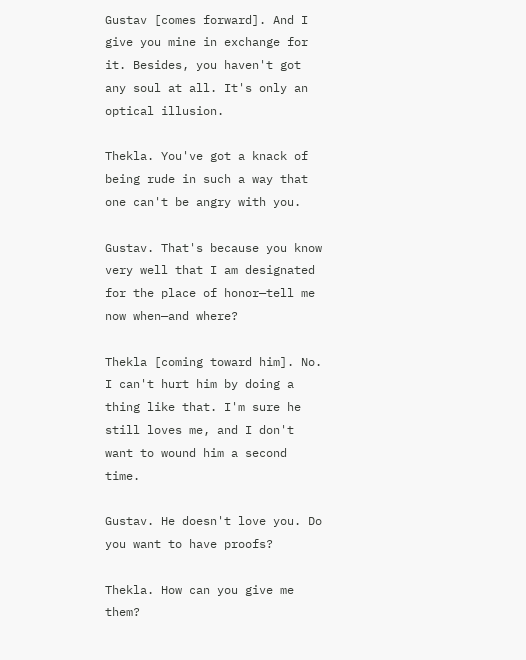Gustav [comes forward]. And I give you mine in exchange for it. Besides, you haven't got any soul at all. It's only an optical illusion.

Thekla. You've got a knack of being rude in such a way that one can't be angry with you.

Gustav. That's because you know very well that I am designated for the place of honor—tell me now when—and where?

Thekla [coming toward him]. No. I can't hurt him by doing a thing like that. I'm sure he still loves me, and I don't want to wound him a second time.

Gustav. He doesn't love you. Do you want to have proofs?

Thekla. How can you give me them?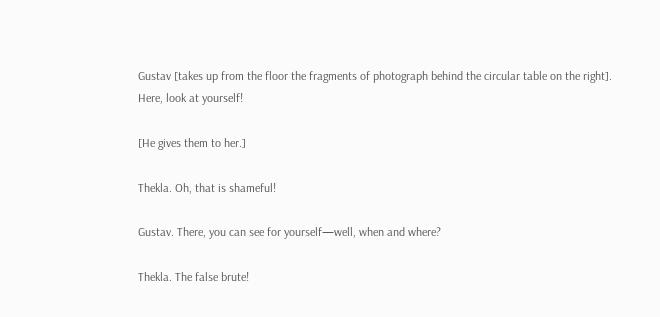Gustav [takes up from the floor the fragments of photograph behind the circular table on the right]. Here, look at yourself!

[He gives them to her.]

Thekla. Oh, that is shameful!

Gustav. There, you can see for yourself—well, when and where?

Thekla. The false brute!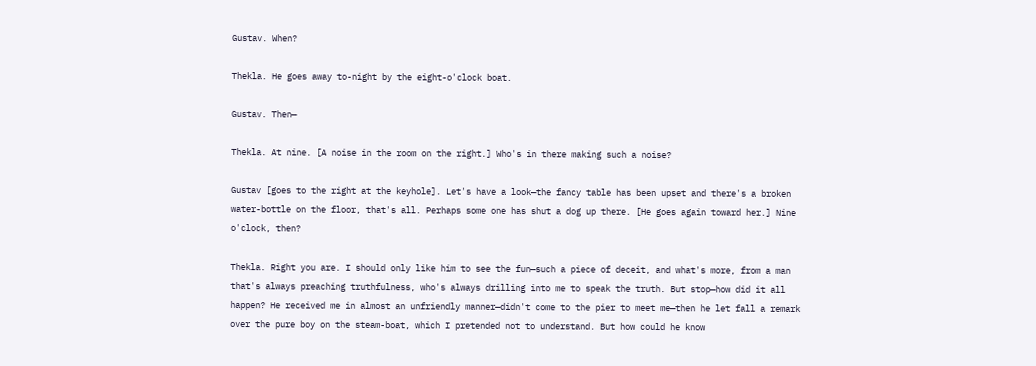Gustav. When?

Thekla. He goes away to-night by the eight-o'clock boat.

Gustav. Then—

Thekla. At nine. [A noise in the room on the right.] Who's in there making such a noise?

Gustav [goes to the right at the keyhole]. Let's have a look—the fancy table has been upset and there's a broken water-bottle on the floor, that's all. Perhaps some one has shut a dog up there. [He goes again toward her.] Nine o'clock, then?

Thekla. Right you are. I should only like him to see the fun—such a piece of deceit, and what's more, from a man that's always preaching truthfulness, who's always drilling into me to speak the truth. But stop—how did it all happen? He received me in almost an unfriendly manner—didn't come to the pier to meet me—then he let fall a remark over the pure boy on the steam-boat, which I pretended not to understand. But how could he know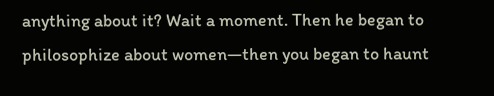anything about it? Wait a moment. Then he began to philosophize about women—then you began to haunt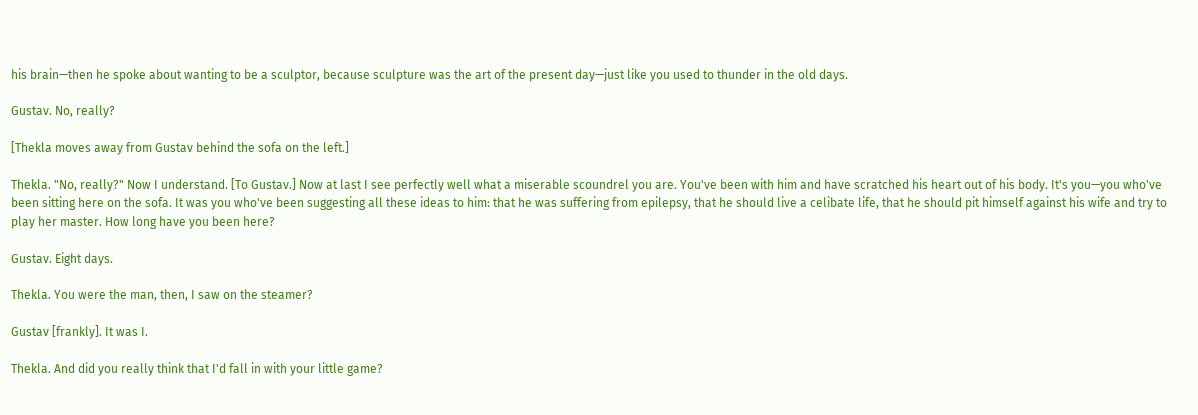his brain—then he spoke about wanting to be a sculptor, because sculpture was the art of the present day—just like you used to thunder in the old days.

Gustav. No, really?

[Thekla moves away from Gustav behind the sofa on the left.]

Thekla. "No, really?" Now I understand. [To Gustav.] Now at last I see perfectly well what a miserable scoundrel you are. You've been with him and have scratched his heart out of his body. It's you—you who've been sitting here on the sofa. It was you who've been suggesting all these ideas to him: that he was suffering from epilepsy, that he should live a celibate life, that he should pit himself against his wife and try to play her master. How long have you been here?

Gustav. Eight days.

Thekla. You were the man, then, I saw on the steamer?

Gustav [frankly]. It was I.

Thekla. And did you really think that I'd fall in with your little game?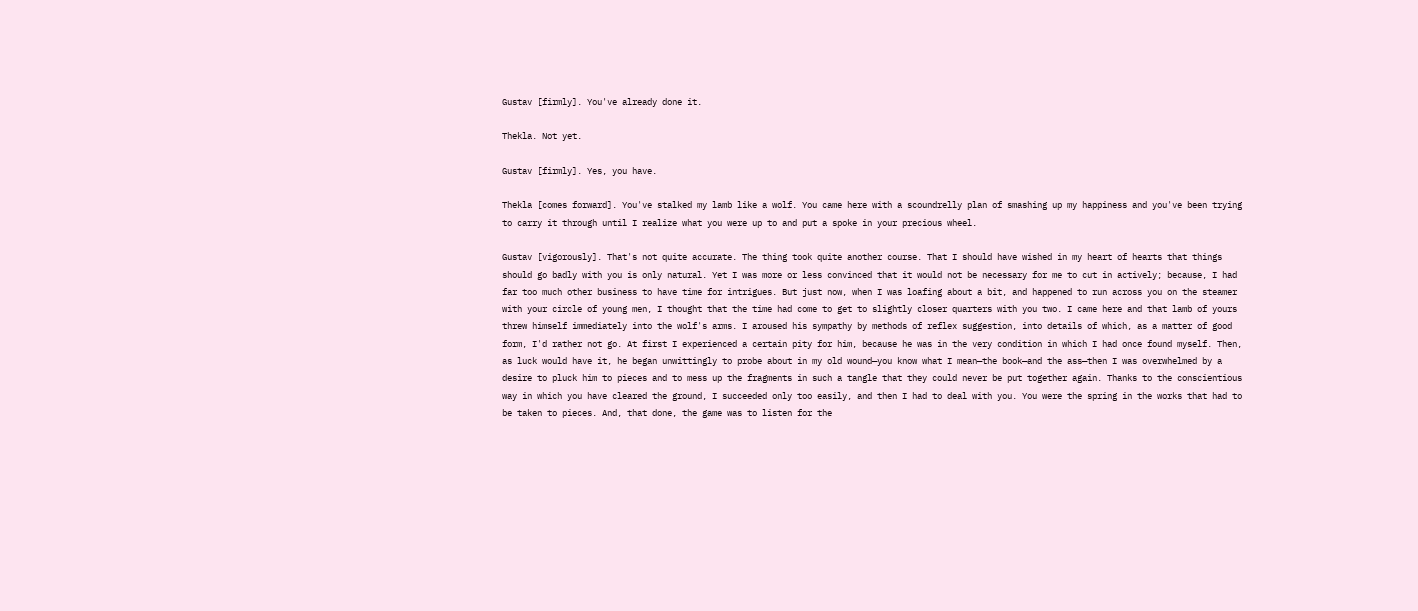Gustav [firmly]. You've already done it.

Thekla. Not yet.

Gustav [firmly]. Yes, you have.

Thekla [comes forward]. You've stalked my lamb like a wolf. You came here with a scoundrelly plan of smashing up my happiness and you've been trying to carry it through until I realize what you were up to and put a spoke in your precious wheel.

Gustav [vigorously]. That's not quite accurate. The thing took quite another course. That I should have wished in my heart of hearts that things should go badly with you is only natural. Yet I was more or less convinced that it would not be necessary for me to cut in actively; because, I had far too much other business to have time for intrigues. But just now, when I was loafing about a bit, and happened to run across you on the steamer with your circle of young men, I thought that the time had come to get to slightly closer quarters with you two. I came here and that lamb of yours threw himself immediately into the wolf's arms. I aroused his sympathy by methods of reflex suggestion, into details of which, as a matter of good form, I'd rather not go. At first I experienced a certain pity for him, because he was in the very condition in which I had once found myself. Then, as luck would have it, he began unwittingly to probe about in my old wound—you know what I mean—the book—and the ass—then I was overwhelmed by a desire to pluck him to pieces and to mess up the fragments in such a tangle that they could never be put together again. Thanks to the conscientious way in which you have cleared the ground, I succeeded only too easily, and then I had to deal with you. You were the spring in the works that had to be taken to pieces. And, that done, the game was to listen for the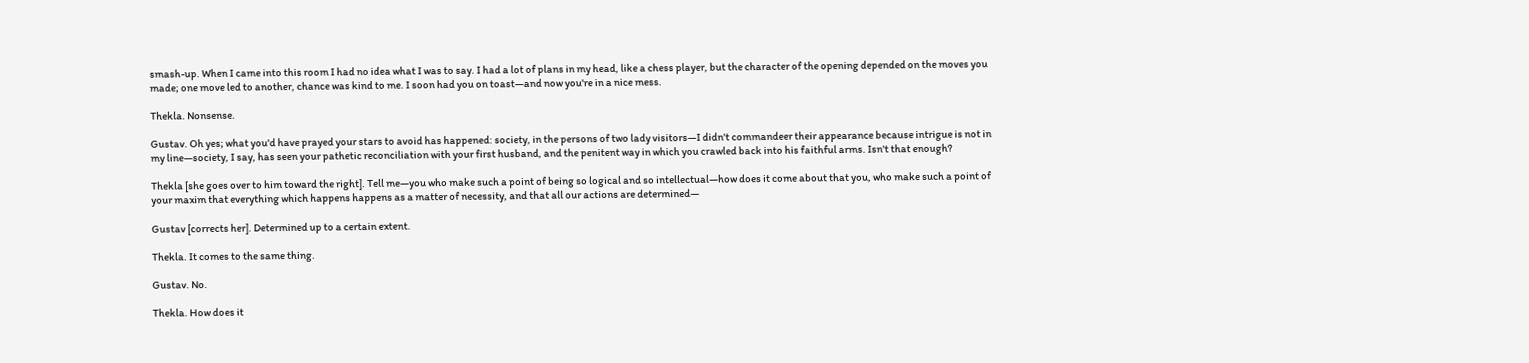smash-up. When I came into this room I had no idea what I was to say. I had a lot of plans in my head, like a chess player, but the character of the opening depended on the moves you made; one move led to another, chance was kind to me. I soon had you on toast—and now you're in a nice mess.

Thekla. Nonsense.

Gustav. Oh yes; what you'd have prayed your stars to avoid has happened: society, in the persons of two lady visitors—I didn't commandeer their appearance because intrigue is not in my line—society, I say, has seen your pathetic reconciliation with your first husband, and the penitent way in which you crawled back into his faithful arms. Isn't that enough?

Thekla [she goes over to him toward the right]. Tell me—you who make such a point of being so logical and so intellectual—how does it come about that you, who make such a point of your maxim that everything which happens happens as a matter of necessity, and that all our actions are determined—

Gustav [corrects her]. Determined up to a certain extent.

Thekla. It comes to the same thing.

Gustav. No.

Thekla. How does it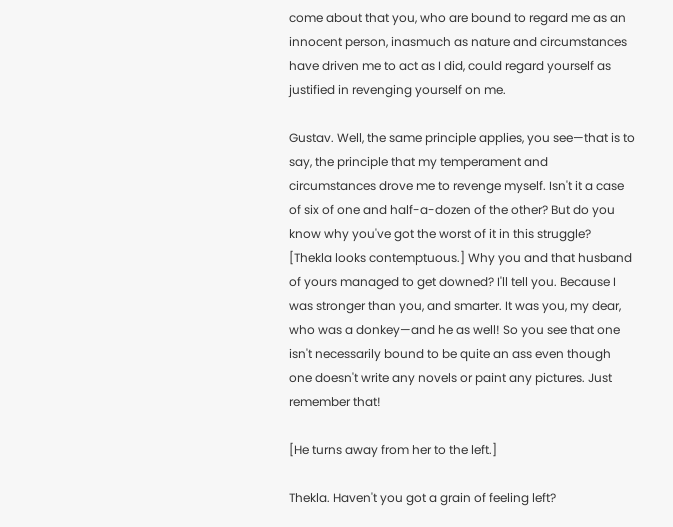come about that you, who are bound to regard me as an innocent person, inasmuch as nature and circumstances have driven me to act as I did, could regard yourself as justified in revenging yourself on me.

Gustav. Well, the same principle applies, you see—that is to say, the principle that my temperament and circumstances drove me to revenge myself. Isn't it a case of six of one and half-a-dozen of the other? But do you know why you've got the worst of it in this struggle? [Thekla looks contemptuous.] Why you and that husband of yours managed to get downed? I'll tell you. Because I was stronger than you, and smarter. It was you, my dear, who was a donkey—and he as well! So you see that one isn't necessarily bound to be quite an ass even though one doesn't write any novels or paint any pictures. Just remember that!

[He turns away from her to the left.]

Thekla. Haven't you got a grain of feeling left?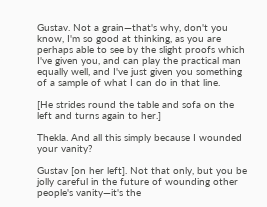Gustav. Not a grain—that's why, don't you know, I'm so good at thinking, as you are perhaps able to see by the slight proofs which I've given you, and can play the practical man equally well, and I've just given you something of a sample of what I can do in that line.

[He strides round the table and sofa on the left and turns again to her.]

Thekla. And all this simply because I wounded your vanity?

Gustav [on her left]. Not that only, but you be jolly careful in the future of wounding other people's vanity—it's the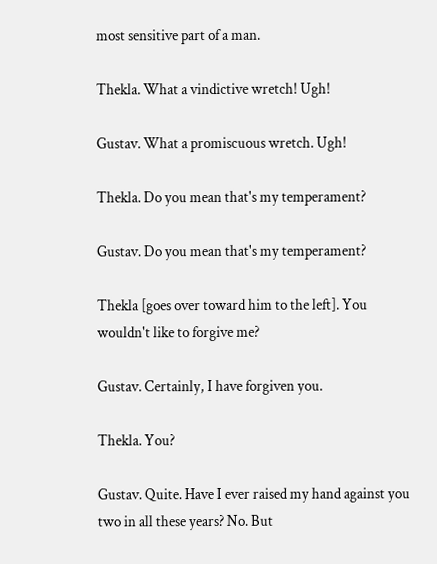most sensitive part of a man.

Thekla. What a vindictive wretch! Ugh!

Gustav. What a promiscuous wretch. Ugh!

Thekla. Do you mean that's my temperament?

Gustav. Do you mean that's my temperament?

Thekla [goes over toward him to the left]. You wouldn't like to forgive me?

Gustav. Certainly, I have forgiven you.

Thekla. You?

Gustav. Quite. Have I ever raised my hand against you two in all these years? No. But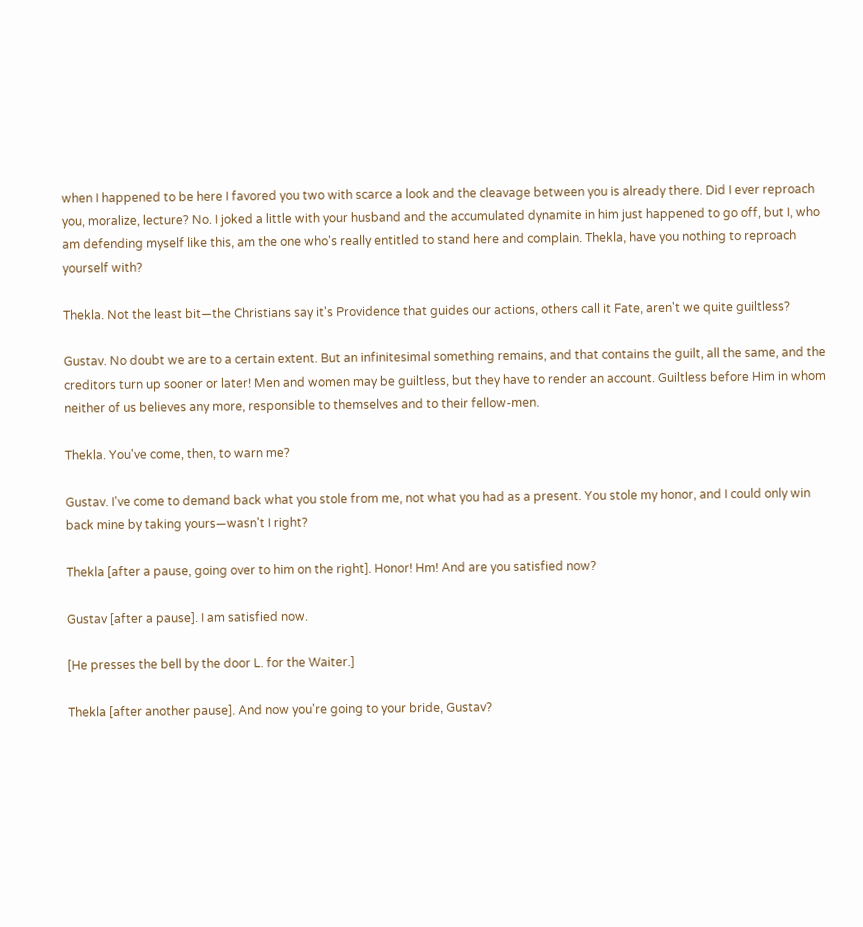when I happened to be here I favored you two with scarce a look and the cleavage between you is already there. Did I ever reproach you, moralize, lecture? No. I joked a little with your husband and the accumulated dynamite in him just happened to go off, but I, who am defending myself like this, am the one who's really entitled to stand here and complain. Thekla, have you nothing to reproach yourself with?

Thekla. Not the least bit—the Christians say it's Providence that guides our actions, others call it Fate, aren't we quite guiltless?

Gustav. No doubt we are to a certain extent. But an infinitesimal something remains, and that contains the guilt, all the same, and the creditors turn up sooner or later! Men and women may be guiltless, but they have to render an account. Guiltless before Him in whom neither of us believes any more, responsible to themselves and to their fellow-men.

Thekla. You've come, then, to warn me?

Gustav. I've come to demand back what you stole from me, not what you had as a present. You stole my honor, and I could only win back mine by taking yours—wasn't I right?

Thekla [after a pause, going over to him on the right]. Honor! Hm! And are you satisfied now?

Gustav [after a pause]. I am satisfied now.

[He presses the bell by the door L. for the Waiter.]

Thekla [after another pause]. And now you're going to your bride, Gustav?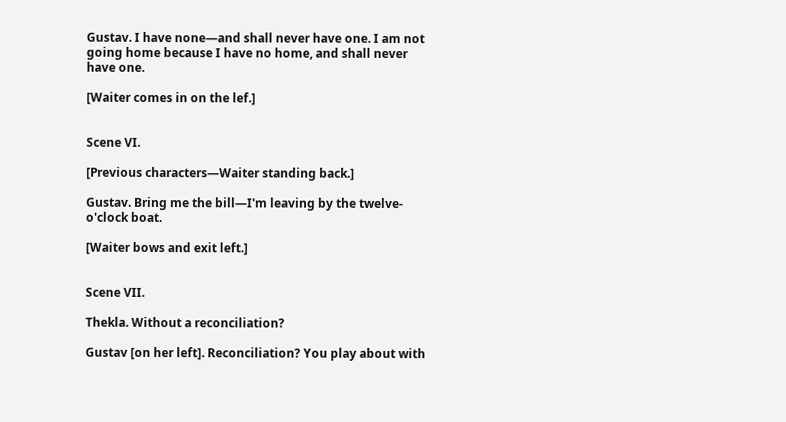Gustav. I have none—and shall never have one. I am not going home because I have no home, and shall never have one.

[Waiter comes in on the lef.]


Scene VI.

[Previous characters—Waiter standing back.]

Gustav. Bring me the bill—I'm leaving by the twelve-o'clock boat.

[Waiter bows and exit left.]


Scene VII.

Thekla. Without a reconciliation?

Gustav [on her left]. Reconciliation? You play about with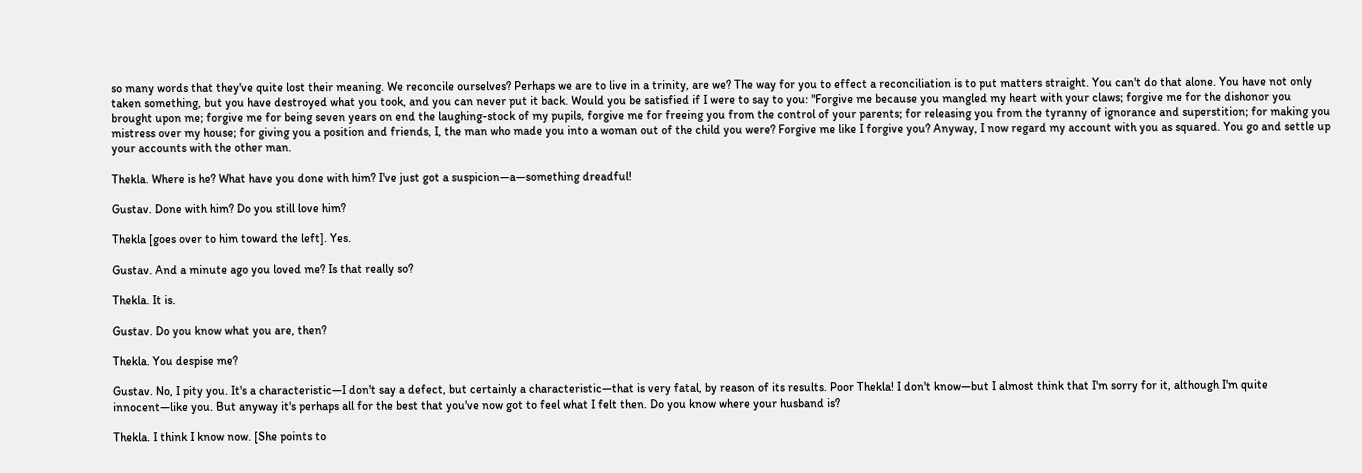so many words that they've quite lost their meaning. We reconcile ourselves? Perhaps we are to live in a trinity, are we? The way for you to effect a reconciliation is to put matters straight. You can't do that alone. You have not only taken something, but you have destroyed what you took, and you can never put it back. Would you be satisfied if I were to say to you: "Forgive me because you mangled my heart with your claws; forgive me for the dishonor you brought upon me; forgive me for being seven years on end the laughing-stock of my pupils, forgive me for freeing you from the control of your parents; for releasing you from the tyranny of ignorance and superstition; for making you mistress over my house; for giving you a position and friends, I, the man who made you into a woman out of the child you were? Forgive me like I forgive you? Anyway, I now regard my account with you as squared. You go and settle up your accounts with the other man.

Thekla. Where is he? What have you done with him? I've just got a suspicion—a—something dreadful!

Gustav. Done with him? Do you still love him?

Thekla [goes over to him toward the left]. Yes.

Gustav. And a minute ago you loved me? Is that really so?

Thekla. It is.

Gustav. Do you know what you are, then?

Thekla. You despise me?

Gustav. No, I pity you. It's a characteristic—I don't say a defect, but certainly a characteristic—that is very fatal, by reason of its results. Poor Thekla! I don't know—but I almost think that I'm sorry for it, although I'm quite innocent—like you. But anyway it's perhaps all for the best that you've now got to feel what I felt then. Do you know where your husband is?

Thekla. I think I know now. [She points to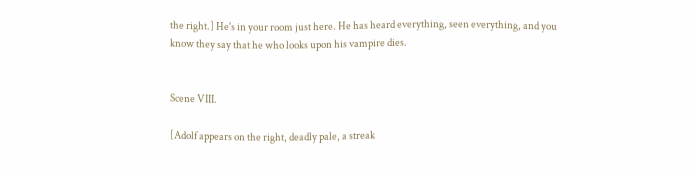the right.] He's in your room just here. He has heard everything, seen everything, and you know they say that he who looks upon his vampire dies.


Scene VIII.

[Adolf appears on the right, deadly pale, a streak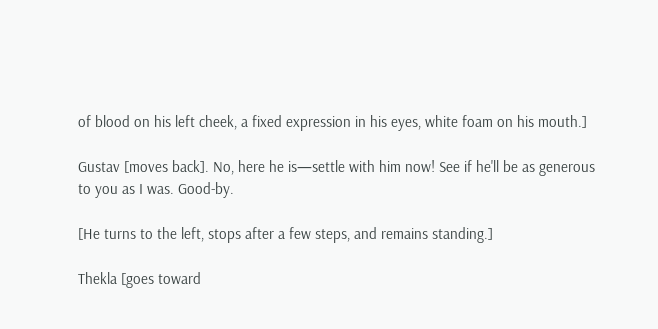of blood on his left cheek, a fixed expression in his eyes, white foam on his mouth.]

Gustav [moves back]. No, here he is—settle with him now! See if he'll be as generous to you as I was. Good-by.

[He turns to the left, stops after a few steps, and remains standing.]

Thekla [goes toward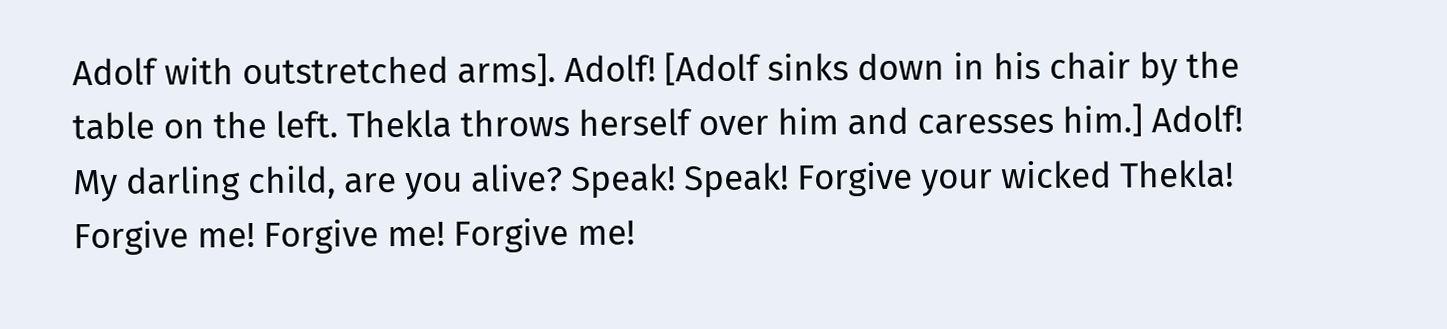Adolf with outstretched arms]. Adolf! [Adolf sinks down in his chair by the table on the left. Thekla throws herself over him and caresses him.] Adolf! My darling child, are you alive? Speak! Speak! Forgive your wicked Thekla! Forgive me! Forgive me! Forgive me!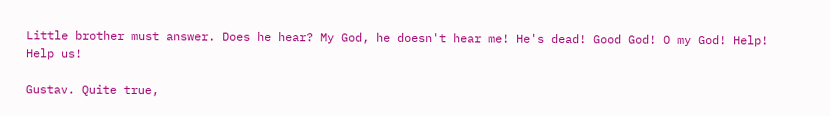Little brother must answer. Does he hear? My God, he doesn't hear me! He's dead! Good God! O my God! Help! Help us!

Gustav. Quite true,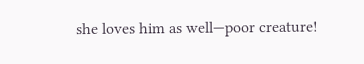she loves him as well—poor creature!